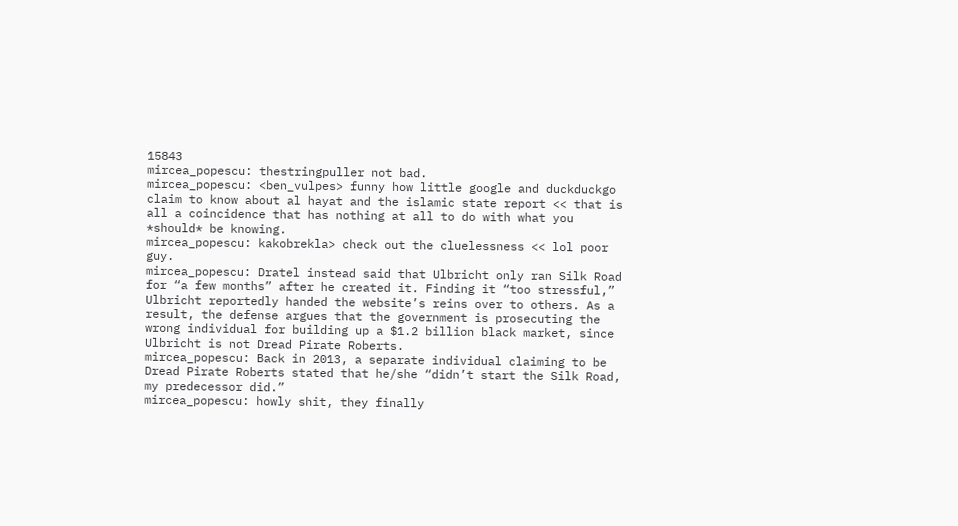15843
mircea_popescu: thestringpuller not bad.
mircea_popescu: <ben_vulpes> funny how little google and duckduckgo claim to know about al hayat and the islamic state report << that is all a coincidence that has nothing at all to do with what you *should* be knowing.
mircea_popescu: kakobrekla> check out the cluelessness << lol poor guy.
mircea_popescu: Dratel instead said that Ulbricht only ran Silk Road for “a few months” after he created it. Finding it “too stressful,” Ulbricht reportedly handed the website’s reins over to others. As a result, the defense argues that the government is prosecuting the wrong individual for building up a $1.2 billion black market, since Ulbricht is not Dread Pirate Roberts.
mircea_popescu: Back in 2013, a separate individual claiming to be Dread Pirate Roberts stated that he/she “didn’t start the Silk Road, my predecessor did.”
mircea_popescu: howly shit, they finally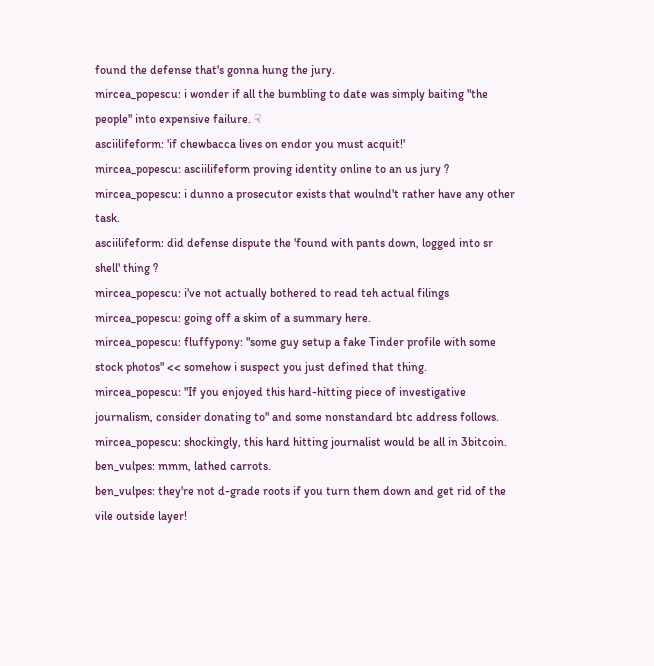found the defense that's gonna hung the jury.
mircea_popescu: i wonder if all the bumbling to date was simply baiting "the people" into expensive failure. ☟
asciilifeform: 'if chewbacca lives on endor you must acquit!'
mircea_popescu: asciilifeform proving identity online to an us jury ?
mircea_popescu: i dunno a prosecutor exists that woulnd't rather have any other task.
asciilifeform: did defense dispute the 'found with pants down, logged into sr shell' thing ?
mircea_popescu: i've not actually bothered to read teh actual filings
mircea_popescu: going off a skim of a summary here.
mircea_popescu: fluffypony: "some guy setup a fake Tinder profile with some stock photos" << somehow i suspect you just defined that thing.
mircea_popescu: "If you enjoyed this hard-hitting piece of investigative journalism, consider donating to" and some nonstandard btc address follows.
mircea_popescu: shockingly, this hard hitting journalist would be all in 3bitcoin.
ben_vulpes: mmm, lathed carrots.
ben_vulpes: they're not d-grade roots if you turn them down and get rid of the vile outside layer!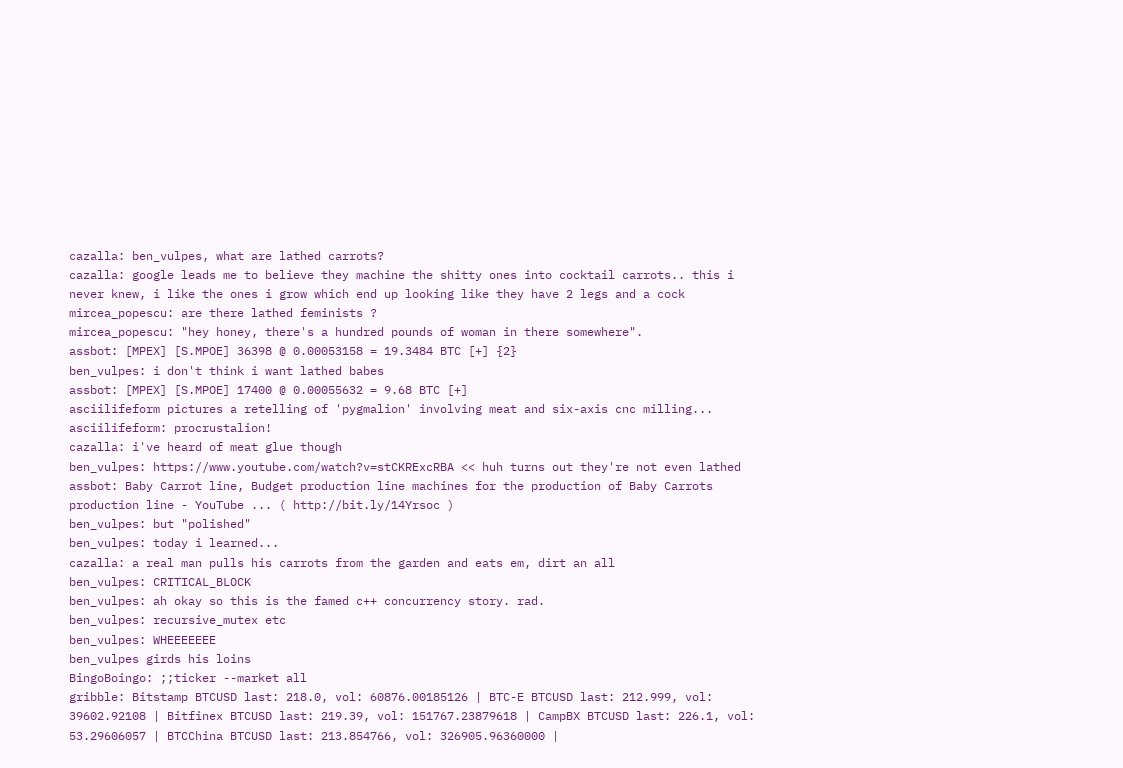cazalla: ben_vulpes, what are lathed carrots?
cazalla: google leads me to believe they machine the shitty ones into cocktail carrots.. this i never knew, i like the ones i grow which end up looking like they have 2 legs and a cock
mircea_popescu: are there lathed feminists ?
mircea_popescu: "hey honey, there's a hundred pounds of woman in there somewhere".
assbot: [MPEX] [S.MPOE] 36398 @ 0.00053158 = 19.3484 BTC [+] {2}
ben_vulpes: i don't think i want lathed babes
assbot: [MPEX] [S.MPOE] 17400 @ 0.00055632 = 9.68 BTC [+]
asciilifeform pictures a retelling of 'pygmalion' involving meat and six-axis cnc milling...
asciilifeform: procrustalion!
cazalla: i've heard of meat glue though
ben_vulpes: https://www.youtube.com/watch?v=stCKRExcRBA << huh turns out they're not even lathed
assbot: Baby Carrot line, Budget production line machines for the production of Baby Carrots production line - YouTube ... ( http://bit.ly/14Yrsoc )
ben_vulpes: but "polished"
ben_vulpes: today i learned...
cazalla: a real man pulls his carrots from the garden and eats em, dirt an all
ben_vulpes: CRITICAL_BLOCK
ben_vulpes: ah okay so this is the famed c++ concurrency story. rad.
ben_vulpes: recursive_mutex etc
ben_vulpes: WHEEEEEEE
ben_vulpes girds his loins
BingoBoingo: ;;ticker --market all
gribble: Bitstamp BTCUSD last: 218.0, vol: 60876.00185126 | BTC-E BTCUSD last: 212.999, vol: 39602.92108 | Bitfinex BTCUSD last: 219.39, vol: 151767.23879618 | CampBX BTCUSD last: 226.1, vol: 53.29606057 | BTCChina BTCUSD last: 213.854766, vol: 326905.96360000 |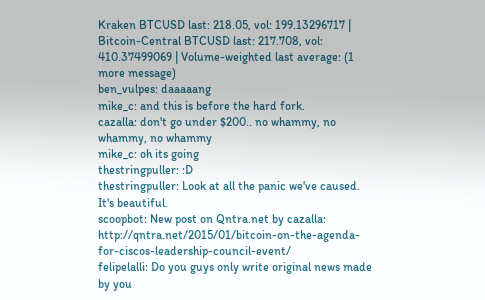Kraken BTCUSD last: 218.05, vol: 199.13296717 | Bitcoin-Central BTCUSD last: 217.708, vol: 410.37499069 | Volume-weighted last average: (1 more message)
ben_vulpes: daaaaang
mike_c: and this is before the hard fork.
cazalla: don't go under $200.. no whammy, no whammy, no whammy
mike_c: oh its going
thestringpuller: :D
thestringpuller: Look at all the panic we've caused. It's beautiful.
scoopbot: New post on Qntra.net by cazalla: http://qntra.net/2015/01/bitcoin-on-the-agenda-for-ciscos-leadership-council-event/
felipelalli: Do you guys only write original news made by you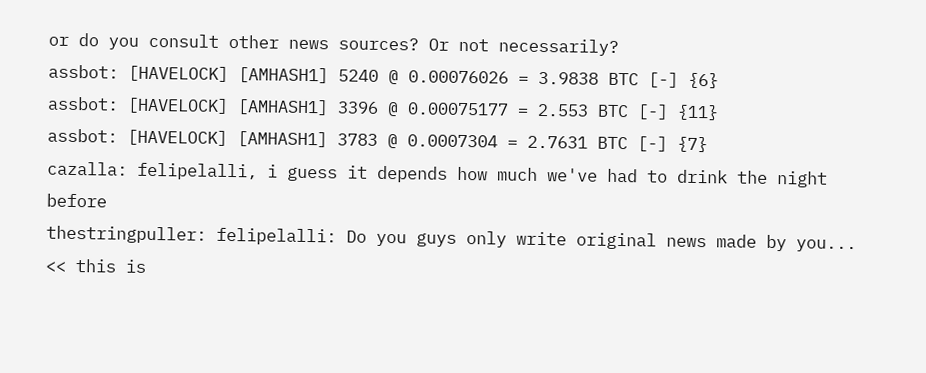or do you consult other news sources? Or not necessarily?
assbot: [HAVELOCK] [AMHASH1] 5240 @ 0.00076026 = 3.9838 BTC [-] {6}
assbot: [HAVELOCK] [AMHASH1] 3396 @ 0.00075177 = 2.553 BTC [-] {11}
assbot: [HAVELOCK] [AMHASH1] 3783 @ 0.0007304 = 2.7631 BTC [-] {7}
cazalla: felipelalli, i guess it depends how much we've had to drink the night before
thestringpuller: felipelalli: Do you guys only write original news made by you... << this is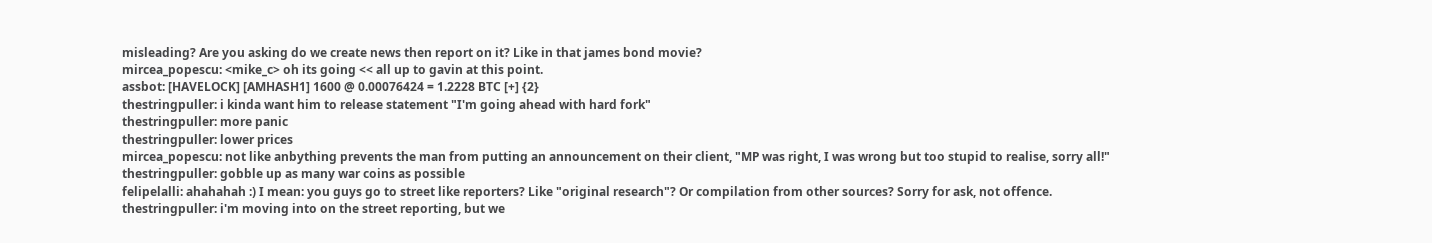misleading? Are you asking do we create news then report on it? Like in that james bond movie?
mircea_popescu: <mike_c> oh its going << all up to gavin at this point.
assbot: [HAVELOCK] [AMHASH1] 1600 @ 0.00076424 = 1.2228 BTC [+] {2}
thestringpuller: i kinda want him to release statement "I'm going ahead with hard fork"
thestringpuller: more panic
thestringpuller: lower prices
mircea_popescu: not like anbything prevents the man from putting an announcement on their client, "MP was right, I was wrong but too stupid to realise, sorry all!"
thestringpuller: gobble up as many war coins as possible
felipelalli: ahahahah :) I mean: you guys go to street like reporters? Like "original research"? Or compilation from other sources? Sorry for ask, not offence.
thestringpuller: i'm moving into on the street reporting, but we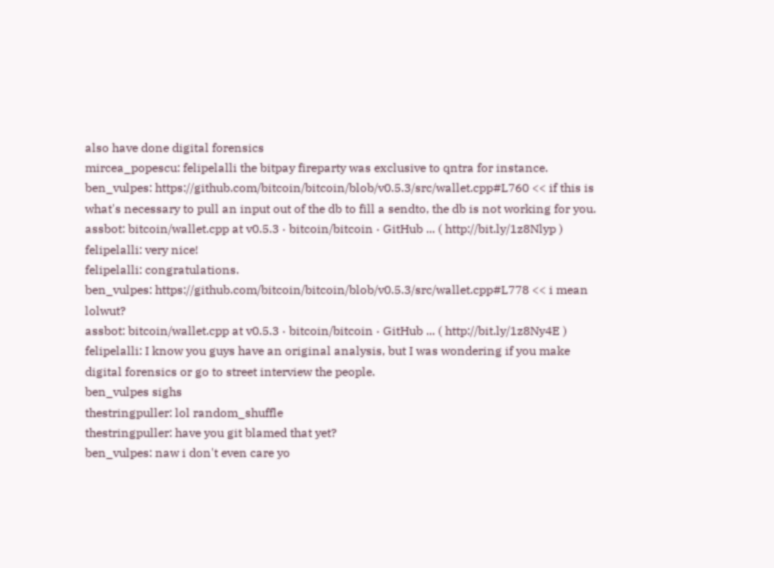also have done digital forensics
mircea_popescu: felipelalli the bitpay fireparty was exclusive to qntra for instance.
ben_vulpes: https://github.com/bitcoin/bitcoin/blob/v0.5.3/src/wallet.cpp#L760 << if this is what's necessary to pull an input out of the db to fill a sendto, the db is not working for you.
assbot: bitcoin/wallet.cpp at v0.5.3 · bitcoin/bitcoin · GitHub ... ( http://bit.ly/1z8Nlyp )
felipelalli: very nice!
felipelalli: congratulations.
ben_vulpes: https://github.com/bitcoin/bitcoin/blob/v0.5.3/src/wallet.cpp#L778 << i mean lolwut?
assbot: bitcoin/wallet.cpp at v0.5.3 · bitcoin/bitcoin · GitHub ... ( http://bit.ly/1z8Ny4E )
felipelalli: I know you guys have an original analysis, but I was wondering if you make digital forensics or go to street interview the people.
ben_vulpes sighs
thestringpuller: lol random_shuffle
thestringpuller: have you git blamed that yet?
ben_vulpes: naw i don't even care yo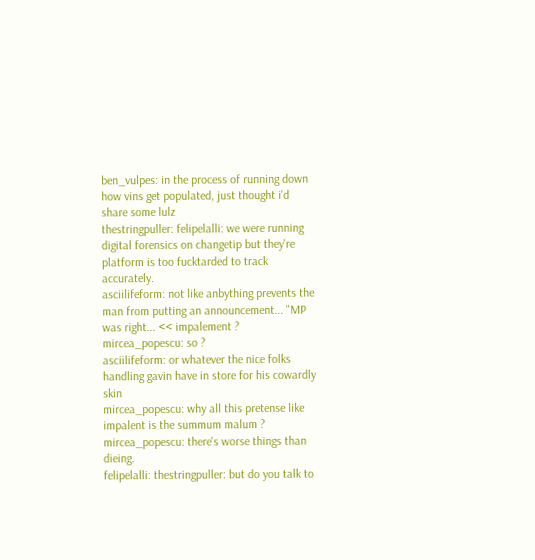ben_vulpes: in the process of running down how vins get populated, just thought i'd share some lulz
thestringpuller: felipelalli: we were running digital forensics on changetip but they're platform is too fucktarded to track accurately.
asciilifeform: not like anbything prevents the man from putting an announcement... "MP was right... << impalement ?
mircea_popescu: so ?
asciilifeform: or whatever the nice folks handling gavin have in store for his cowardly skin
mircea_popescu: why all this pretense like impalent is the summum malum ?
mircea_popescu: there's worse things than dieing.
felipelalli: thestringpuller: but do you talk to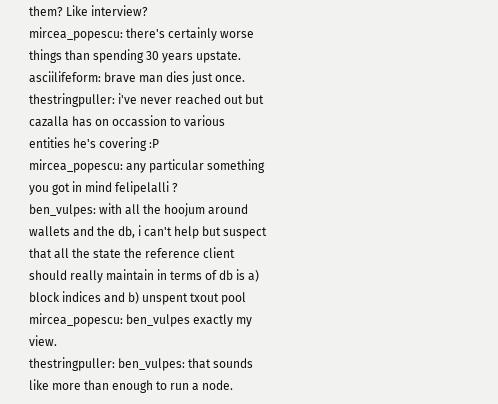them? Like interview?
mircea_popescu: there's certainly worse things than spending 30 years upstate.
asciilifeform: brave man dies just once.
thestringpuller: i've never reached out but cazalla has on occassion to various entities he's covering :P
mircea_popescu: any particular something you got in mind felipelalli ?
ben_vulpes: with all the hoojum around wallets and the db, i can't help but suspect that all the state the reference client should really maintain in terms of db is a) block indices and b) unspent txout pool
mircea_popescu: ben_vulpes exactly my view.
thestringpuller: ben_vulpes: that sounds like more than enough to run a node.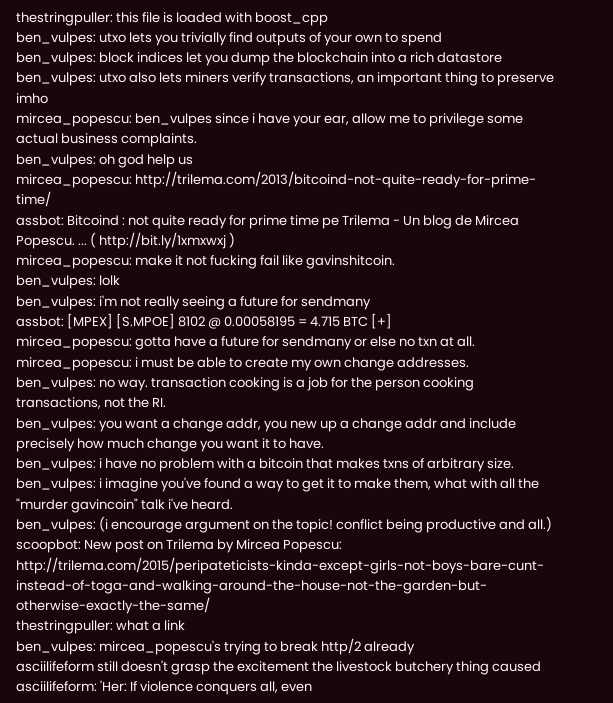thestringpuller: this file is loaded with boost_cpp
ben_vulpes: utxo lets you trivially find outputs of your own to spend
ben_vulpes: block indices let you dump the blockchain into a rich datastore
ben_vulpes: utxo also lets miners verify transactions, an important thing to preserve imho
mircea_popescu: ben_vulpes since i have your ear, allow me to privilege some actual business complaints.
ben_vulpes: oh god help us
mircea_popescu: http://trilema.com/2013/bitcoind-not-quite-ready-for-prime-time/
assbot: Bitcoind : not quite ready for prime time pe Trilema - Un blog de Mircea Popescu. ... ( http://bit.ly/1xmxwxj )
mircea_popescu: make it not fucking fail like gavinshitcoin.
ben_vulpes: lolk
ben_vulpes: i'm not really seeing a future for sendmany
assbot: [MPEX] [S.MPOE] 8102 @ 0.00058195 = 4.715 BTC [+]
mircea_popescu: gotta have a future for sendmany or else no txn at all.
mircea_popescu: i must be able to create my own change addresses.
ben_vulpes: no way. transaction cooking is a job for the person cooking transactions, not the RI.
ben_vulpes: you want a change addr, you new up a change addr and include precisely how much change you want it to have.
ben_vulpes: i have no problem with a bitcoin that makes txns of arbitrary size.
ben_vulpes: i imagine you've found a way to get it to make them, what with all the "murder gavincoin" talk i've heard.
ben_vulpes: (i encourage argument on the topic! conflict being productive and all.)
scoopbot: New post on Trilema by Mircea Popescu: http://trilema.com/2015/peripateticists-kinda-except-girls-not-boys-bare-cunt-instead-of-toga-and-walking-around-the-house-not-the-garden-but-otherwise-exactly-the-same/
thestringpuller: what a link
ben_vulpes: mircea_popescu's trying to break http/2 already
asciilifeform still doesn't grasp the excitement the livestock butchery thing caused
asciilifeform: 'Her: If violence conquers all, even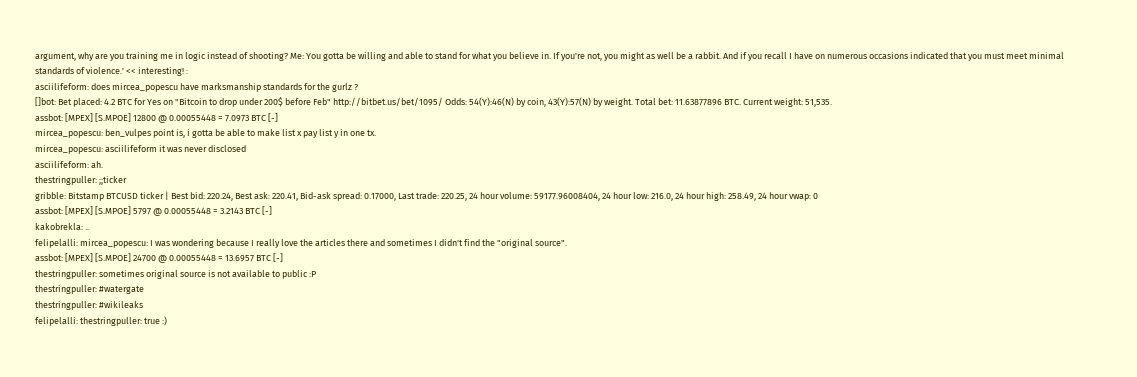argument, why are you training me in logic instead of shooting? Me: You gotta be willing and able to stand for what you believe in. If you're not, you might as well be a rabbit. And if you recall I have on numerous occasions indicated that you must meet minimal standards of violence.' << interesting! :
asciilifeform: does mircea_popescu have marksmanship standards for the gurlz ?
[]bot: Bet placed: 4.2 BTC for Yes on "Bitcoin to drop under 200$ before Feb" http://bitbet.us/bet/1095/ Odds: 54(Y):46(N) by coin, 43(Y):57(N) by weight. Total bet: 11.63877896 BTC. Current weight: 51,535.
assbot: [MPEX] [S.MPOE] 12800 @ 0.00055448 = 7.0973 BTC [-]
mircea_popescu: ben_vulpes point is, i gotta be able to make list x pay list y in one tx.
mircea_popescu: asciilifeform it was never disclosed
asciilifeform: ah.
thestringpuller: ;;ticker
gribble: Bitstamp BTCUSD ticker | Best bid: 220.24, Best ask: 220.41, Bid-ask spread: 0.17000, Last trade: 220.25, 24 hour volume: 59177.96008404, 24 hour low: 216.0, 24 hour high: 258.49, 24 hour vwap: 0
assbot: [MPEX] [S.MPOE] 5797 @ 0.00055448 = 3.2143 BTC [-]
kakobrekla: ..
felipelalli: mircea_popescu: I was wondering because I really love the articles there and sometimes I didn't find the "original source".
assbot: [MPEX] [S.MPOE] 24700 @ 0.00055448 = 13.6957 BTC [-]
thestringpuller: sometimes original source is not available to public :P
thestringpuller: #watergate
thestringpuller: #wikileaks
felipelalli: thestringpuller: true :)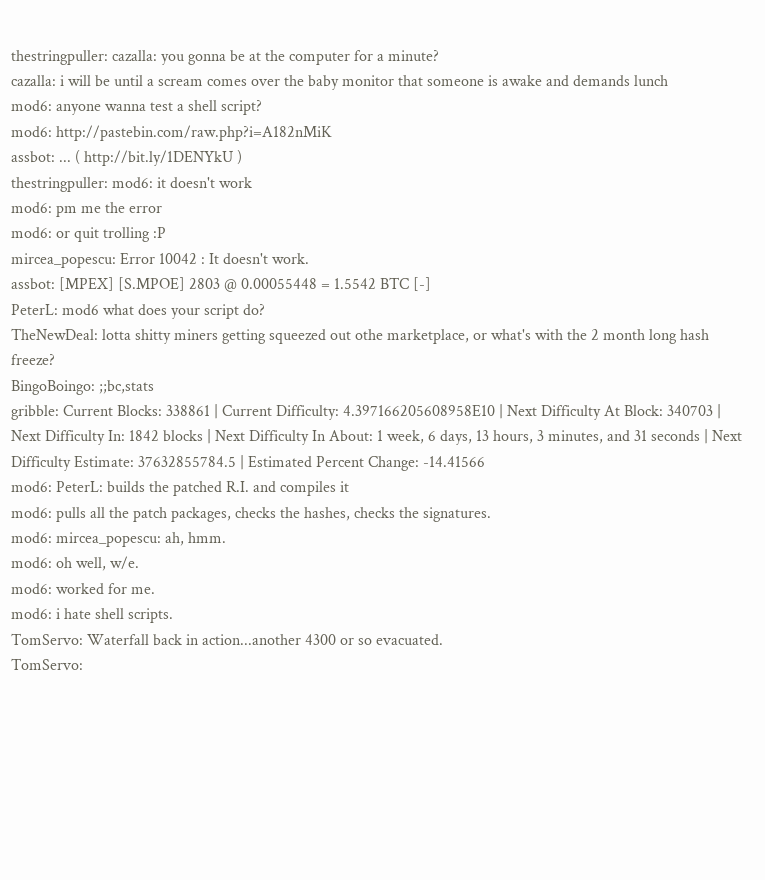thestringpuller: cazalla: you gonna be at the computer for a minute?
cazalla: i will be until a scream comes over the baby monitor that someone is awake and demands lunch
mod6: anyone wanna test a shell script?
mod6: http://pastebin.com/raw.php?i=A182nMiK
assbot: ... ( http://bit.ly/1DENYkU )
thestringpuller: mod6: it doesn't work
mod6: pm me the error
mod6: or quit trolling :P
mircea_popescu: Error 10042 : It doesn't work.
assbot: [MPEX] [S.MPOE] 2803 @ 0.00055448 = 1.5542 BTC [-]
PeterL: mod6 what does your script do?
TheNewDeal: lotta shitty miners getting squeezed out othe marketplace, or what's with the 2 month long hash freeze?
BingoBoingo: ;;bc,stats
gribble: Current Blocks: 338861 | Current Difficulty: 4.397166205608958E10 | Next Difficulty At Block: 340703 | Next Difficulty In: 1842 blocks | Next Difficulty In About: 1 week, 6 days, 13 hours, 3 minutes, and 31 seconds | Next Difficulty Estimate: 37632855784.5 | Estimated Percent Change: -14.41566
mod6: PeterL: builds the patched R.I. and compiles it
mod6: pulls all the patch packages, checks the hashes, checks the signatures.
mod6: mircea_popescu: ah, hmm.
mod6: oh well, w/e.
mod6: worked for me.
mod6: i hate shell scripts.
TomServo: Waterfall back in action...another 4300 or so evacuated.
TomServo: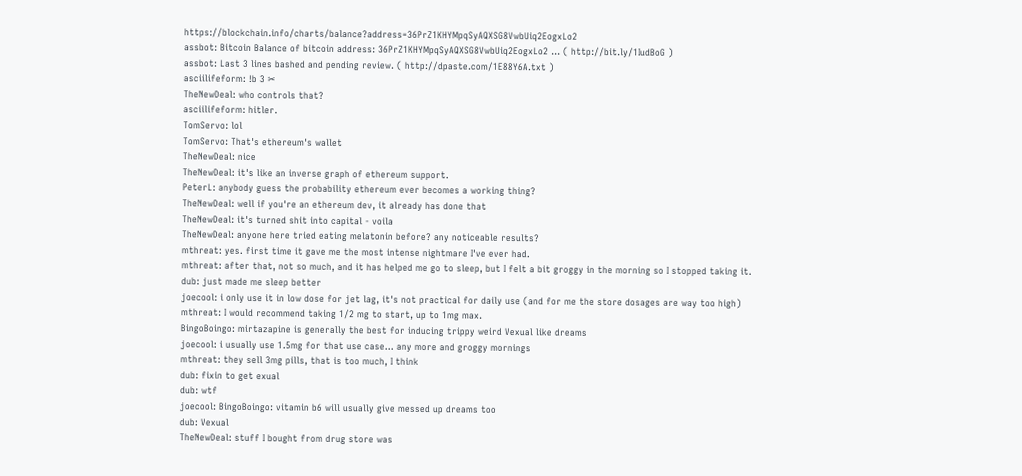https://blockchain.info/charts/balance?address=36PrZ1KHYMpqSyAQXSG8VwbUiq2EogxLo2
assbot: Bitcoin Balance of bitcoin address: 36PrZ1KHYMpqSyAQXSG8VwbUiq2EogxLo2 ... ( http://bit.ly/1IudBoG )
assbot: Last 3 lines bashed and pending review. ( http://dpaste.com/1E88Y6A.txt )
asciilifeform: !b 3 ✂
TheNewDeal: who controls that?
asciilifeform: hitler.
TomServo: lol
TomServo: That's ethereum's wallet
TheNewDeal: nice
TheNewDeal: it's like an inverse graph of ethereum support.
PeterL: anybody guess the probability ethereum ever becomes a working thing?
TheNewDeal: well if you're an ethereum dev, it already has done that
TheNewDeal: it's turned shit into capital - voila
TheNewDeal: anyone here tried eating melatonin before? any noticeable results?
mthreat: yes. first time it gave me the most intense nightmare I've ever had.
mthreat: after that, not so much, and it has helped me go to sleep, but I felt a bit groggy in the morning so I stopped taking it.
dub: just made me sleep better
joecool: i only use it in low dose for jet lag, it's not practical for daily use (and for me the store dosages are way too high)
mthreat: I would recommend taking 1/2 mg to start, up to 1mg max.
BingoBoingo: mirtazapine is generally the best for inducing trippy weird Vexual like dreams
joecool: i usually use 1.5mg for that use case... any more and groggy mornings
mthreat: they sell 3mg pills, that is too much, I think
dub: fixin to get exual
dub: wtf
joecool: BingoBoingo: vitamin b6 will usually give messed up dreams too
dub: Vexual
TheNewDeal: stuff I bought from drug store was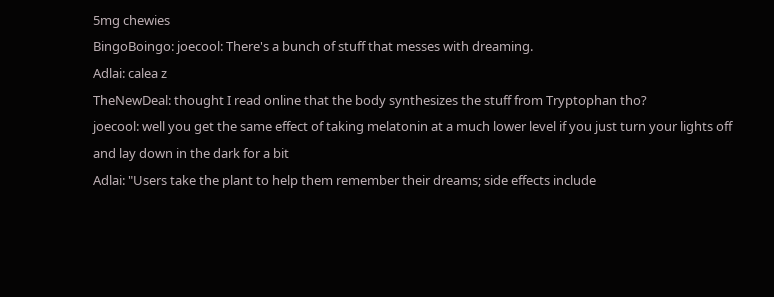5mg chewies
BingoBoingo: joecool: There's a bunch of stuff that messes with dreaming.
Adlai: calea z
TheNewDeal: thought I read online that the body synthesizes the stuff from Tryptophan tho?
joecool: well you get the same effect of taking melatonin at a much lower level if you just turn your lights off and lay down in the dark for a bit
Adlai: "Users take the plant to help them remember their dreams; side effects include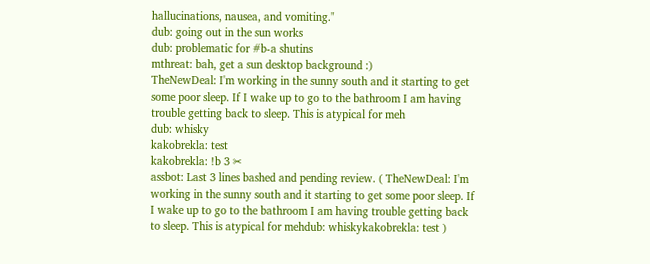hallucinations, nausea, and vomiting."
dub: going out in the sun works
dub: problematic for #b-a shutins
mthreat: bah, get a sun desktop background :)
TheNewDeal: I'm working in the sunny south and it starting to get some poor sleep. If I wake up to go to the bathroom I am having trouble getting back to sleep. This is atypical for meh
dub: whisky
kakobrekla: test
kakobrekla: !b 3 ✂
assbot: Last 3 lines bashed and pending review. ( TheNewDeal: I'm working in the sunny south and it starting to get some poor sleep. If I wake up to go to the bathroom I am having trouble getting back to sleep. This is atypical for mehdub: whiskykakobrekla: test )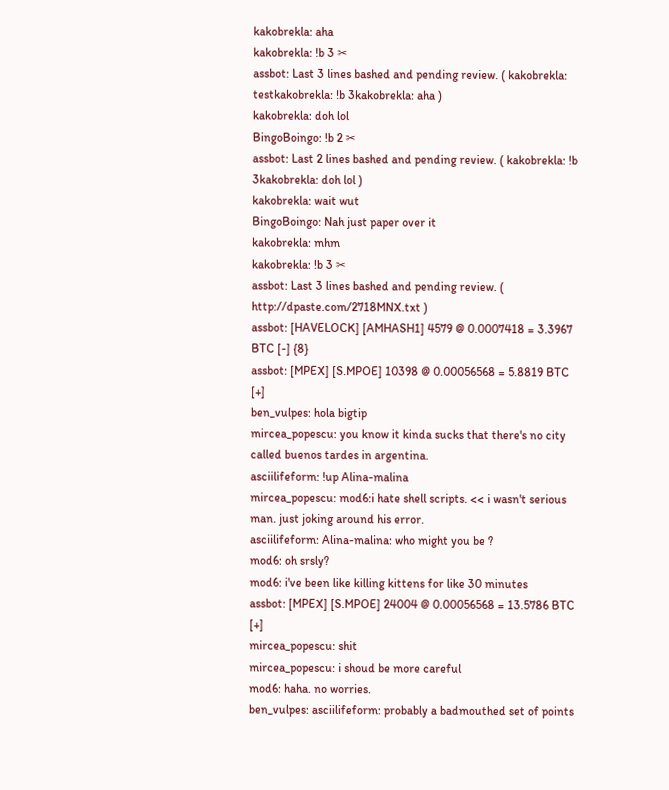kakobrekla: aha
kakobrekla: !b 3 ✂
assbot: Last 3 lines bashed and pending review. ( kakobrekla: testkakobrekla: !b 3kakobrekla: aha )
kakobrekla: doh lol
BingoBoingo: !b 2 ✂
assbot: Last 2 lines bashed and pending review. ( kakobrekla: !b 3kakobrekla: doh lol )
kakobrekla: wait wut
BingoBoingo: Nah just paper over it
kakobrekla: mhm
kakobrekla: !b 3 ✂
assbot: Last 3 lines bashed and pending review. ( http://dpaste.com/2718MNX.txt )
assbot: [HAVELOCK] [AMHASH1] 4579 @ 0.0007418 = 3.3967 BTC [-] {8}
assbot: [MPEX] [S.MPOE] 10398 @ 0.00056568 = 5.8819 BTC [+]
ben_vulpes: hola bigtip
mircea_popescu: you know it kinda sucks that there's no city called buenos tardes in argentina.
asciilifeform: !up Alina-malina
mircea_popescu: mod6:i hate shell scripts. << i wasn't serious man. just joking around his error.
asciilifeform: Alina-malina: who might you be ?
mod6: oh srsly?
mod6: i've been like killing kittens for like 30 minutes
assbot: [MPEX] [S.MPOE] 24004 @ 0.00056568 = 13.5786 BTC [+]
mircea_popescu: shit
mircea_popescu: i shoud be more careful
mod6: haha. no worries.
ben_vulpes: asciilifeform: probably a badmouthed set of points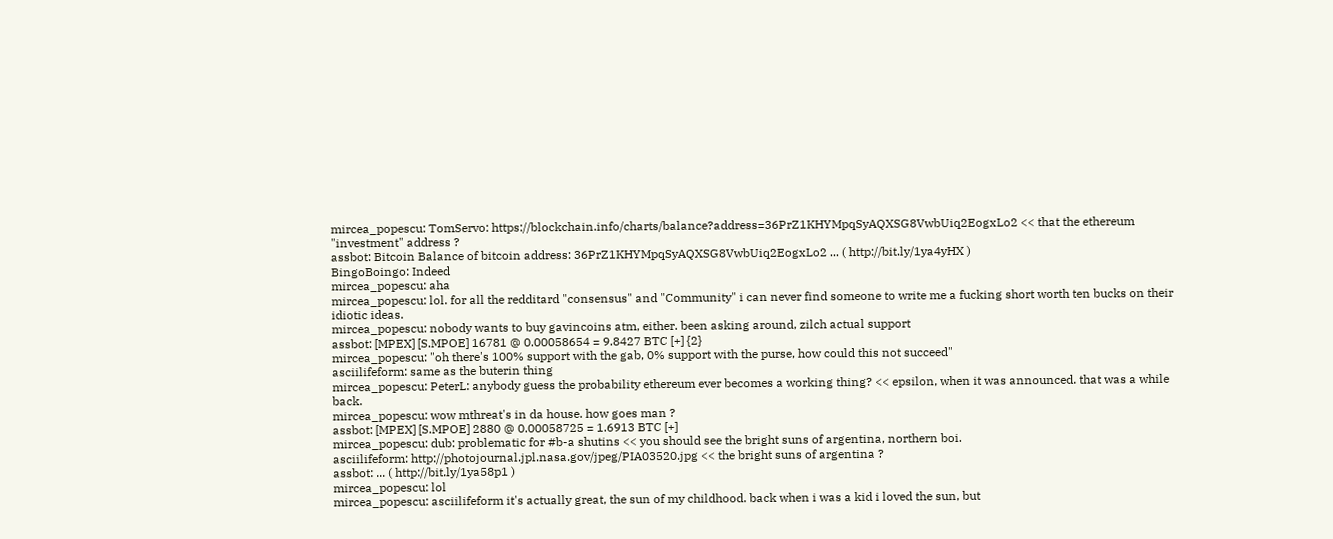mircea_popescu: TomServo: https://blockchain.info/charts/balance?address=36PrZ1KHYMpqSyAQXSG8VwbUiq2EogxLo2 << that the ethereum "investment" address ?
assbot: Bitcoin Balance of bitcoin address: 36PrZ1KHYMpqSyAQXSG8VwbUiq2EogxLo2 ... ( http://bit.ly/1ya4yHX )
BingoBoingo: Indeed
mircea_popescu: aha
mircea_popescu: lol. for all the redditard "consensus" and "Community" i can never find someone to write me a fucking short worth ten bucks on their idiotic ideas.
mircea_popescu: nobody wants to buy gavincoins atm, either. been asking around, zilch actual support
assbot: [MPEX] [S.MPOE] 16781 @ 0.00058654 = 9.8427 BTC [+] {2}
mircea_popescu: "oh there's 100% support with the gab, 0% support with the purse, how could this not succeed"
asciilifeform: same as the buterin thing
mircea_popescu: PeterL: anybody guess the probability ethereum ever becomes a working thing? << epsilon, when it was announced. that was a while back.
mircea_popescu: wow mthreat's in da house. how goes man ?
assbot: [MPEX] [S.MPOE] 2880 @ 0.00058725 = 1.6913 BTC [+]
mircea_popescu: dub: problematic for #b-a shutins << you should see the bright suns of argentina, northern boi.
asciilifeform: http://photojournal.jpl.nasa.gov/jpeg/PIA03520.jpg << the bright suns of argentina ?
assbot: ... ( http://bit.ly/1ya58p1 )
mircea_popescu: lol
mircea_popescu: asciilifeform it's actually great, the sun of my childhood. back when i was a kid i loved the sun, but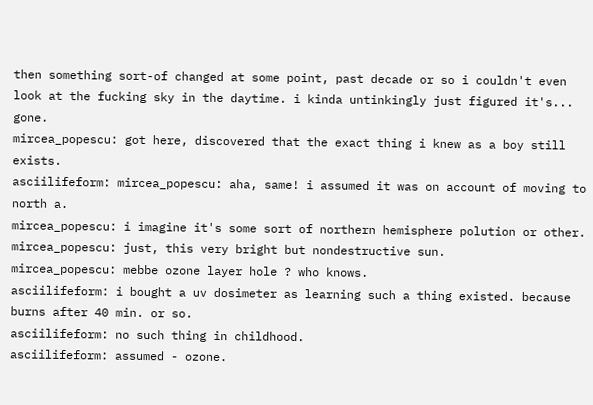then something sort-of changed at some point, past decade or so i couldn't even look at the fucking sky in the daytime. i kinda untinkingly just figured it's... gone.
mircea_popescu: got here, discovered that the exact thing i knew as a boy still exists.
asciilifeform: mircea_popescu: aha, same! i assumed it was on account of moving to north a.
mircea_popescu: i imagine it's some sort of northern hemisphere polution or other.
mircea_popescu: just, this very bright but nondestructive sun.
mircea_popescu: mebbe ozone layer hole ? who knows.
asciilifeform: i bought a uv dosimeter as learning such a thing existed. because burns after 40 min. or so.
asciilifeform: no such thing in childhood.
asciilifeform: assumed - ozone.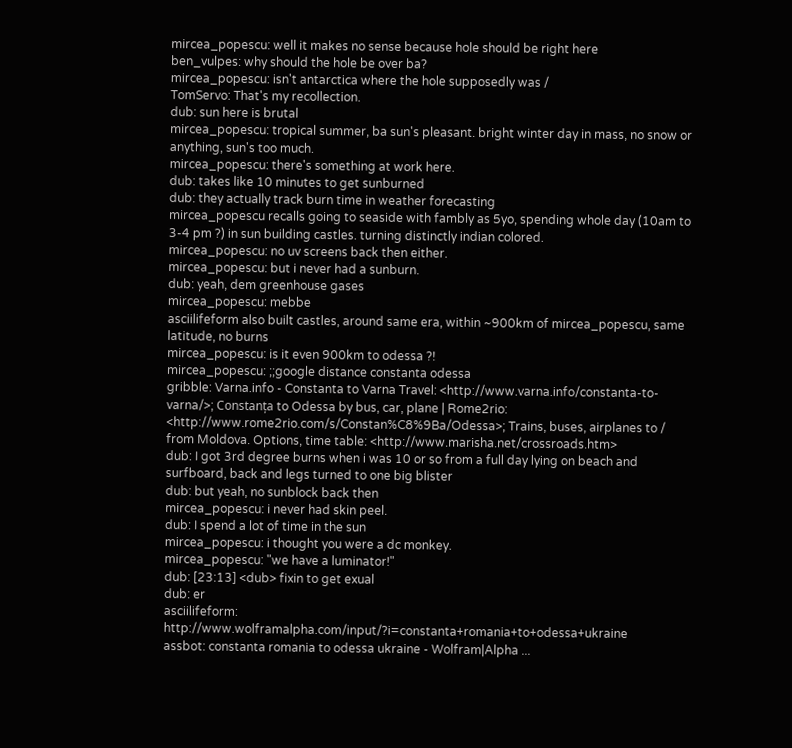mircea_popescu: well it makes no sense because hole should be right here
ben_vulpes: why should the hole be over ba?
mircea_popescu: isn't antarctica where the hole supposedly was /
TomServo: That's my recollection.
dub: sun here is brutal
mircea_popescu: tropical summer, ba sun's pleasant. bright winter day in mass, no snow or anything, sun's too much.
mircea_popescu: there's something at work here.
dub: takes like 10 minutes to get sunburned
dub: they actually track burn time in weather forecasting
mircea_popescu recalls going to seaside with fambly as 5yo, spending whole day (10am to 3-4 pm ?) in sun building castles. turning distinctly indian colored.
mircea_popescu: no uv screens back then either.
mircea_popescu: but i never had a sunburn.
dub: yeah, dem greenhouse gases
mircea_popescu: mebbe
asciilifeform also built castles, around same era, within ~900km of mircea_popescu, same latitude, no burns
mircea_popescu: is it even 900km to odessa ?!
mircea_popescu: ;;google distance constanta odessa
gribble: Varna.info - Constanta to Varna Travel: <http://www.varna.info/constanta-to-varna/>; Constanța to Odessa by bus, car, plane | Rome2rio: <http://www.rome2rio.com/s/Constan%C8%9Ba/Odessa>; Trains, buses, airplanes to / from Moldova. Options, time table: <http://www.marisha.net/crossroads.htm>
dub: I got 3rd degree burns when i was 10 or so from a full day lying on beach and surfboard, back and legs turned to one big blister
dub: but yeah, no sunblock back then
mircea_popescu: i never had skin peel.
dub: I spend a lot of time in the sun
mircea_popescu: i thought you were a dc monkey.
mircea_popescu: "we have a luminator!"
dub: [23:13] <dub> fixin to get exual
dub: er
asciilifeform: http://www.wolframalpha.com/input/?i=constanta+romania+to+odessa+ukraine
assbot: constanta romania to odessa ukraine - Wolfram|Alpha ...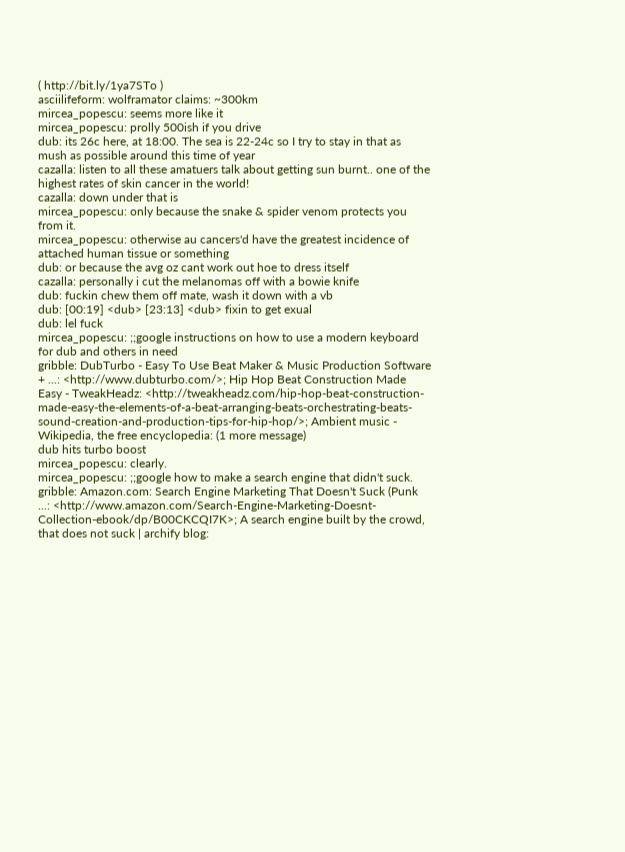( http://bit.ly/1ya7STo )
asciilifeform: wolframator claims: ~300km
mircea_popescu: seems more like it
mircea_popescu: prolly 500ish if you drive
dub: its 26c here, at 18:00. The sea is 22-24c so I try to stay in that as mush as possible around this time of year
cazalla: listen to all these amatuers talk about getting sun burnt.. one of the highest rates of skin cancer in the world!
cazalla: down under that is
mircea_popescu: only because the snake & spider venom protects you from it.
mircea_popescu: otherwise au cancers'd have the greatest incidence of attached human tissue or something
dub: or because the avg oz cant work out hoe to dress itself
cazalla: personally i cut the melanomas off with a bowie knife
dub: fuckin chew them off mate, wash it down with a vb
dub: [00:19] <dub> [23:13] <dub> fixin to get exual
dub: lel fuck
mircea_popescu: ;;google instructions on how to use a modern keyboard for dub and others in need
gribble: DubTurbo - Easy To Use Beat Maker & Music Production Software + ...: <http://www.dubturbo.com/>; Hip Hop Beat Construction Made Easy - TweakHeadz: <http://tweakheadz.com/hip-hop-beat-construction-made-easy-the-elements-of-a-beat-arranging-beats-orchestrating-beats-sound-creation-and-production-tips-for-hip-hop/>; Ambient music - Wikipedia, the free encyclopedia: (1 more message)
dub hits turbo boost
mircea_popescu: clearly.
mircea_popescu: ;;google how to make a search engine that didn't suck.
gribble: Amazon.com: Search Engine Marketing That Doesn't Suck (Punk ...: <http://www.amazon.com/Search-Engine-Marketing-Doesnt-Collection-ebook/dp/B00CKCQI7K>; A search engine built by the crowd, that does not suck | archify blog: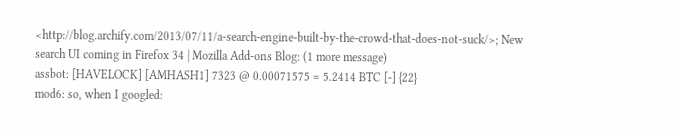<http://blog.archify.com/2013/07/11/a-search-engine-built-by-the-crowd-that-does-not-suck/>; New search UI coming in Firefox 34 | Mozilla Add-ons Blog: (1 more message)
assbot: [HAVELOCK] [AMHASH1] 7323 @ 0.00071575 = 5.2414 BTC [-] {22}
mod6: so, when I googled: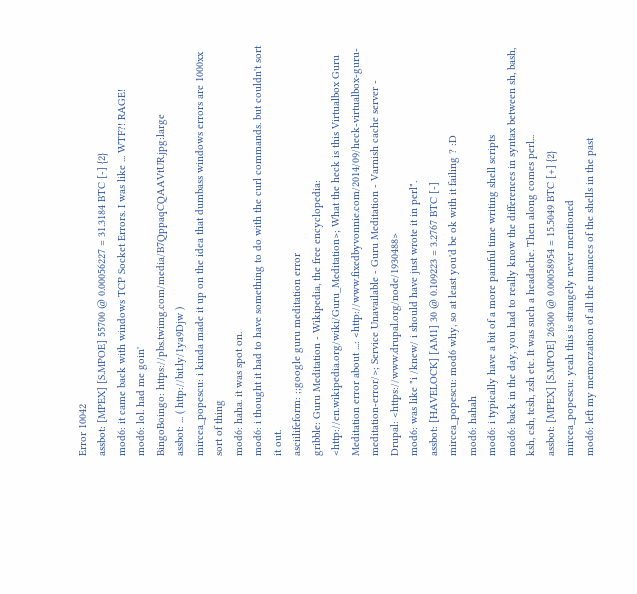Error 10042
assbot: [MPEX] [S.MPOE] 55700 @ 0.00056227 = 31.3184 BTC [-] {2}
mod6: it came back with windows TCP Socket Errors. I was like ... WTF?! RAGE!
mod6: lol. had me goin'
BingoBoingo: https://pbs.twimg.com/media/B7QppaqCQAAVtUR.jpg:large
assbot: ... ( http://bit.ly/1ya9Djw )
mircea_popescu: i kinda made it up on the idea that dumbass windows errors are 1000xx sort of thing
mod6: haha. it was spot on.
mod6: i thought it had to have something to do with the curl commands. but couldn't sort it out.
asciilifeform: ;;google guru meditation error
gribble: Guru Meditation - Wikipedia, the free encyclopedia: <http://en.wikipedia.org/wiki/Guru_Meditation>; What the heck is this Virtualbox Guru Meditation error about ...: <http://www.fixedbyvonnie.com/2014/09/heck-virtualbox-guru-meditation-error/>; Service Unavailable - Guru Meditation - Varnish cache server - Drupal: <https://www.drupal.org/node/1930488>
mod6: was like "i /knew/ i should have just wrote it in perl".
assbot: [HAVELOCK] [AM1] 30 @ 0.109223 = 3.2767 BTC [-]
mircea_popescu: mod6 why, so at least you'd be ok with it failing ? :D
mod6: hahah
mod6: i typically have a bit of a more painful time writing shell scripts
mod6: back in the day, you had to really know the differences in syntax between sh, bash, ksh, csh, tcsh, zsh etc. It was such a headache. Then along comes perl...
assbot: [MPEX] [S.MPOE] 26300 @ 0.00058954 = 15.5049 BTC [+] {2}
mircea_popescu: yeah this is strangely never mentioned
mod6: left my memorzation of all the nuances of the shells in the past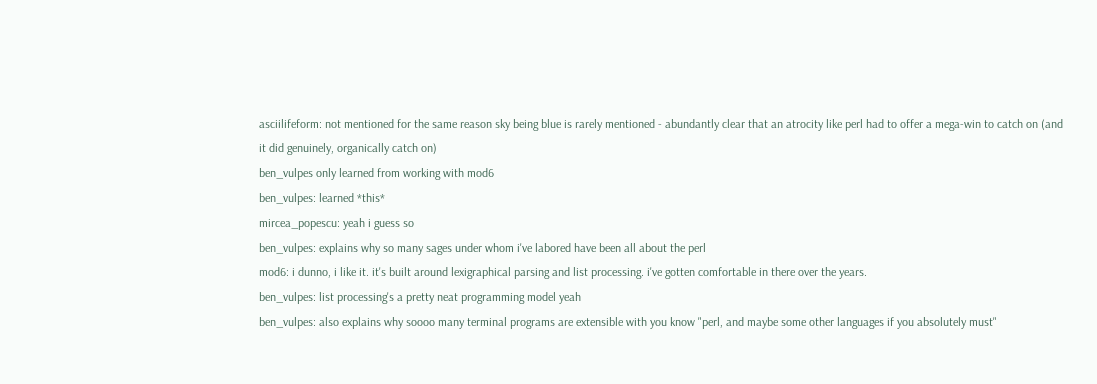asciilifeform: not mentioned for the same reason sky being blue is rarely mentioned - abundantly clear that an atrocity like perl had to offer a mega-win to catch on (and it did genuinely, organically catch on)
ben_vulpes only learned from working with mod6
ben_vulpes: learned *this*
mircea_popescu: yeah i guess so
ben_vulpes: explains why so many sages under whom i've labored have been all about the perl
mod6: i dunno, i like it. it's built around lexigraphical parsing and list processing. i've gotten comfortable in there over the years.
ben_vulpes: list processing's a pretty neat programming model yeah
ben_vulpes: also explains why soooo many terminal programs are extensible with you know "perl, and maybe some other languages if you absolutely must"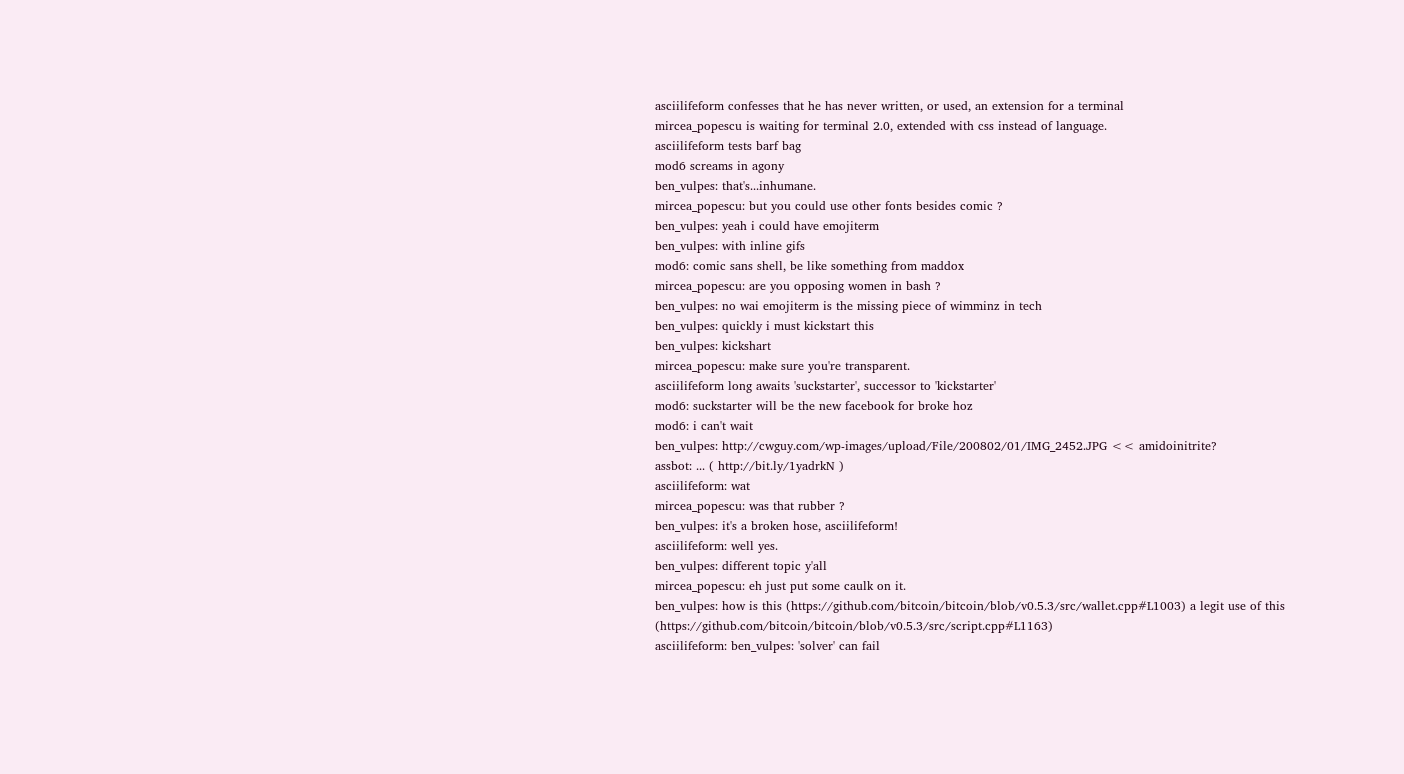asciilifeform confesses that he has never written, or used, an extension for a terminal
mircea_popescu is waiting for terminal 2.0, extended with css instead of language.
asciilifeform tests barf bag
mod6 screams in agony
ben_vulpes: that's...inhumane.
mircea_popescu: but you could use other fonts besides comic ?
ben_vulpes: yeah i could have emojiterm
ben_vulpes: with inline gifs
mod6: comic sans shell, be like something from maddox
mircea_popescu: are you opposing women in bash ?
ben_vulpes: no wai emojiterm is the missing piece of wimminz in tech
ben_vulpes: quickly i must kickstart this
ben_vulpes: kickshart
mircea_popescu: make sure you're transparent.
asciilifeform long awaits 'suckstarter', successor to 'kickstarter'
mod6: suckstarter will be the new facebook for broke hoz
mod6: i can't wait
ben_vulpes: http://cwguy.com/wp-images/upload/File/200802/01/IMG_2452.JPG << amidoinitrite?
assbot: ... ( http://bit.ly/1yadrkN )
asciilifeform: wat
mircea_popescu: was that rubber ?
ben_vulpes: it's a broken hose, asciilifeform!
asciilifeform: well yes.
ben_vulpes: different topic y'all
mircea_popescu: eh just put some caulk on it.
ben_vulpes: how is this (https://github.com/bitcoin/bitcoin/blob/v0.5.3/src/wallet.cpp#L1003) a legit use of this (https://github.com/bitcoin/bitcoin/blob/v0.5.3/src/script.cpp#L1163)
asciilifeform: ben_vulpes: 'solver' can fail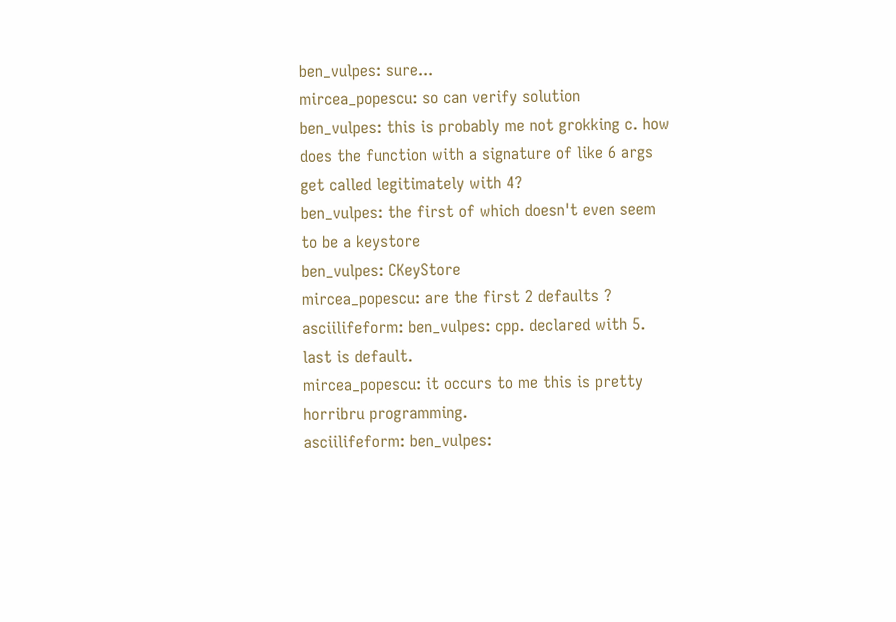ben_vulpes: sure...
mircea_popescu: so can verify solution
ben_vulpes: this is probably me not grokking c. how does the function with a signature of like 6 args get called legitimately with 4?
ben_vulpes: the first of which doesn't even seem to be a keystore
ben_vulpes: CKeyStore
mircea_popescu: are the first 2 defaults ?
asciilifeform: ben_vulpes: cpp. declared with 5. last is default.
mircea_popescu: it occurs to me this is pretty horribru programming.
asciilifeform: ben_vulpes: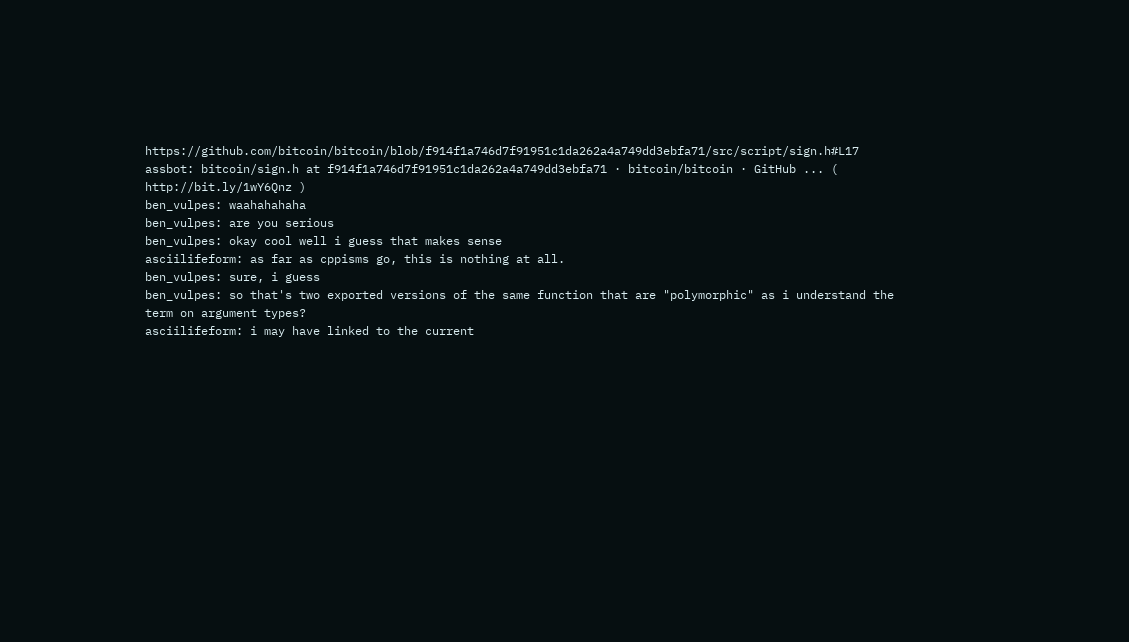https://github.com/bitcoin/bitcoin/blob/f914f1a746d7f91951c1da262a4a749dd3ebfa71/src/script/sign.h#L17
assbot: bitcoin/sign.h at f914f1a746d7f91951c1da262a4a749dd3ebfa71 · bitcoin/bitcoin · GitHub ... ( http://bit.ly/1wY6Qnz )
ben_vulpes: waahahahaha
ben_vulpes: are you serious
ben_vulpes: okay cool well i guess that makes sense
asciilifeform: as far as cppisms go, this is nothing at all.
ben_vulpes: sure, i guess
ben_vulpes: so that's two exported versions of the same function that are "polymorphic" as i understand the term on argument types?
asciilifeform: i may have linked to the current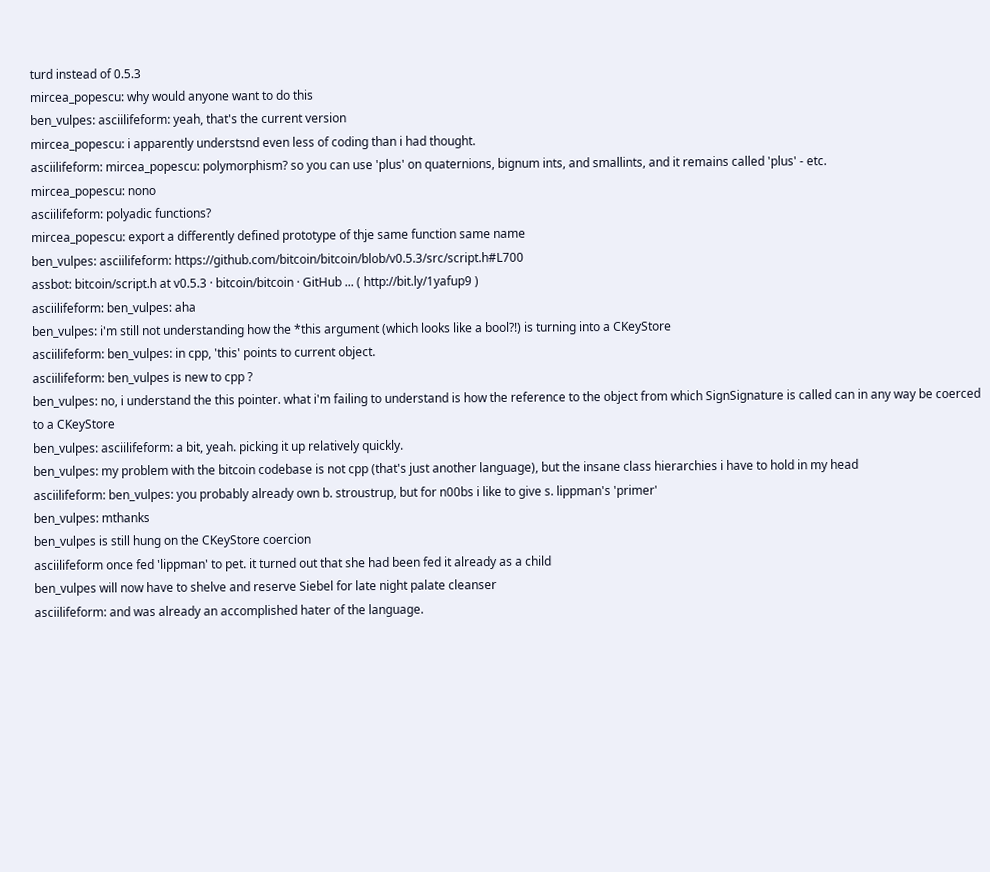turd instead of 0.5.3
mircea_popescu: why would anyone want to do this
ben_vulpes: asciilifeform: yeah, that's the current version
mircea_popescu: i apparently understsnd even less of coding than i had thought.
asciilifeform: mircea_popescu: polymorphism? so you can use 'plus' on quaternions, bignum ints, and smallints, and it remains called 'plus' - etc.
mircea_popescu: nono
asciilifeform: polyadic functions?
mircea_popescu: export a differently defined prototype of thje same function same name
ben_vulpes: asciilifeform: https://github.com/bitcoin/bitcoin/blob/v0.5.3/src/script.h#L700
assbot: bitcoin/script.h at v0.5.3 · bitcoin/bitcoin · GitHub ... ( http://bit.ly/1yafup9 )
asciilifeform: ben_vulpes: aha
ben_vulpes: i'm still not understanding how the *this argument (which looks like a bool?!) is turning into a CKeyStore
asciilifeform: ben_vulpes: in cpp, 'this' points to current object.
asciilifeform: ben_vulpes is new to cpp ?
ben_vulpes: no, i understand the this pointer. what i'm failing to understand is how the reference to the object from which SignSignature is called can in any way be coerced to a CKeyStore
ben_vulpes: asciilifeform: a bit, yeah. picking it up relatively quickly.
ben_vulpes: my problem with the bitcoin codebase is not cpp (that's just another language), but the insane class hierarchies i have to hold in my head
asciilifeform: ben_vulpes: you probably already own b. stroustrup, but for n00bs i like to give s. lippman's 'primer'
ben_vulpes: mthanks
ben_vulpes is still hung on the CKeyStore coercion
asciilifeform once fed 'lippman' to pet. it turned out that she had been fed it already as a child
ben_vulpes will now have to shelve and reserve Siebel for late night palate cleanser
asciilifeform: and was already an accomplished hater of the language.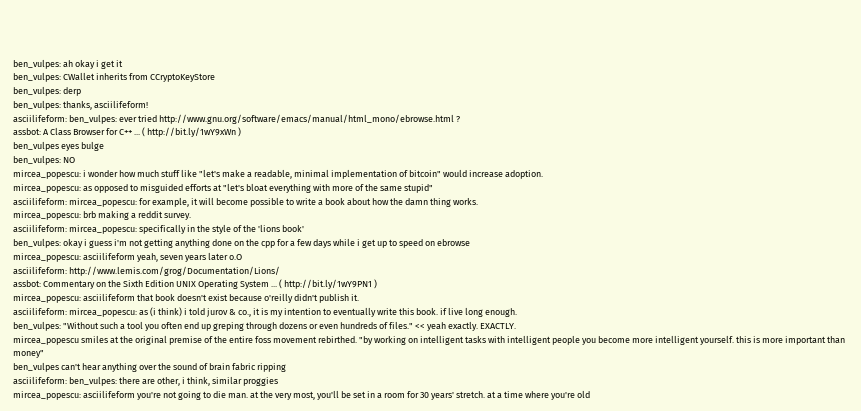ben_vulpes: ah okay i get it
ben_vulpes: CWallet inherits from CCryptoKeyStore
ben_vulpes: derp
ben_vulpes: thanks, asciilifeform!
asciilifeform: ben_vulpes: ever tried http://www.gnu.org/software/emacs/manual/html_mono/ebrowse.html ?
assbot: A Class Browser for C++ ... ( http://bit.ly/1wY9xWn )
ben_vulpes eyes bulge
ben_vulpes: NO
mircea_popescu: i wonder how much stuff like "let's make a readable, minimal implementation of bitcoin" would increase adoption.
mircea_popescu: as opposed to misguided efforts at "let's bloat everything with more of the same stupid"
asciilifeform: mircea_popescu: for example, it will become possible to write a book about how the damn thing works.
mircea_popescu: brb making a reddit survey.
asciilifeform: mircea_popescu: specifically in the style of the 'lions book'
ben_vulpes: okay i guess i'm not getting anything done on the cpp for a few days while i get up to speed on ebrowse
mircea_popescu: asciilifeform yeah, seven years later o.O
asciilifeform: http://www.lemis.com/grog/Documentation/Lions/
assbot: Commentary on the Sixth Edition UNIX Operating System ... ( http://bit.ly/1wY9PN1 )
mircea_popescu: asciilifeform that book doesn't exist because o'reilly didn't publish it.
asciilifeform: mircea_popescu: as (i think) i told jurov & co., it is my intention to eventually write this book. if live long enough.
ben_vulpes: "Without such a tool you often end up greping through dozens or even hundreds of files." << yeah exactly. EXACTLY.
mircea_popescu smiles at the original premise of the entire foss movement rebirthed. "by working on intelligent tasks with intelligent people you become more intelligent yourself. this is more important than money"
ben_vulpes can't hear anything over the sound of brain fabric ripping
asciilifeform: ben_vulpes: there are other, i think, similar proggies
mircea_popescu: asciilifeform you're not going to die man. at the very most, you'll be set in a room for 30 years' stretch. at a time where you're old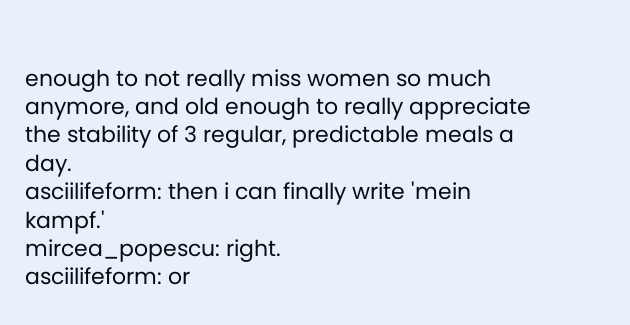enough to not really miss women so much anymore, and old enough to really appreciate the stability of 3 regular, predictable meals a day.
asciilifeform: then i can finally write 'mein kampf.'
mircea_popescu: right.
asciilifeform: or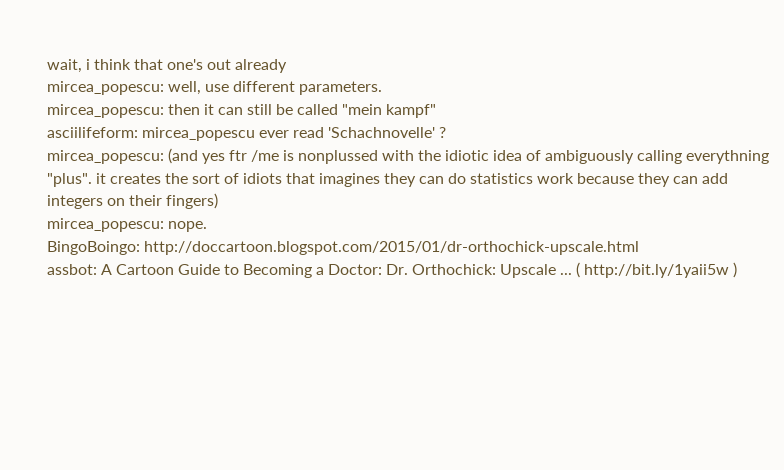wait, i think that one's out already
mircea_popescu: well, use different parameters.
mircea_popescu: then it can still be called "mein kampf"
asciilifeform: mircea_popescu ever read 'Schachnovelle' ?
mircea_popescu: (and yes ftr /me is nonplussed with the idiotic idea of ambiguously calling everythning "plus". it creates the sort of idiots that imagines they can do statistics work because they can add integers on their fingers)
mircea_popescu: nope.
BingoBoingo: http://doccartoon.blogspot.com/2015/01/dr-orthochick-upscale.html
assbot: A Cartoon Guide to Becoming a Doctor: Dr. Orthochick: Upscale ... ( http://bit.ly/1yaii5w )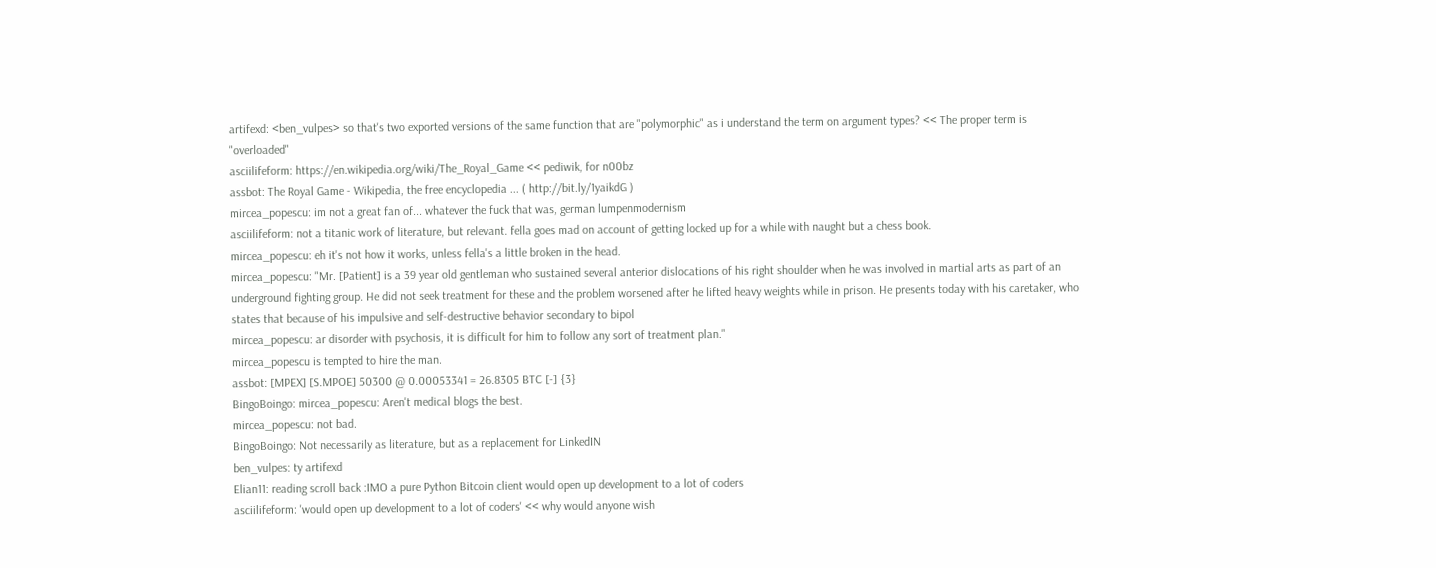artifexd: <ben_vulpes> so that's two exported versions of the same function that are "polymorphic" as i understand the term on argument types? << The proper term is "overloaded"
asciilifeform: https://en.wikipedia.org/wiki/The_Royal_Game << pediwik, for n00bz
assbot: The Royal Game - Wikipedia, the free encyclopedia ... ( http://bit.ly/1yaikdG )
mircea_popescu: im not a great fan of... whatever the fuck that was, german lumpenmodernism
asciilifeform: not a titanic work of literature, but relevant. fella goes mad on account of getting locked up for a while with naught but a chess book.
mircea_popescu: eh it's not how it works, unless fella's a little broken in the head.
mircea_popescu: "Mr. [Patient] is a 39 year old gentleman who sustained several anterior dislocations of his right shoulder when he was involved in martial arts as part of an underground fighting group. He did not seek treatment for these and the problem worsened after he lifted heavy weights while in prison. He presents today with his caretaker, who states that because of his impulsive and self-destructive behavior secondary to bipol
mircea_popescu: ar disorder with psychosis, it is difficult for him to follow any sort of treatment plan."
mircea_popescu is tempted to hire the man.
assbot: [MPEX] [S.MPOE] 50300 @ 0.00053341 = 26.8305 BTC [-] {3}
BingoBoingo: mircea_popescu: Aren't medical blogs the best.
mircea_popescu: not bad.
BingoBoingo: Not necessarily as literature, but as a replacement for LinkedIN
ben_vulpes: ty artifexd
Elian11: reading scroll back :IMO a pure Python Bitcoin client would open up development to a lot of coders
asciilifeform: 'would open up development to a lot of coders' << why would anyone wish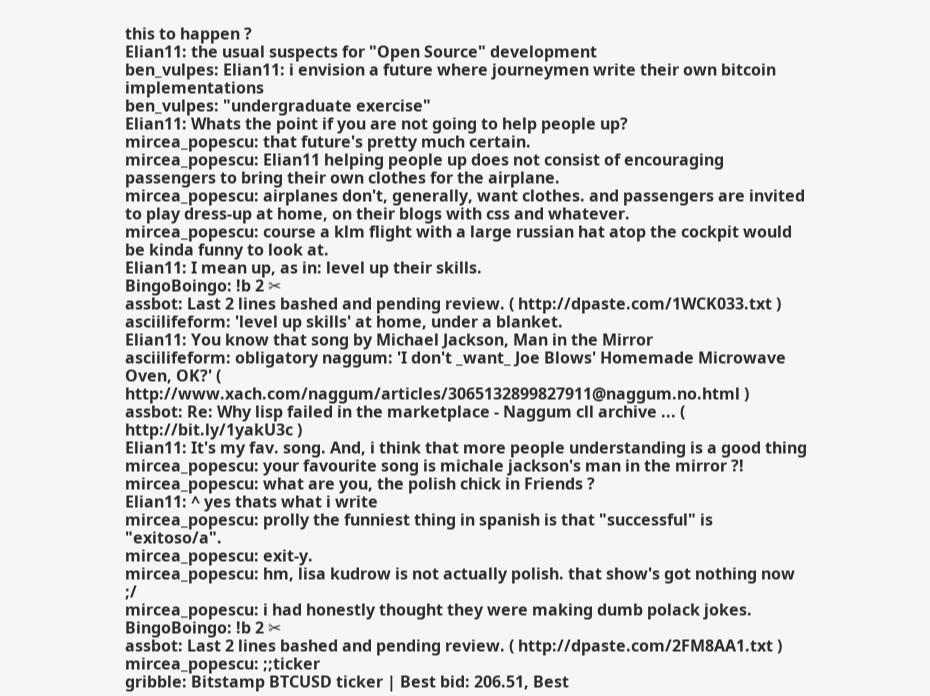this to happen ?
Elian11: the usual suspects for "Open Source" development
ben_vulpes: Elian11: i envision a future where journeymen write their own bitcoin implementations
ben_vulpes: "undergraduate exercise"
Elian11: Whats the point if you are not going to help people up?
mircea_popescu: that future's pretty much certain.
mircea_popescu: Elian11 helping people up does not consist of encouraging passengers to bring their own clothes for the airplane.
mircea_popescu: airplanes don't, generally, want clothes. and passengers are invited to play dress-up at home, on their blogs with css and whatever.
mircea_popescu: course a klm flight with a large russian hat atop the cockpit would be kinda funny to look at.
Elian11: I mean up, as in: level up their skills.
BingoBoingo: !b 2 ✂
assbot: Last 2 lines bashed and pending review. ( http://dpaste.com/1WCK033.txt )
asciilifeform: 'level up skills' at home, under a blanket.
Elian11: You know that song by Michael Jackson, Man in the Mirror
asciilifeform: obligatory naggum: 'I don't _want_ Joe Blows' Homemade Microwave Oven, OK?' ( http://www.xach.com/naggum/articles/3065132899827911@naggum.no.html )
assbot: Re: Why lisp failed in the marketplace - Naggum cll archive ... ( http://bit.ly/1yakU3c )
Elian11: It's my fav. song. And, i think that more people understanding is a good thing
mircea_popescu: your favourite song is michale jackson's man in the mirror ?!
mircea_popescu: what are you, the polish chick in Friends ?
Elian11: ^ yes thats what i write
mircea_popescu: prolly the funniest thing in spanish is that "successful" is "exitoso/a".
mircea_popescu: exit-y.
mircea_popescu: hm, lisa kudrow is not actually polish. that show's got nothing now ;/
mircea_popescu: i had honestly thought they were making dumb polack jokes.
BingoBoingo: !b 2 ✂
assbot: Last 2 lines bashed and pending review. ( http://dpaste.com/2FM8AA1.txt )
mircea_popescu: ;;ticker
gribble: Bitstamp BTCUSD ticker | Best bid: 206.51, Best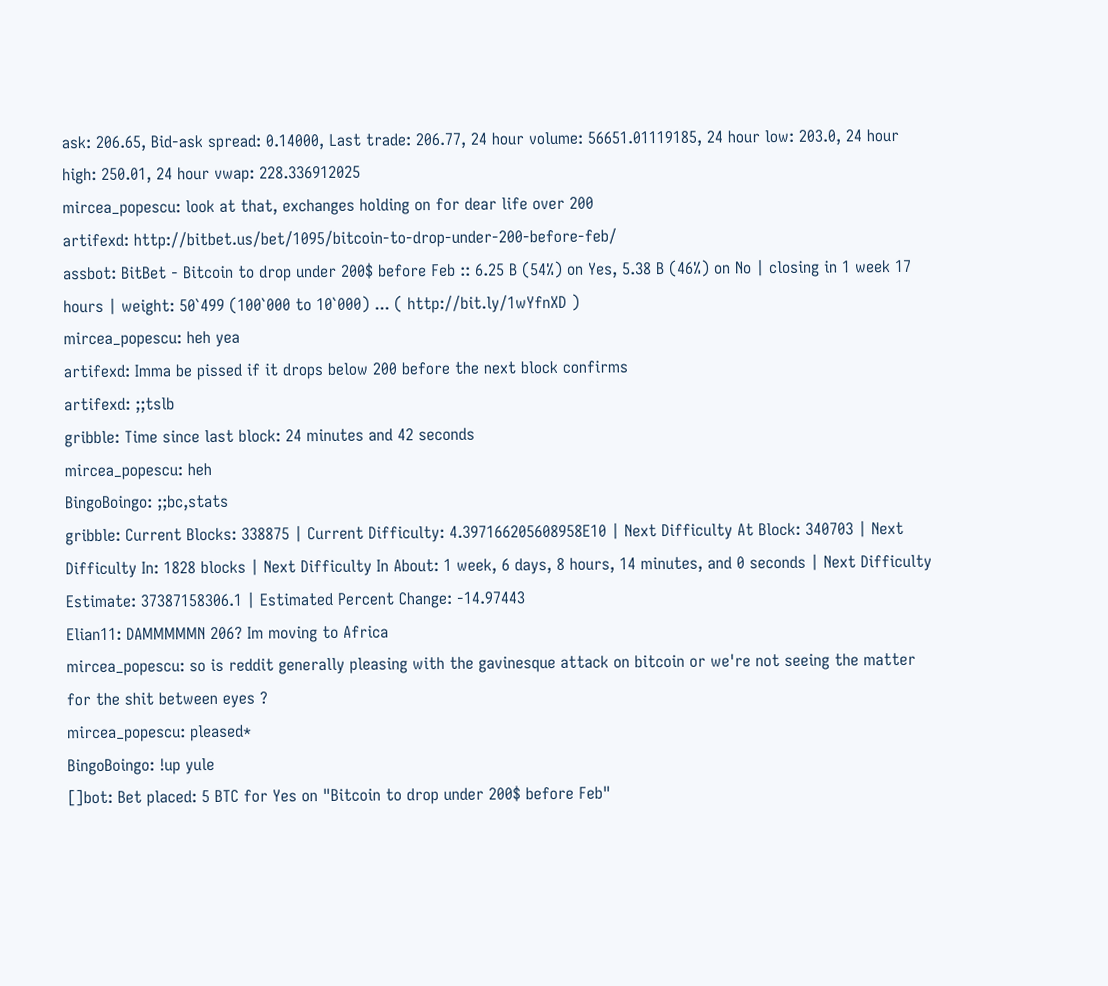ask: 206.65, Bid-ask spread: 0.14000, Last trade: 206.77, 24 hour volume: 56651.01119185, 24 hour low: 203.0, 24 hour high: 250.01, 24 hour vwap: 228.336912025
mircea_popescu: look at that, exchanges holding on for dear life over 200
artifexd: http://bitbet.us/bet/1095/bitcoin-to-drop-under-200-before-feb/
assbot: BitBet - Bitcoin to drop under 200$ before Feb :: 6.25 B (54%) on Yes, 5.38 B (46%) on No | closing in 1 week 17 hours | weight: 50`499 (100`000 to 10`000) ... ( http://bit.ly/1wYfnXD )
mircea_popescu: heh yea
artifexd: Imma be pissed if it drops below 200 before the next block confirms
artifexd: ;;tslb
gribble: Time since last block: 24 minutes and 42 seconds
mircea_popescu: heh
BingoBoingo: ;;bc,stats
gribble: Current Blocks: 338875 | Current Difficulty: 4.397166205608958E10 | Next Difficulty At Block: 340703 | Next Difficulty In: 1828 blocks | Next Difficulty In About: 1 week, 6 days, 8 hours, 14 minutes, and 0 seconds | Next Difficulty Estimate: 37387158306.1 | Estimated Percent Change: -14.97443
Elian11: DAMMMMMN 206? Im moving to Africa
mircea_popescu: so is reddit generally pleasing with the gavinesque attack on bitcoin or we're not seeing the matter for the shit between eyes ?
mircea_popescu: pleased*
BingoBoingo: !up yule
[]bot: Bet placed: 5 BTC for Yes on "Bitcoin to drop under 200$ before Feb"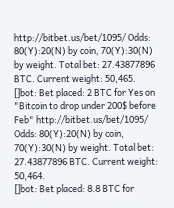http://bitbet.us/bet/1095/ Odds: 80(Y):20(N) by coin, 70(Y):30(N) by weight. Total bet: 27.43877896 BTC. Current weight: 50,465.
[]bot: Bet placed: 2 BTC for Yes on "Bitcoin to drop under 200$ before Feb" http://bitbet.us/bet/1095/ Odds: 80(Y):20(N) by coin, 70(Y):30(N) by weight. Total bet: 27.43877896 BTC. Current weight: 50,464.
[]bot: Bet placed: 8.8 BTC for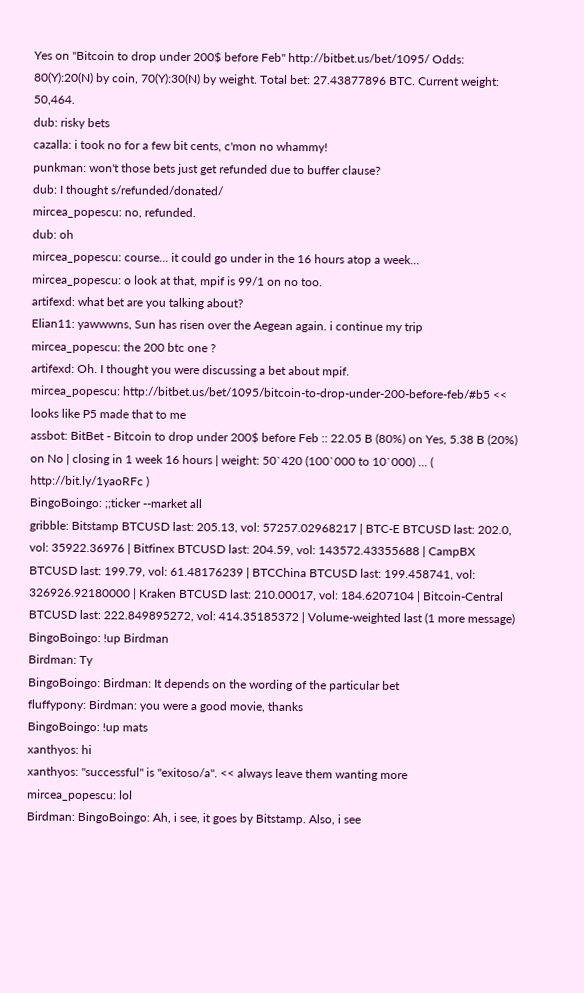Yes on "Bitcoin to drop under 200$ before Feb" http://bitbet.us/bet/1095/ Odds: 80(Y):20(N) by coin, 70(Y):30(N) by weight. Total bet: 27.43877896 BTC. Current weight: 50,464.
dub: risky bets
cazalla: i took no for a few bit cents, c'mon no whammy!
punkman: won't those bets just get refunded due to buffer clause?
dub: I thought s/refunded/donated/
mircea_popescu: no, refunded.
dub: oh
mircea_popescu: course... it could go under in the 16 hours atop a week...
mircea_popescu: o look at that, mpif is 99/1 on no too.
artifexd: what bet are you talking about?
Elian11: yawwwns, Sun has risen over the Aegean again. i continue my trip
mircea_popescu: the 200 btc one ?
artifexd: Oh. I thought you were discussing a bet about mpif.
mircea_popescu: http://bitbet.us/bet/1095/bitcoin-to-drop-under-200-before-feb/#b5 << looks like P5 made that to me
assbot: BitBet - Bitcoin to drop under 200$ before Feb :: 22.05 B (80%) on Yes, 5.38 B (20%) on No | closing in 1 week 16 hours | weight: 50`420 (100`000 to 10`000) ... ( http://bit.ly/1yaoRFc )
BingoBoingo: ;;ticker --market all
gribble: Bitstamp BTCUSD last: 205.13, vol: 57257.02968217 | BTC-E BTCUSD last: 202.0, vol: 35922.36976 | Bitfinex BTCUSD last: 204.59, vol: 143572.43355688 | CampBX BTCUSD last: 199.79, vol: 61.48176239 | BTCChina BTCUSD last: 199.458741, vol: 326926.92180000 | Kraken BTCUSD last: 210.00017, vol: 184.6207104 | Bitcoin-Central BTCUSD last: 222.849895272, vol: 414.35185372 | Volume-weighted last (1 more message)
BingoBoingo: !up Birdman
Birdman: Ty
BingoBoingo: Birdman: It depends on the wording of the particular bet
fluffypony: Birdman: you were a good movie, thanks
BingoBoingo: !up mats
xanthyos: hi
xanthyos: "successful" is "exitoso/a". << always leave them wanting more
mircea_popescu: lol
Birdman: BingoBoingo: Ah, i see, it goes by Bitstamp. Also, i see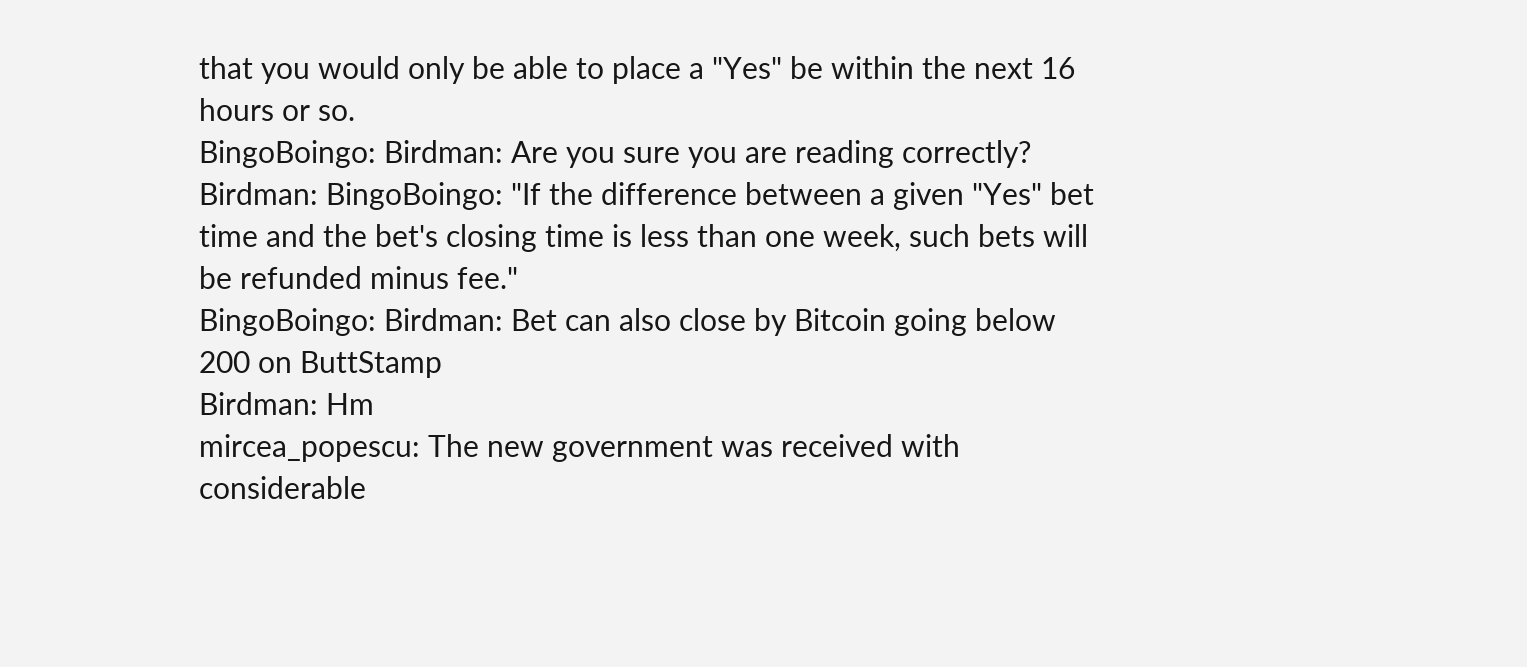that you would only be able to place a "Yes" be within the next 16 hours or so.
BingoBoingo: Birdman: Are you sure you are reading correctly?
Birdman: BingoBoingo: "If the difference between a given "Yes" bet time and the bet's closing time is less than one week, such bets will be refunded minus fee."
BingoBoingo: Birdman: Bet can also close by Bitcoin going below 200 on ButtStamp
Birdman: Hm
mircea_popescu: The new government was received with considerable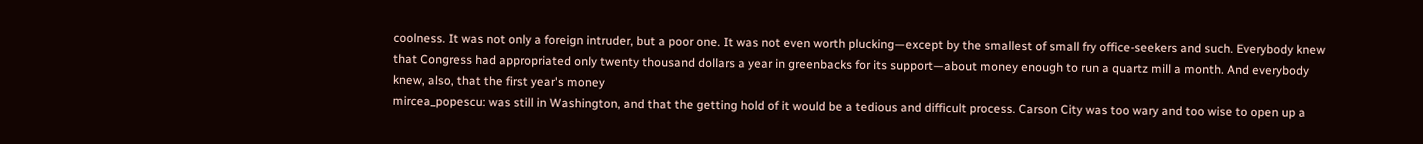coolness. It was not only a foreign intruder, but a poor one. It was not even worth plucking—except by the smallest of small fry office-seekers and such. Everybody knew that Congress had appropriated only twenty thousand dollars a year in greenbacks for its support—about money enough to run a quartz mill a month. And everybody knew, also, that the first year's money
mircea_popescu: was still in Washington, and that the getting hold of it would be a tedious and difficult process. Carson City was too wary and too wise to open up a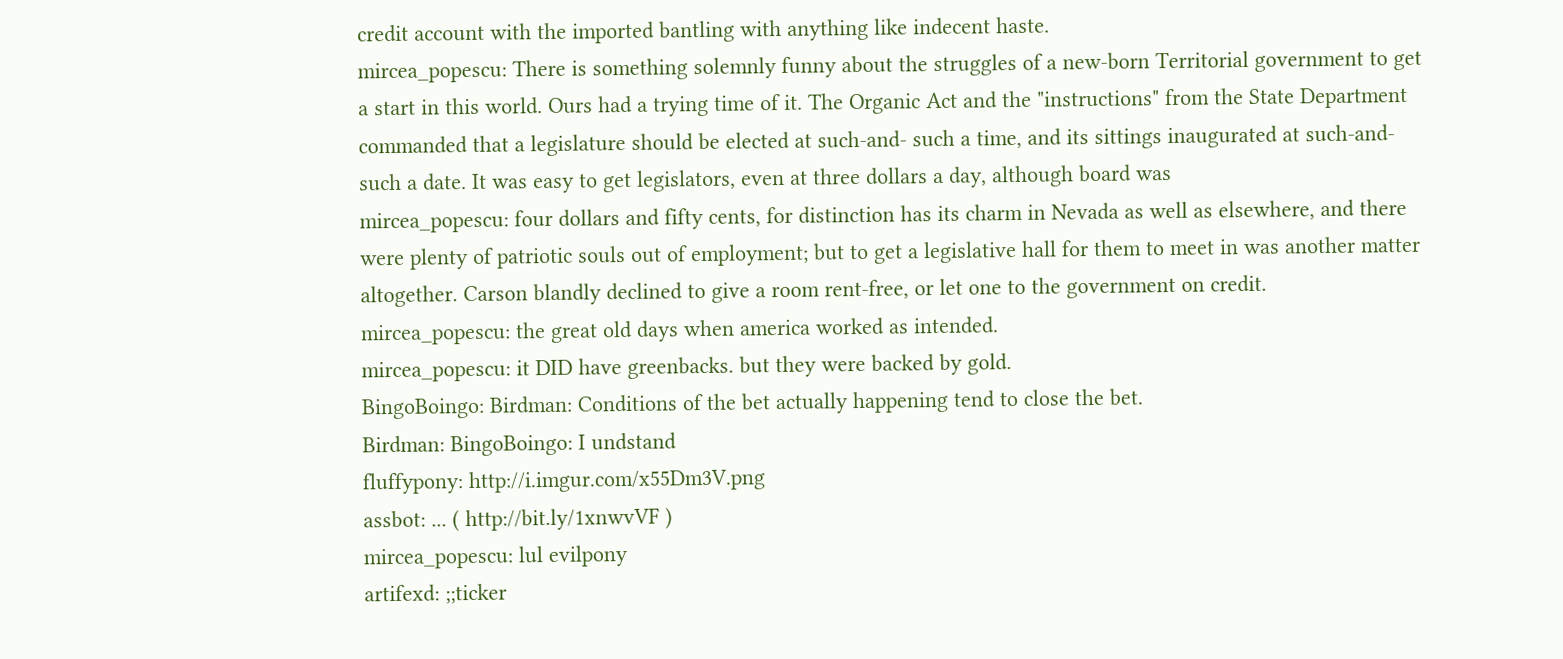credit account with the imported bantling with anything like indecent haste.
mircea_popescu: There is something solemnly funny about the struggles of a new-born Territorial government to get a start in this world. Ours had a trying time of it. The Organic Act and the "instructions" from the State Department commanded that a legislature should be elected at such-and- such a time, and its sittings inaugurated at such-and-such a date. It was easy to get legislators, even at three dollars a day, although board was
mircea_popescu: four dollars and fifty cents, for distinction has its charm in Nevada as well as elsewhere, and there were plenty of patriotic souls out of employment; but to get a legislative hall for them to meet in was another matter altogether. Carson blandly declined to give a room rent-free, or let one to the government on credit.
mircea_popescu: the great old days when america worked as intended.
mircea_popescu: it DID have greenbacks. but they were backed by gold.
BingoBoingo: Birdman: Conditions of the bet actually happening tend to close the bet.
Birdman: BingoBoingo: I undstand
fluffypony: http://i.imgur.com/x55Dm3V.png
assbot: ... ( http://bit.ly/1xnwvVF )
mircea_popescu: lul evilpony
artifexd: ;;ticker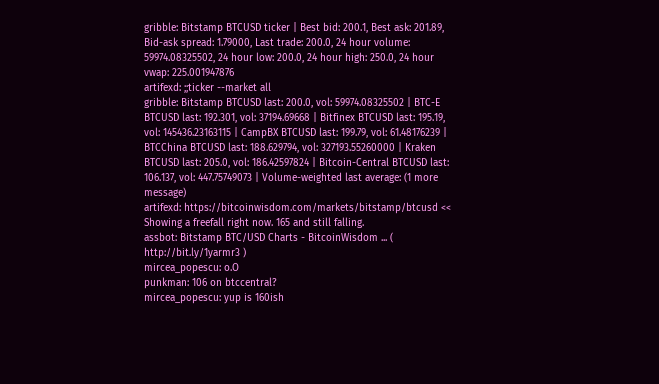gribble: Bitstamp BTCUSD ticker | Best bid: 200.1, Best ask: 201.89, Bid-ask spread: 1.79000, Last trade: 200.0, 24 hour volume: 59974.08325502, 24 hour low: 200.0, 24 hour high: 250.0, 24 hour vwap: 225.001947876
artifexd: ;;ticker --market all
gribble: Bitstamp BTCUSD last: 200.0, vol: 59974.08325502 | BTC-E BTCUSD last: 192.301, vol: 37194.69668 | Bitfinex BTCUSD last: 195.19, vol: 145436.23163115 | CampBX BTCUSD last: 199.79, vol: 61.48176239 | BTCChina BTCUSD last: 188.629794, vol: 327193.55260000 | Kraken BTCUSD last: 205.0, vol: 186.42597824 | Bitcoin-Central BTCUSD last: 106.137, vol: 447.75749073 | Volume-weighted last average: (1 more message)
artifexd: https://bitcoinwisdom.com/markets/bitstamp/btcusd << Showing a freefall right now. 165 and still falling.
assbot: Bitstamp BTC/USD Charts - BitcoinWisdom ... ( http://bit.ly/1yarmr3 )
mircea_popescu: o.O
punkman: 106 on btccentral?
mircea_popescu: yup is 160ish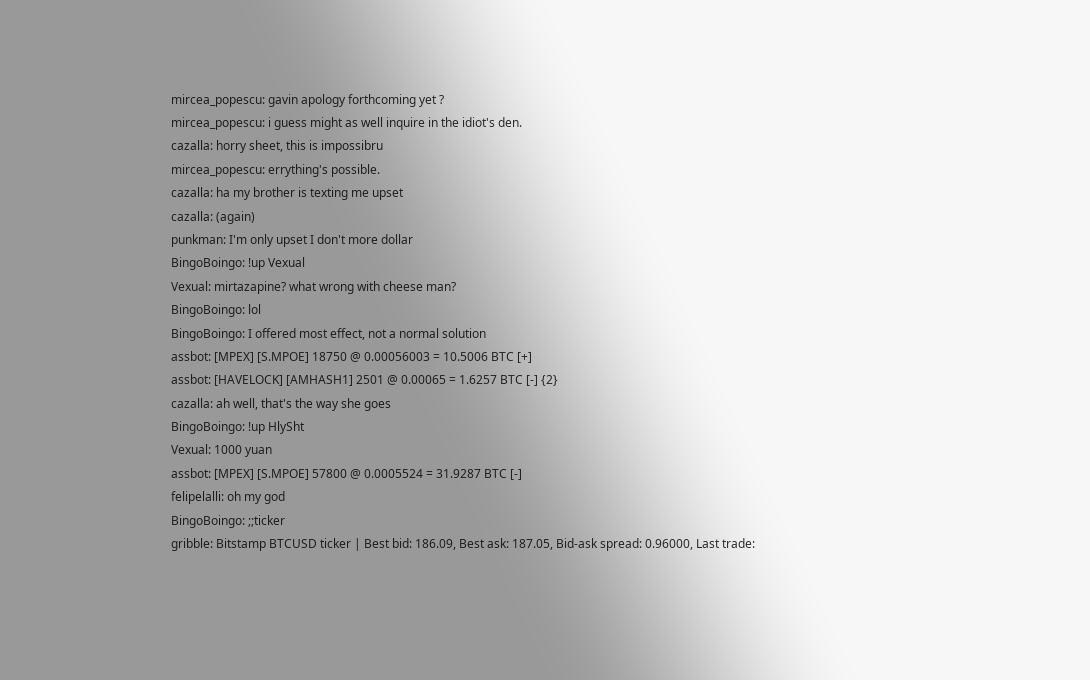mircea_popescu: gavin apology forthcoming yet ?
mircea_popescu: i guess might as well inquire in the idiot's den.
cazalla: horry sheet, this is impossibru
mircea_popescu: errything's possible.
cazalla: ha my brother is texting me upset
cazalla: (again)
punkman: I'm only upset I don't more dollar
BingoBoingo: !up Vexual
Vexual: mirtazapine? what wrong with cheese man?
BingoBoingo: lol
BingoBoingo: I offered most effect, not a normal solution
assbot: [MPEX] [S.MPOE] 18750 @ 0.00056003 = 10.5006 BTC [+]
assbot: [HAVELOCK] [AMHASH1] 2501 @ 0.00065 = 1.6257 BTC [-] {2}
cazalla: ah well, that's the way she goes
BingoBoingo: !up HlySht
Vexual: 1000 yuan
assbot: [MPEX] [S.MPOE] 57800 @ 0.0005524 = 31.9287 BTC [-]
felipelalli: oh my god
BingoBoingo: ;;ticker
gribble: Bitstamp BTCUSD ticker | Best bid: 186.09, Best ask: 187.05, Bid-ask spread: 0.96000, Last trade: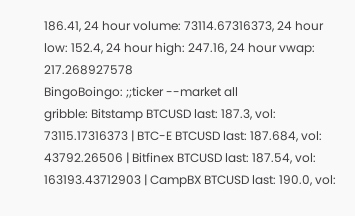186.41, 24 hour volume: 73114.67316373, 24 hour low: 152.4, 24 hour high: 247.16, 24 hour vwap: 217.268927578
BingoBoingo: ;;ticker --market all
gribble: Bitstamp BTCUSD last: 187.3, vol: 73115.17316373 | BTC-E BTCUSD last: 187.684, vol: 43792.26506 | Bitfinex BTCUSD last: 187.54, vol: 163193.43712903 | CampBX BTCUSD last: 190.0, vol: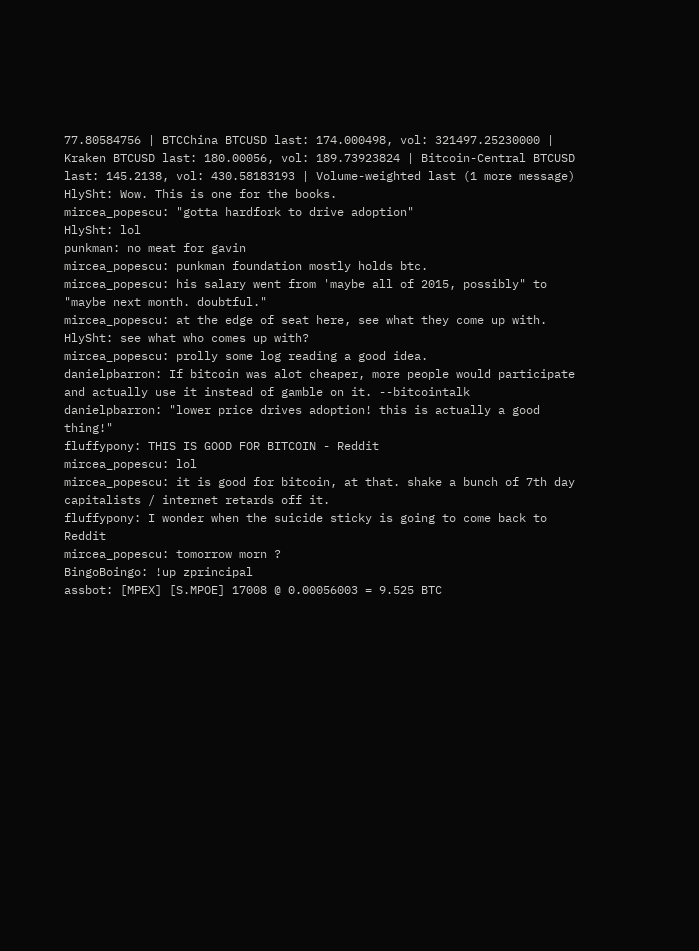77.80584756 | BTCChina BTCUSD last: 174.000498, vol: 321497.25230000 | Kraken BTCUSD last: 180.00056, vol: 189.73923824 | Bitcoin-Central BTCUSD last: 145.2138, vol: 430.58183193 | Volume-weighted last (1 more message)
HlySht: Wow. This is one for the books.
mircea_popescu: "gotta hardfork to drive adoption"
HlySht: lol
punkman: no meat for gavin
mircea_popescu: punkman foundation mostly holds btc.
mircea_popescu: his salary went from 'maybe all of 2015, possibly" to "maybe next month. doubtful."
mircea_popescu: at the edge of seat here, see what they come up with.
HlySht: see what who comes up with?
mircea_popescu: prolly some log reading a good idea.
danielpbarron: If bitcoin was alot cheaper, more people would participate and actually use it instead of gamble on it. --bitcointalk
danielpbarron: "lower price drives adoption! this is actually a good thing!"
fluffypony: THIS IS GOOD FOR BITCOIN - Reddit
mircea_popescu: lol
mircea_popescu: it is good for bitcoin, at that. shake a bunch of 7th day capitalists / internet retards off it.
fluffypony: I wonder when the suicide sticky is going to come back to Reddit
mircea_popescu: tomorrow morn ?
BingoBoingo: !up zprincipal
assbot: [MPEX] [S.MPOE] 17008 @ 0.00056003 = 9.525 BTC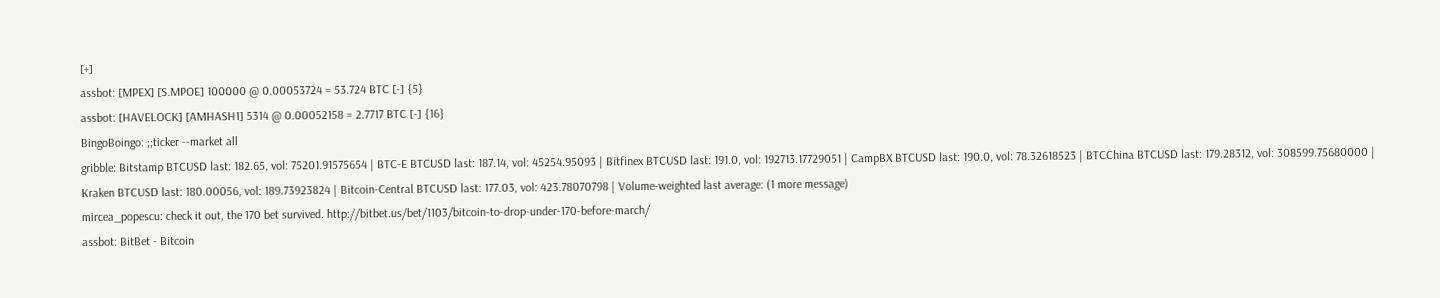[+]
assbot: [MPEX] [S.MPOE] 100000 @ 0.00053724 = 53.724 BTC [-] {5}
assbot: [HAVELOCK] [AMHASH1] 5314 @ 0.00052158 = 2.7717 BTC [-] {16}
BingoBoingo: ;;ticker --market all
gribble: Bitstamp BTCUSD last: 182.65, vol: 75201.91575654 | BTC-E BTCUSD last: 187.14, vol: 45254.95093 | Bitfinex BTCUSD last: 191.0, vol: 192713.17729051 | CampBX BTCUSD last: 190.0, vol: 78.32618523 | BTCChina BTCUSD last: 179.28312, vol: 308599.75680000 | Kraken BTCUSD last: 180.00056, vol: 189.73923824 | Bitcoin-Central BTCUSD last: 177.03, vol: 423.78070798 | Volume-weighted last average: (1 more message)
mircea_popescu: check it out, the 170 bet survived. http://bitbet.us/bet/1103/bitcoin-to-drop-under-170-before-march/
assbot: BitBet - Bitcoin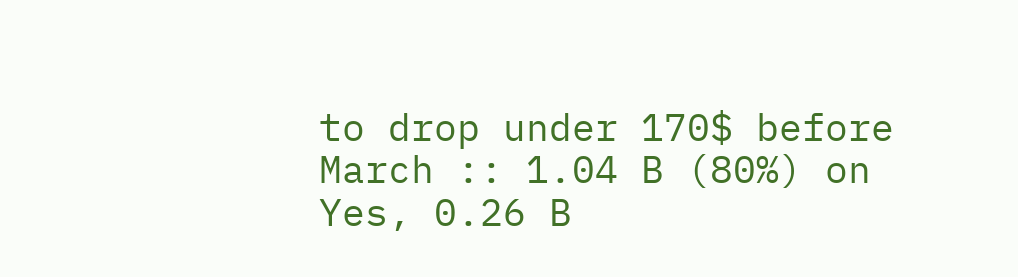to drop under 170$ before March :: 1.04 B (80%) on Yes, 0.26 B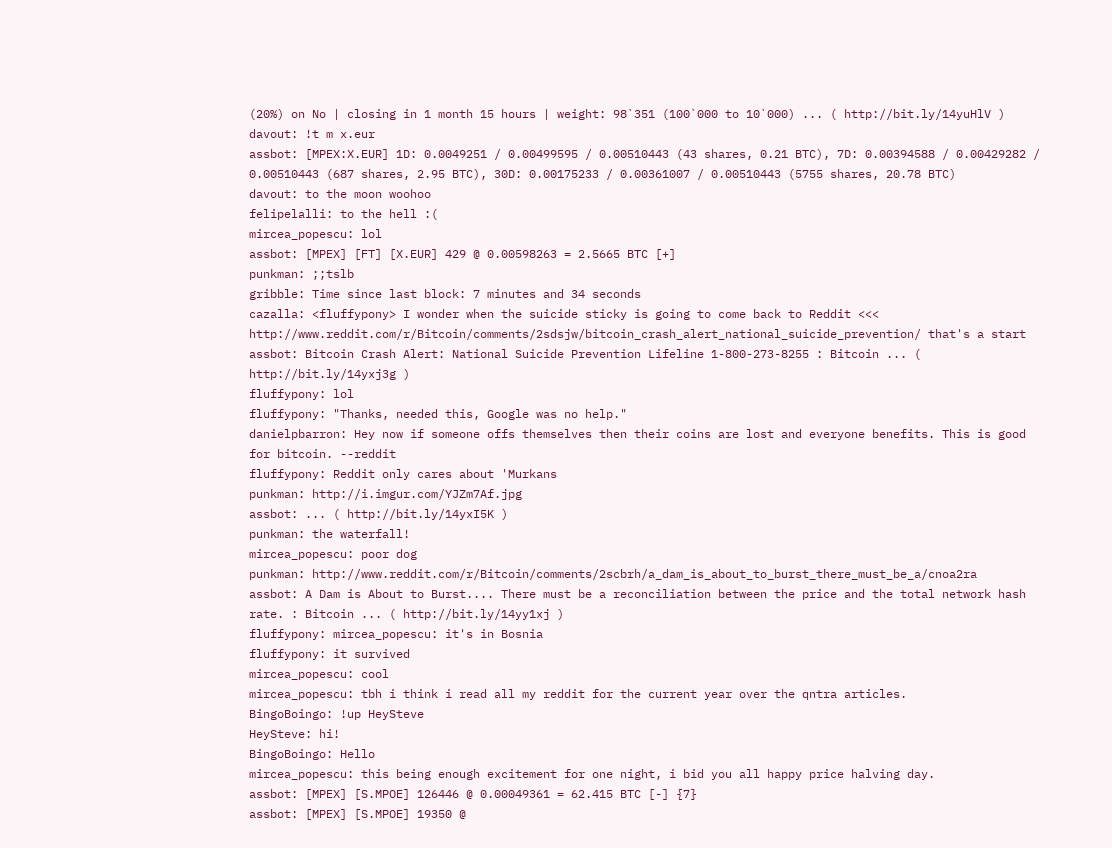(20%) on No | closing in 1 month 15 hours | weight: 98`351 (100`000 to 10`000) ... ( http://bit.ly/14yuHlV )
davout: !t m x.eur
assbot: [MPEX:X.EUR] 1D: 0.0049251 / 0.00499595 / 0.00510443 (43 shares, 0.21 BTC), 7D: 0.00394588 / 0.00429282 / 0.00510443 (687 shares, 2.95 BTC), 30D: 0.00175233 / 0.00361007 / 0.00510443 (5755 shares, 20.78 BTC)
davout: to the moon woohoo
felipelalli: to the hell :(
mircea_popescu: lol
assbot: [MPEX] [FT] [X.EUR] 429 @ 0.00598263 = 2.5665 BTC [+]
punkman: ;;tslb
gribble: Time since last block: 7 minutes and 34 seconds
cazalla: <fluffypony> I wonder when the suicide sticky is going to come back to Reddit <<< http://www.reddit.com/r/Bitcoin/comments/2sdsjw/bitcoin_crash_alert_national_suicide_prevention/ that's a start
assbot: Bitcoin Crash Alert: National Suicide Prevention Lifeline 1-800-273-8255 : Bitcoin ... ( http://bit.ly/14yxj3g )
fluffypony: lol
fluffypony: "Thanks, needed this, Google was no help."
danielpbarron: Hey now if someone offs themselves then their coins are lost and everyone benefits. This is good for bitcoin. --reddit
fluffypony: Reddit only cares about 'Murkans
punkman: http://i.imgur.com/YJZm7Af.jpg
assbot: ... ( http://bit.ly/14yxI5K )
punkman: the waterfall!
mircea_popescu: poor dog
punkman: http://www.reddit.com/r/Bitcoin/comments/2scbrh/a_dam_is_about_to_burst_there_must_be_a/cnoa2ra
assbot: A Dam is About to Burst.... There must be a reconciliation between the price and the total network hash rate. : Bitcoin ... ( http://bit.ly/14yy1xj )
fluffypony: mircea_popescu: it's in Bosnia
fluffypony: it survived
mircea_popescu: cool
mircea_popescu: tbh i think i read all my reddit for the current year over the qntra articles.
BingoBoingo: !up HeySteve
HeySteve: hi!
BingoBoingo: Hello
mircea_popescu: this being enough excitement for one night, i bid you all happy price halving day.
assbot: [MPEX] [S.MPOE] 126446 @ 0.00049361 = 62.415 BTC [-] {7}
assbot: [MPEX] [S.MPOE] 19350 @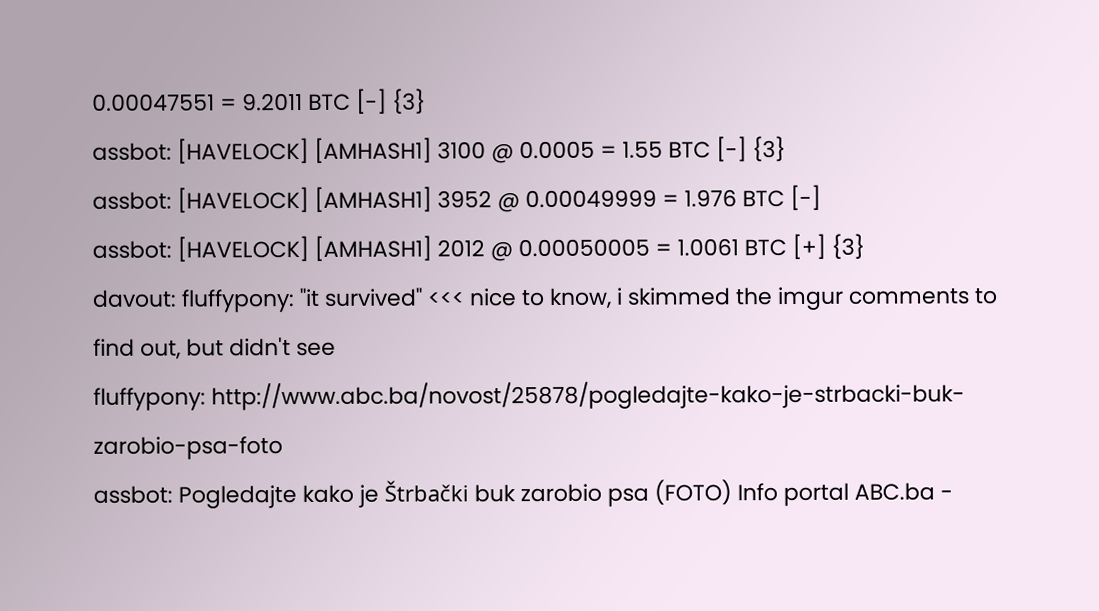0.00047551 = 9.2011 BTC [-] {3}
assbot: [HAVELOCK] [AMHASH1] 3100 @ 0.0005 = 1.55 BTC [-] {3}
assbot: [HAVELOCK] [AMHASH1] 3952 @ 0.00049999 = 1.976 BTC [-]
assbot: [HAVELOCK] [AMHASH1] 2012 @ 0.00050005 = 1.0061 BTC [+] {3}
davout: fluffypony: "it survived" <<< nice to know, i skimmed the imgur comments to find out, but didn't see
fluffypony: http://www.abc.ba/novost/25878/pogledajte-kako-je-strbacki-buk-zarobio-psa-foto
assbot: Pogledajte kako je Štrbački buk zarobio psa (FOTO) Info portal ABC.ba -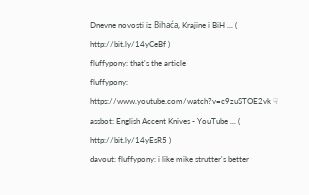Dnevne novosti iz Bihaća, Krajine i BiH ... ( http://bit.ly/14yCeBf )
fluffypony: that's the article
fluffypony: https://www.youtube.com/watch?v=c9zuSTOE2vk ☟
assbot: English Accent Knives - YouTube ... ( http://bit.ly/14yEsR5 )
davout: fluffypony: i like mike strutter's better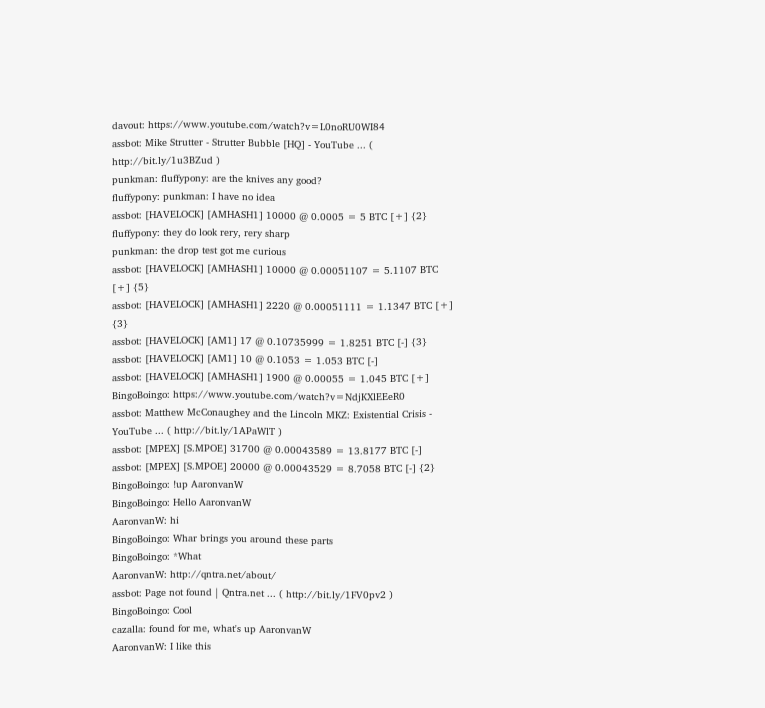davout: https://www.youtube.com/watch?v=L0noRU0WI84
assbot: Mike Strutter - Strutter Bubble [HQ] - YouTube ... ( http://bit.ly/1u3BZud )
punkman: fluffypony: are the knives any good?
fluffypony: punkman: I have no idea
assbot: [HAVELOCK] [AMHASH1] 10000 @ 0.0005 = 5 BTC [+] {2}
fluffypony: they do look rery, rery sharp
punkman: the drop test got me curious
assbot: [HAVELOCK] [AMHASH1] 10000 @ 0.00051107 = 5.1107 BTC [+] {5}
assbot: [HAVELOCK] [AMHASH1] 2220 @ 0.00051111 = 1.1347 BTC [+] {3}
assbot: [HAVELOCK] [AM1] 17 @ 0.10735999 = 1.8251 BTC [-] {3}
assbot: [HAVELOCK] [AM1] 10 @ 0.1053 = 1.053 BTC [-]
assbot: [HAVELOCK] [AMHASH1] 1900 @ 0.00055 = 1.045 BTC [+]
BingoBoingo: https://www.youtube.com/watch?v=NdjKXlEEeR0
assbot: Matthew McConaughey and the Lincoln MKZ: Existential Crisis - YouTube ... ( http://bit.ly/1APaWlT )
assbot: [MPEX] [S.MPOE] 31700 @ 0.00043589 = 13.8177 BTC [-]
assbot: [MPEX] [S.MPOE] 20000 @ 0.00043529 = 8.7058 BTC [-] {2}
BingoBoingo: !up AaronvanW
BingoBoingo: Hello AaronvanW
AaronvanW: hi
BingoBoingo: Whar brings you around these parts
BingoBoingo: *What
AaronvanW: http://qntra.net/about/
assbot: Page not found | Qntra.net ... ( http://bit.ly/1FV0pv2 )
BingoBoingo: Cool
cazalla: found for me, what's up AaronvanW
AaronvanW: I like this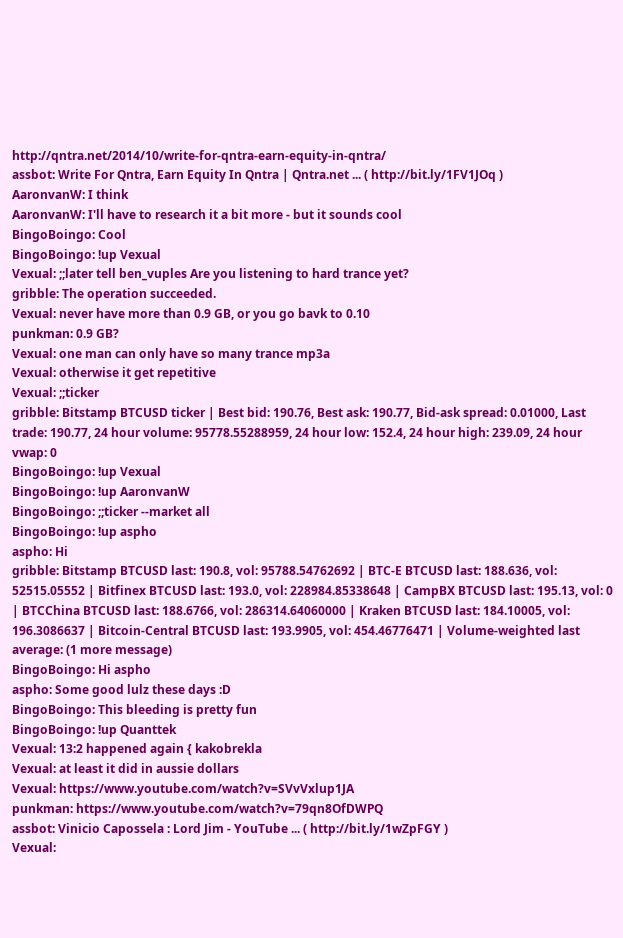http://qntra.net/2014/10/write-for-qntra-earn-equity-in-qntra/
assbot: Write For Qntra, Earn Equity In Qntra | Qntra.net ... ( http://bit.ly/1FV1JOq )
AaronvanW: I think
AaronvanW: I'll have to research it a bit more - but it sounds cool
BingoBoingo: Cool
BingoBoingo: !up Vexual
Vexual: ;;later tell ben_vuples Are you listening to hard trance yet?
gribble: The operation succeeded.
Vexual: never have more than 0.9 GB, or you go bavk to 0.10
punkman: 0.9 GB?
Vexual: one man can only have so many trance mp3a
Vexual: otherwise it get repetitive
Vexual: ;;ticker
gribble: Bitstamp BTCUSD ticker | Best bid: 190.76, Best ask: 190.77, Bid-ask spread: 0.01000, Last trade: 190.77, 24 hour volume: 95778.55288959, 24 hour low: 152.4, 24 hour high: 239.09, 24 hour vwap: 0
BingoBoingo: !up Vexual
BingoBoingo: !up AaronvanW
BingoBoingo: ;;ticker --market all
BingoBoingo: !up aspho
aspho: Hi
gribble: Bitstamp BTCUSD last: 190.8, vol: 95788.54762692 | BTC-E BTCUSD last: 188.636, vol: 52515.05552 | Bitfinex BTCUSD last: 193.0, vol: 228984.85338648 | CampBX BTCUSD last: 195.13, vol: 0 | BTCChina BTCUSD last: 188.6766, vol: 286314.64060000 | Kraken BTCUSD last: 184.10005, vol: 196.3086637 | Bitcoin-Central BTCUSD last: 193.9905, vol: 454.46776471 | Volume-weighted last average: (1 more message)
BingoBoingo: Hi aspho
aspho: Some good lulz these days :D
BingoBoingo: This bleeding is pretty fun
BingoBoingo: !up Quanttek
Vexual: 13:2 happened again { kakobrekla
Vexual: at least it did in aussie dollars
Vexual: https://www.youtube.com/watch?v=SVvVxlup1JA
punkman: https://www.youtube.com/watch?v=79qn8OfDWPQ
assbot: Vinicio Capossela : Lord Jim - YouTube ... ( http://bit.ly/1wZpFGY )
Vexual: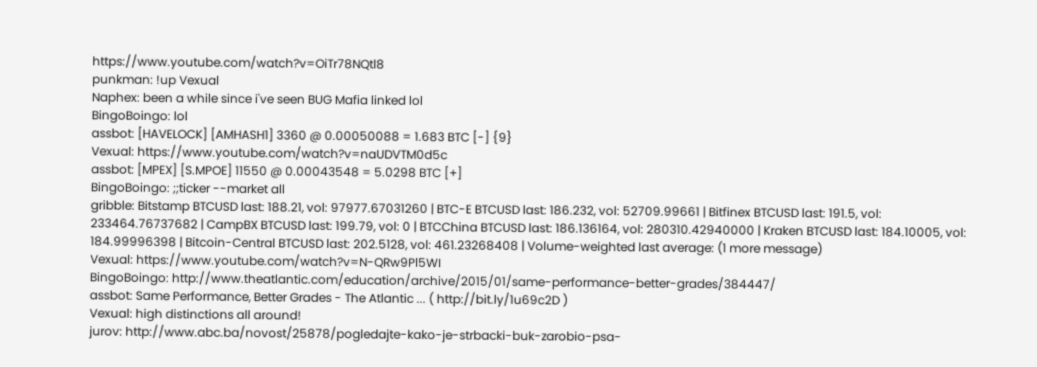https://www.youtube.com/watch?v=OiTr78NQtl8
punkman: !up Vexual
Naphex: been a while since i've seen BUG Mafia linked lol
BingoBoingo: lol
assbot: [HAVELOCK] [AMHASH1] 3360 @ 0.00050088 = 1.683 BTC [-] {9}
Vexual: https://www.youtube.com/watch?v=naUDVTM0d5c
assbot: [MPEX] [S.MPOE] 11550 @ 0.00043548 = 5.0298 BTC [+]
BingoBoingo: ;;ticker --market all
gribble: Bitstamp BTCUSD last: 188.21, vol: 97977.67031260 | BTC-E BTCUSD last: 186.232, vol: 52709.99661 | Bitfinex BTCUSD last: 191.5, vol: 233464.76737682 | CampBX BTCUSD last: 199.79, vol: 0 | BTCChina BTCUSD last: 186.136164, vol: 280310.42940000 | Kraken BTCUSD last: 184.10005, vol: 184.99996398 | Bitcoin-Central BTCUSD last: 202.5128, vol: 461.23268408 | Volume-weighted last average: (1 more message)
Vexual: https://www.youtube.com/watch?v=N-QRw9Pl5WI
BingoBoingo: http://www.theatlantic.com/education/archive/2015/01/same-performance-better-grades/384447/
assbot: Same Performance, Better Grades - The Atlantic ... ( http://bit.ly/1u69c2D )
Vexual: high distinctions all around!
jurov: http://www.abc.ba/novost/25878/pogledajte-kako-je-strbacki-buk-zarobio-psa-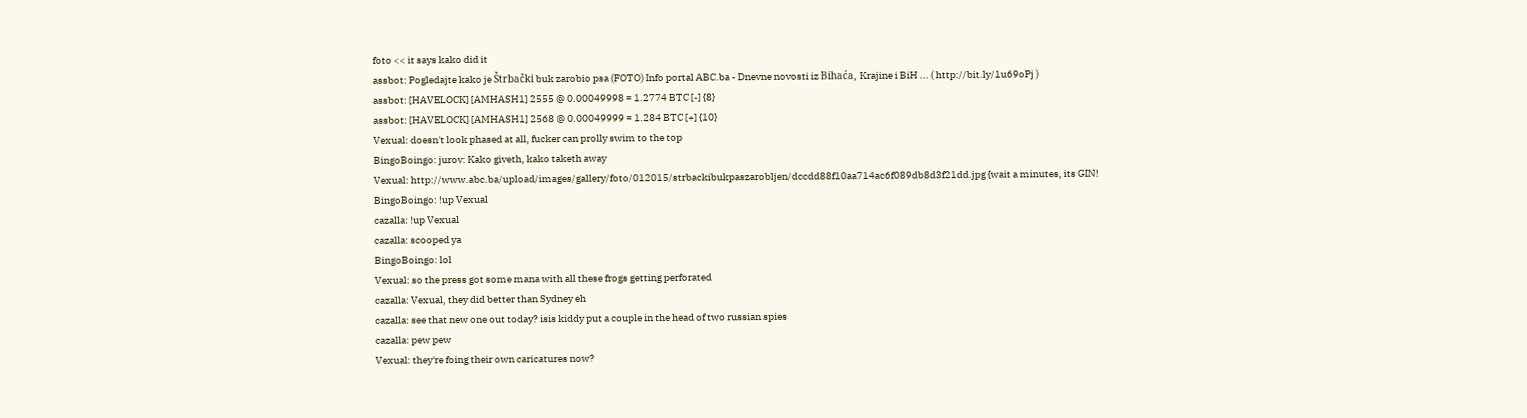foto << it says kako did it
assbot: Pogledajte kako je Štrbački buk zarobio psa (FOTO) Info portal ABC.ba - Dnevne novosti iz Bihaća, Krajine i BiH ... ( http://bit.ly/1u69oPj )
assbot: [HAVELOCK] [AMHASH1] 2555 @ 0.00049998 = 1.2774 BTC [-] {8}
assbot: [HAVELOCK] [AMHASH1] 2568 @ 0.00049999 = 1.284 BTC [+] {10}
Vexual: doesn't look phased at all, fucker can prolly swim to the top
BingoBoingo: jurov: Kako giveth, kako taketh away
Vexual: http://www.abc.ba/upload/images/gallery/foto/012015/strbackibukpaszarobljen/dccdd88f10aa714ac6f089db8d3f21dd.jpg {wait a minutes, its GIN!
BingoBoingo: !up Vexual
cazalla: !up Vexual
cazalla: scooped ya
BingoBoingo: lol
Vexual: so the press got some mana with all these frogs getting perforated
cazalla: Vexual, they did better than Sydney eh
cazalla: see that new one out today? isis kiddy put a couple in the head of two russian spies
cazalla: pew pew
Vexual: they're foing their own caricatures now?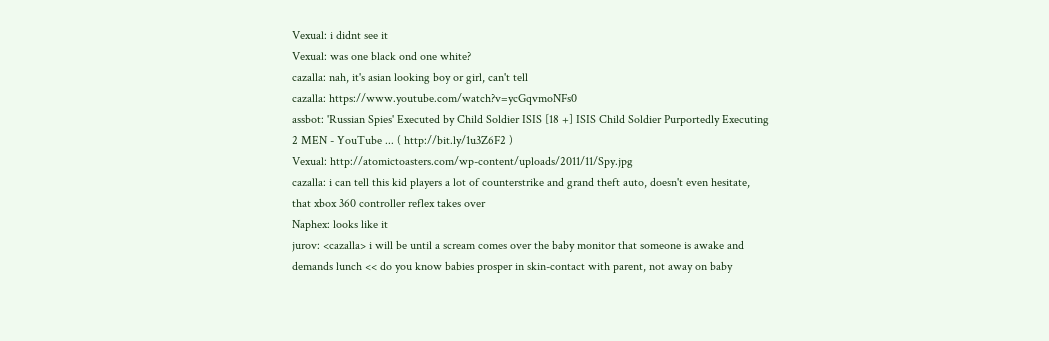Vexual: i didnt see it
Vexual: was one black ond one white?
cazalla: nah, it's asian looking boy or girl, can't tell
cazalla: https://www.youtube.com/watch?v=ycGqvmoNFs0
assbot: 'Russian Spies' Executed by Child Soldier ISIS [18 +] ISIS Child Soldier Purportedly Executing 2 MEN - YouTube ... ( http://bit.ly/1u3Z6F2 )
Vexual: http://atomictoasters.com/wp-content/uploads/2011/11/Spy.jpg
cazalla: i can tell this kid players a lot of counterstrike and grand theft auto, doesn't even hesitate, that xbox 360 controller reflex takes over
Naphex: looks like it
jurov: <cazalla> i will be until a scream comes over the baby monitor that someone is awake and demands lunch << do you know babies prosper in skin-contact with parent, not away on baby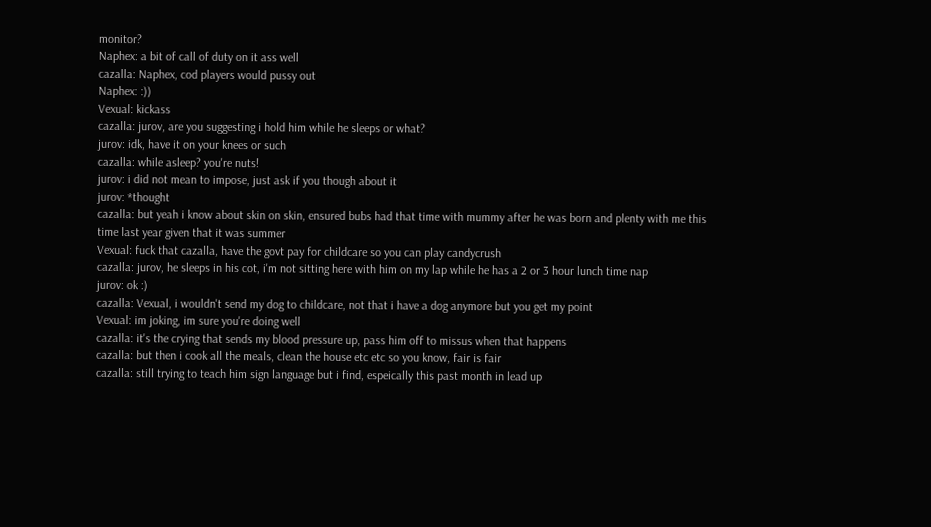monitor?
Naphex: a bit of call of duty on it ass well
cazalla: Naphex, cod players would pussy out
Naphex: :))
Vexual: kickass
cazalla: jurov, are you suggesting i hold him while he sleeps or what?
jurov: idk, have it on your knees or such
cazalla: while asleep? you're nuts!
jurov: i did not mean to impose, just ask if you though about it
jurov: *thought
cazalla: but yeah i know about skin on skin, ensured bubs had that time with mummy after he was born and plenty with me this time last year given that it was summer
Vexual: fuck that cazalla, have the govt pay for childcare so you can play candycrush
cazalla: jurov, he sleeps in his cot, i'm not sitting here with him on my lap while he has a 2 or 3 hour lunch time nap
jurov: ok :)
cazalla: Vexual, i wouldn't send my dog to childcare, not that i have a dog anymore but you get my point
Vexual: im joking, im sure you're doing well
cazalla: it's the crying that sends my blood pressure up, pass him off to missus when that happens
cazalla: but then i cook all the meals, clean the house etc etc so you know, fair is fair
cazalla: still trying to teach him sign language but i find, espeically this past month in lead up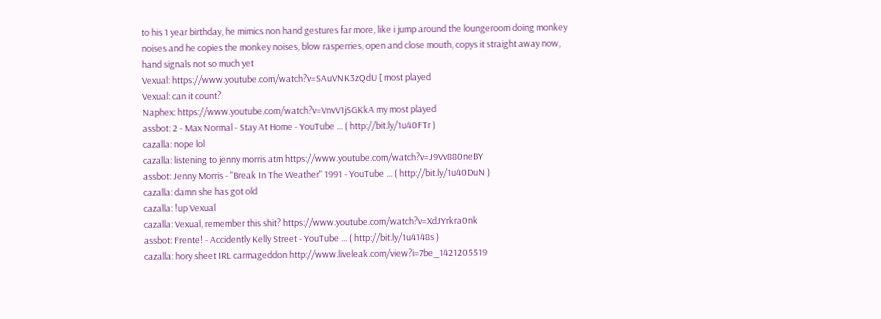to his 1 year birthday, he mimics non hand gestures far more, like i jump around the loungeroom doing monkey noises and he copies the monkey noises, blow rasperries, open and close mouth, copys it straight away now, hand signals not so much yet
Vexual: https://www.youtube.com/watch?v=SAuVNK3zQdU [ most played
Vexual: can it count?
Naphex: https://www.youtube.com/watch?v=VnvV1jSGKkA my most played
assbot: 2 - Max Normal - Stay At Home - YouTube ... ( http://bit.ly/1u40FTr )
cazalla: nope lol
cazalla: listening to jenny morris atm https://www.youtube.com/watch?v=J9Vv880neBY
assbot: Jenny Morris - "Break In The Weather" 1991 - YouTube ... ( http://bit.ly/1u40DuN )
cazalla: damn she has got old
cazalla: !up Vexual
cazalla: Vexual, remember this shit? https://www.youtube.com/watch?v=XdJYrkra0nk
assbot: Frente! - Accidently Kelly Street - YouTube ... ( http://bit.ly/1u4148s )
cazalla: hory sheet IRL carmageddon http://www.liveleak.com/view?i=7be_1421205519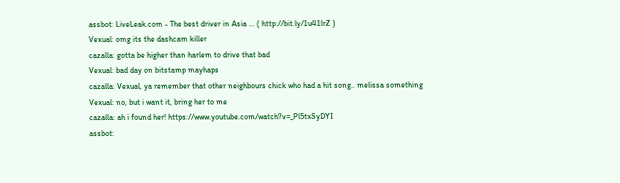assbot: LiveLeak.com - The best driver in Asia ... ( http://bit.ly/1u41lrZ )
Vexual: omg its the dashcam killer
cazalla: gotta be higher than harlem to drive that bad
Vexual: bad day on bitstamp mayhaps
cazalla: Vexual, ya remember that other neighbours chick who had a hit song.. melissa something
Vexual: no, but i want it, bring her to me
cazalla: ah i found her! https://www.youtube.com/watch?v=_Pl5txSyDYI
assbot: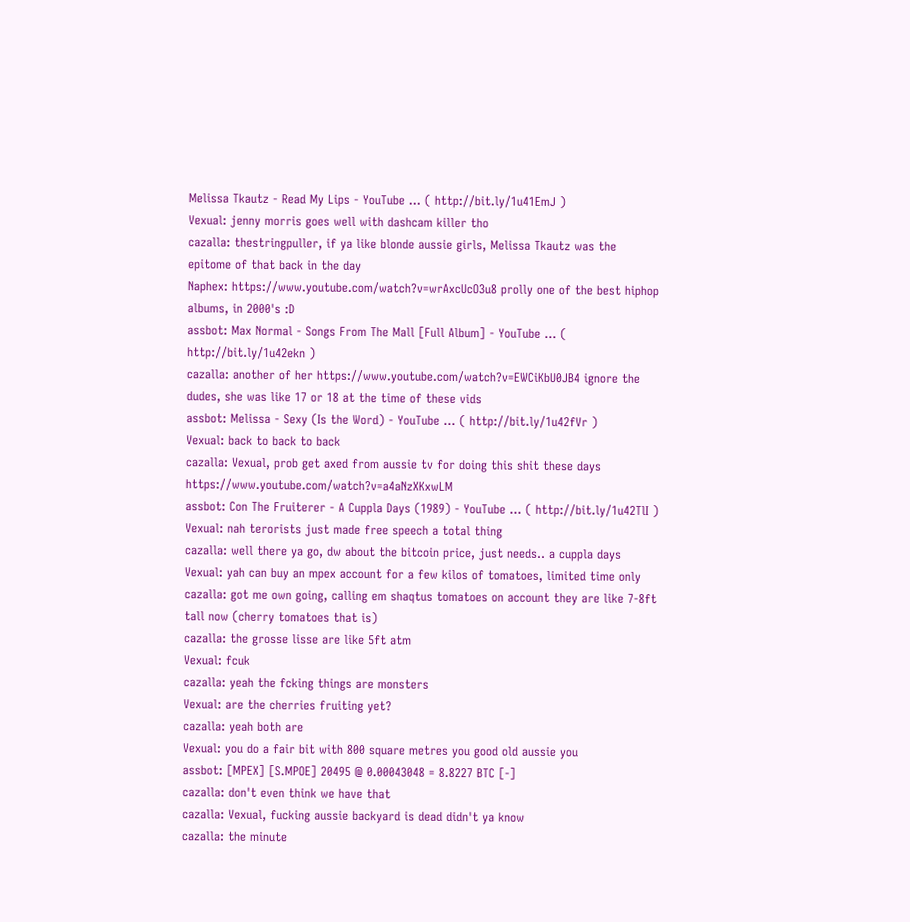Melissa Tkautz - Read My Lips - YouTube ... ( http://bit.ly/1u41EmJ )
Vexual: jenny morris goes well with dashcam killer tho
cazalla: thestringpuller, if ya like blonde aussie girls, Melissa Tkautz was the epitome of that back in the day
Naphex: https://www.youtube.com/watch?v=wrAxcUcO3u8 prolly one of the best hiphop albums, in 2000's :D
assbot: Max Normal - Songs From The Mall [Full Album] - YouTube ... ( http://bit.ly/1u42ekn )
cazalla: another of her https://www.youtube.com/watch?v=EWCiKbU0JB4 ignore the dudes, she was like 17 or 18 at the time of these vids
assbot: Melissa - Sexy (Is the Word) - YouTube ... ( http://bit.ly/1u42fVr )
Vexual: back to back to back
cazalla: Vexual, prob get axed from aussie tv for doing this shit these days https://www.youtube.com/watch?v=a4aNzXKxwLM
assbot: Con The Fruiterer - A Cuppla Days (1989) - YouTube ... ( http://bit.ly/1u42TlI )
Vexual: nah terorists just made free speech a total thing
cazalla: well there ya go, dw about the bitcoin price, just needs.. a cuppla days
Vexual: yah can buy an mpex account for a few kilos of tomatoes, limited time only
cazalla: got me own going, calling em shaqtus tomatoes on account they are like 7-8ft tall now (cherry tomatoes that is)
cazalla: the grosse lisse are like 5ft atm
Vexual: fcuk
cazalla: yeah the fcking things are monsters
Vexual: are the cherries fruiting yet?
cazalla: yeah both are
Vexual: you do a fair bit with 800 square metres you good old aussie you
assbot: [MPEX] [S.MPOE] 20495 @ 0.00043048 = 8.8227 BTC [-]
cazalla: don't even think we have that
cazalla: Vexual, fucking aussie backyard is dead didn't ya know
cazalla: the minute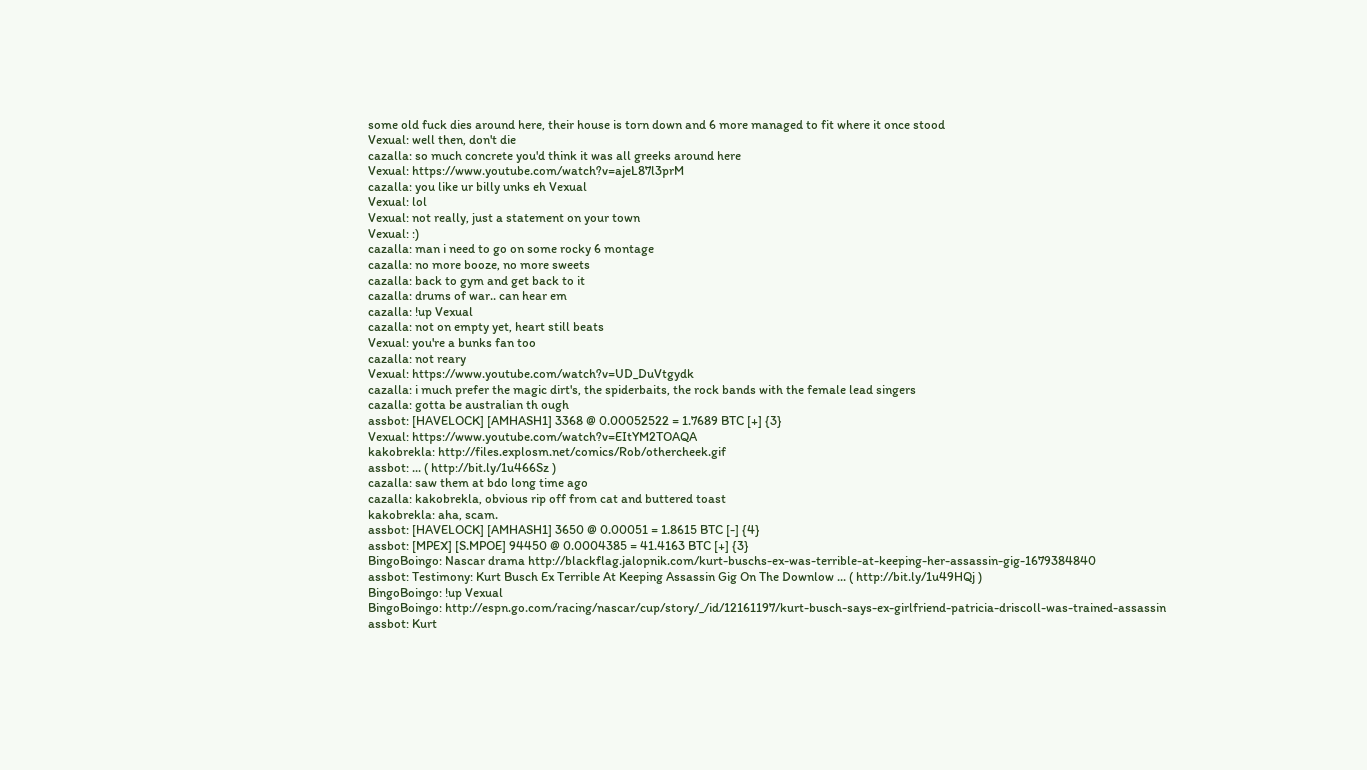some old fuck dies around here, their house is torn down and 6 more managed to fit where it once stood
Vexual: well then, don't die
cazalla: so much concrete you'd think it was all greeks around here
Vexual: https://www.youtube.com/watch?v=ajeL87l3prM
cazalla: you like ur billy unks eh Vexual
Vexual: lol
Vexual: not really, just a statement on your town
Vexual: :)
cazalla: man i need to go on some rocky 6 montage
cazalla: no more booze, no more sweets
cazalla: back to gym and get back to it
cazalla: drums of war.. can hear em
cazalla: !up Vexual
cazalla: not on empty yet, heart still beats
Vexual: you're a bunks fan too
cazalla: not reary
Vexual: https://www.youtube.com/watch?v=UD_DuVtgydk
cazalla: i much prefer the magic dirt's, the spiderbaits, the rock bands with the female lead singers
cazalla: gotta be australian th ough
assbot: [HAVELOCK] [AMHASH1] 3368 @ 0.00052522 = 1.7689 BTC [+] {3}
Vexual: https://www.youtube.com/watch?v=EItYM2TOAQA
kakobrekla: http://files.explosm.net/comics/Rob/othercheek.gif
assbot: ... ( http://bit.ly/1u466Sz )
cazalla: saw them at bdo long time ago
cazalla: kakobrekla, obvious rip off from cat and buttered toast
kakobrekla: aha, scam.
assbot: [HAVELOCK] [AMHASH1] 3650 @ 0.00051 = 1.8615 BTC [-] {4}
assbot: [MPEX] [S.MPOE] 94450 @ 0.0004385 = 41.4163 BTC [+] {3}
BingoBoingo: Nascar drama http://blackflag.jalopnik.com/kurt-buschs-ex-was-terrible-at-keeping-her-assassin-gig-1679384840
assbot: Testimony: Kurt Busch Ex Terrible At Keeping Assassin Gig On The Downlow ... ( http://bit.ly/1u49HQj )
BingoBoingo: !up Vexual
BingoBoingo: http://espn.go.com/racing/nascar/cup/story/_/id/12161197/kurt-busch-says-ex-girlfriend-patricia-driscoll-was-trained-assassin
assbot: Kurt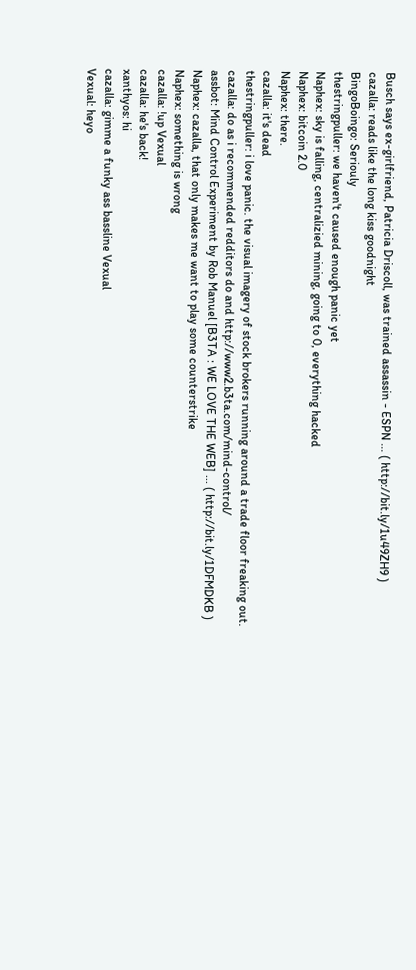Busch says ex-girlfriend, Patricia Driscoll, was trained assassin - ESPN ... ( http://bit.ly/1u49ZH9 )
cazalla: reads like the long kiss goodnight
BingoBoingo: Seriouly
thestringpuller: we haven't caused enough panic yet
Naphex: sky is falling, centralizied mining, going to 0, everything hacked
Naphex: bitcoin 2.0
Naphex: there.
cazalla: it's dead
thestringpuller: i love panic. the visual imagery of stock brokers running around a trade floor freaking out.
cazalla: do as i recommended redditors do and http://www2.b3ta.com/mind-control/
assbot: Mind Control Experiment by Rob Manuel [B3TA : WE LOVE THE WEB] ... ( http://bit.ly/1DFMDKB )
Naphex: cazalla, that only makes me want to play some counterstrike
Naphex: something is wrong
cazalla: !up Vexual
cazalla: he's back!
xanthyos: hi
cazalla: gimme a funky ass bassline Vexual
Vexual: heyo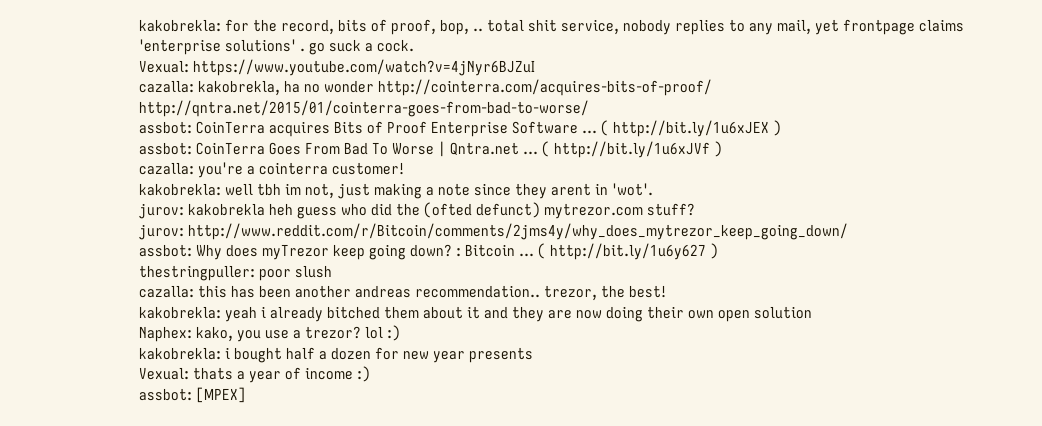kakobrekla: for the record, bits of proof, bop, .. total shit service, nobody replies to any mail, yet frontpage claims 'enterprise solutions' . go suck a cock.
Vexual: https://www.youtube.com/watch?v=4jNyr6BJZuI
cazalla: kakobrekla, ha no wonder http://cointerra.com/acquires-bits-of-proof/ http://qntra.net/2015/01/cointerra-goes-from-bad-to-worse/
assbot: CoinTerra acquires Bits of Proof Enterprise Software ... ( http://bit.ly/1u6xJEX )
assbot: CoinTerra Goes From Bad To Worse | Qntra.net ... ( http://bit.ly/1u6xJVf )
cazalla: you're a cointerra customer!
kakobrekla: well tbh im not, just making a note since they arent in 'wot'.
jurov: kakobrekla heh guess who did the (ofted defunct) mytrezor.com stuff?
jurov: http://www.reddit.com/r/Bitcoin/comments/2jms4y/why_does_mytrezor_keep_going_down/
assbot: Why does myTrezor keep going down? : Bitcoin ... ( http://bit.ly/1u6y627 )
thestringpuller: poor slush
cazalla: this has been another andreas recommendation.. trezor, the best!
kakobrekla: yeah i already bitched them about it and they are now doing their own open solution
Naphex: kako, you use a trezor? lol :)
kakobrekla: i bought half a dozen for new year presents
Vexual: thats a year of income :)
assbot: [MPEX]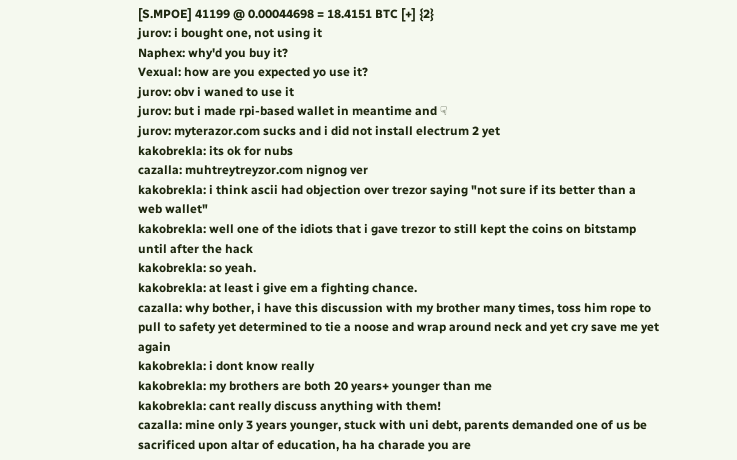[S.MPOE] 41199 @ 0.00044698 = 18.4151 BTC [+] {2}
jurov: i bought one, not using it
Naphex: why'd you buy it?
Vexual: how are you expected yo use it?
jurov: obv i waned to use it
jurov: but i made rpi-based wallet in meantime and ☟
jurov: myterazor.com sucks and i did not install electrum 2 yet
kakobrekla: its ok for nubs
cazalla: muhtreytreyzor.com nignog ver
kakobrekla: i think ascii had objection over trezor saying "not sure if its better than a web wallet"
kakobrekla: well one of the idiots that i gave trezor to still kept the coins on bitstamp until after the hack
kakobrekla: so yeah.
kakobrekla: at least i give em a fighting chance.
cazalla: why bother, i have this discussion with my brother many times, toss him rope to pull to safety yet determined to tie a noose and wrap around neck and yet cry save me yet again
kakobrekla: i dont know really
kakobrekla: my brothers are both 20 years+ younger than me
kakobrekla: cant really discuss anything with them!
cazalla: mine only 3 years younger, stuck with uni debt, parents demanded one of us be sacrificed upon altar of education, ha ha charade you are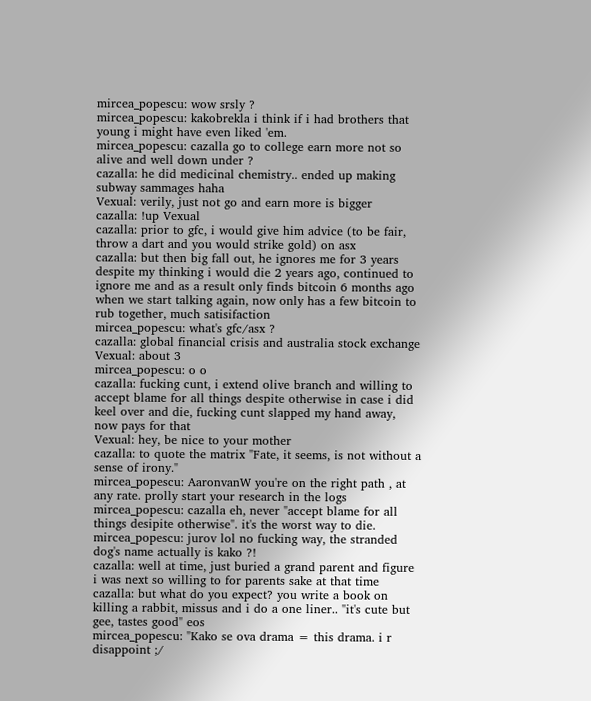mircea_popescu: wow srsly ?
mircea_popescu: kakobrekla i think if i had brothers that young i might have even liked 'em.
mircea_popescu: cazalla go to college earn more not so alive and well down under ?
cazalla: he did medicinal chemistry.. ended up making subway sammages haha
Vexual: verily, just not go and earn more is bigger
cazalla: !up Vexual
cazalla: prior to gfc, i would give him advice (to be fair, throw a dart and you would strike gold) on asx
cazalla: but then big fall out, he ignores me for 3 years despite my thinking i would die 2 years ago, continued to ignore me and as a result only finds bitcoin 6 months ago when we start talking again, now only has a few bitcoin to rub together, much satisifaction
mircea_popescu: what's gfc/asx ?
cazalla: global financial crisis and australia stock exchange
Vexual: about 3
mircea_popescu: o o
cazalla: fucking cunt, i extend olive branch and willing to accept blame for all things despite otherwise in case i did keel over and die, fucking cunt slapped my hand away, now pays for that
Vexual: hey, be nice to your mother
cazalla: to quote the matrix "Fate, it seems, is not without a sense of irony."
mircea_popescu: AaronvanW you're on the right path , at any rate. prolly start your research in the logs
mircea_popescu: cazalla eh, never "accept blame for all things desipite otherwise". it's the worst way to die.
mircea_popescu: jurov lol no fucking way, the stranded dog's name actually is kako ?!
cazalla: well at time, just buried a grand parent and figure i was next so willing to for parents sake at that time
cazalla: but what do you expect? you write a book on killing a rabbit, missus and i do a one liner.. "it's cute but gee, tastes good" eos
mircea_popescu: "Kako se ova drama = this drama. i r disappoint ;/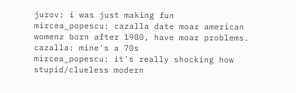jurov: i was just making fun
mircea_popescu: cazalla date moar american womenz born after 1980, have moar problems.
cazalla: mine's a 70s
mircea_popescu: it's really shocking how stupid/clueless modern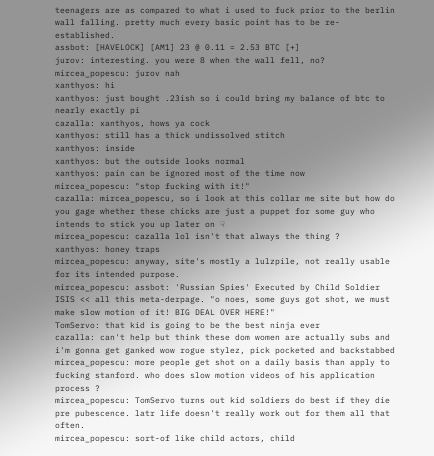teenagers are as compared to what i used to fuck prior to the berlin wall falling. pretty much every basic point has to be re-established.
assbot: [HAVELOCK] [AM1] 23 @ 0.11 = 2.53 BTC [+]
jurov: interesting. you were 8 when the wall fell, no?
mircea_popescu: jurov nah
xanthyos: hi
xanthyos: just bought .23ish so i could bring my balance of btc to nearly exactly pi
cazalla: xanthyos, hows ya cock
xanthyos: still has a thick undissolved stitch
xanthyos: inside
xanthyos: but the outside looks normal
xanthyos: pain can be ignored most of the time now
mircea_popescu: "stop fucking with it!"
cazalla: mircea_popescu, so i look at this collar me site but how do you gage whether these chicks are just a puppet for some guy who intends to stick you up later on ☟
mircea_popescu: cazalla lol isn't that always the thing ?
xanthyos: honey traps
mircea_popescu: anyway, site's mostly a lulzpile, not really usable for its intended purpose.
mircea_popescu: assbot: 'Russian Spies' Executed by Child Soldier ISIS << all this meta-derpage. "o noes, some guys got shot, we must make slow motion of it! BIG DEAL OVER HERE!"
TomServo: that kid is going to be the best ninja ever
cazalla: can't help but think these dom women are actually subs and i'm gonna get ganked wow rogue stylez, pick pocketed and backstabbed
mircea_popescu: more people get shot on a daily basis than apply to fucking stanford. who does slow motion videos of his application process ?
mircea_popescu: TomServo turns out kid soldiers do best if they die pre pubescence. latr life doesn't really work out for them all that often.
mircea_popescu: sort-of like child actors, child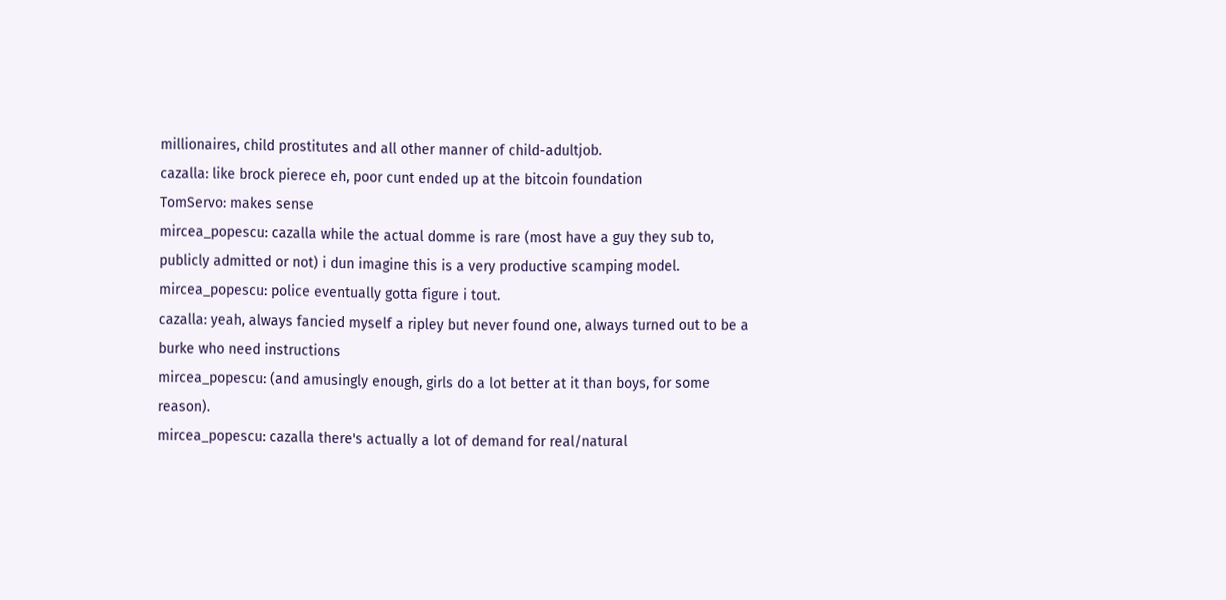millionaires, child prostitutes and all other manner of child-adultjob.
cazalla: like brock pierece eh, poor cunt ended up at the bitcoin foundation
TomServo: makes sense
mircea_popescu: cazalla while the actual domme is rare (most have a guy they sub to, publicly admitted or not) i dun imagine this is a very productive scamping model.
mircea_popescu: police eventually gotta figure i tout.
cazalla: yeah, always fancied myself a ripley but never found one, always turned out to be a burke who need instructions
mircea_popescu: (and amusingly enough, girls do a lot better at it than boys, for some reason).
mircea_popescu: cazalla there's actually a lot of demand for real/natural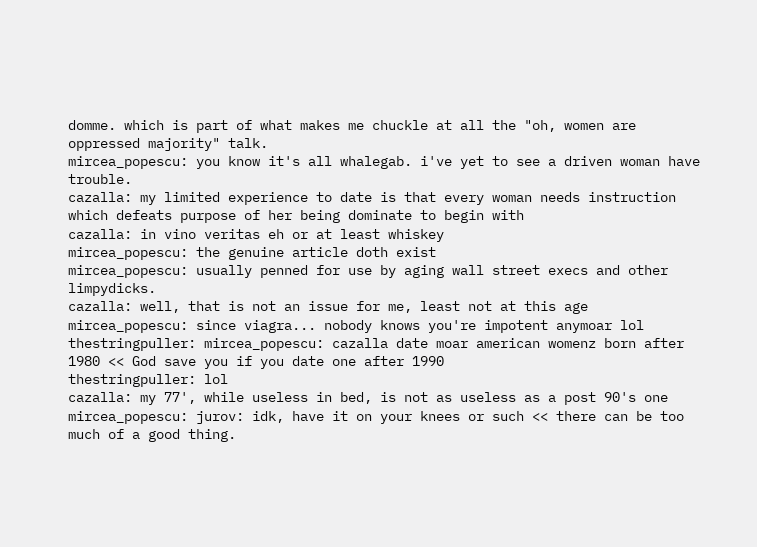domme. which is part of what makes me chuckle at all the "oh, women are oppressed majority" talk.
mircea_popescu: you know it's all whalegab. i've yet to see a driven woman have trouble.
cazalla: my limited experience to date is that every woman needs instruction which defeats purpose of her being dominate to begin with
cazalla: in vino veritas eh or at least whiskey
mircea_popescu: the genuine article doth exist
mircea_popescu: usually penned for use by aging wall street execs and other limpydicks.
cazalla: well, that is not an issue for me, least not at this age
mircea_popescu: since viagra... nobody knows you're impotent anymoar lol
thestringpuller: mircea_popescu: cazalla date moar american womenz born after 1980 << God save you if you date one after 1990
thestringpuller: lol
cazalla: my 77', while useless in bed, is not as useless as a post 90's one
mircea_popescu: jurov: idk, have it on your knees or such << there can be too much of a good thing.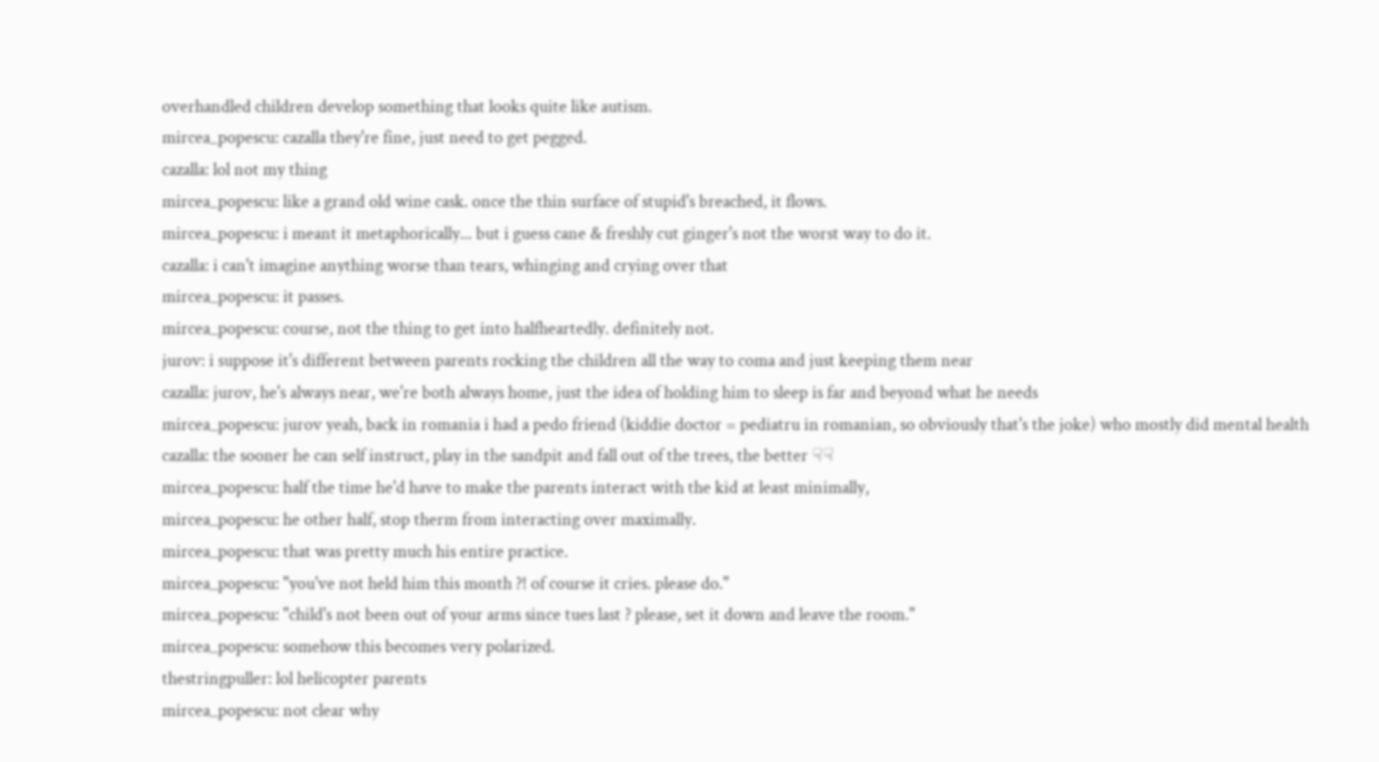overhandled children develop something that looks quite like autism.
mircea_popescu: cazalla they're fine, just need to get pegged.
cazalla: lol not my thing
mircea_popescu: like a grand old wine cask. once the thin surface of stupid's breached, it flows.
mircea_popescu: i meant it metaphorically... but i guess cane & freshly cut ginger's not the worst way to do it.
cazalla: i can't imagine anything worse than tears, whinging and crying over that
mircea_popescu: it passes.
mircea_popescu: course, not the thing to get into halfheartedly. definitely not.
jurov: i suppose it's different between parents rocking the children all the way to coma and just keeping them near
cazalla: jurov, he's always near, we're both always home, just the idea of holding him to sleep is far and beyond what he needs
mircea_popescu: jurov yeah, back in romania i had a pedo friend (kiddie doctor = pediatru in romanian, so obviously that's the joke) who mostly did mental health
cazalla: the sooner he can self instruct, play in the sandpit and fall out of the trees, the better ☟☟
mircea_popescu: half the time he'd have to make the parents interact with the kid at least minimally,
mircea_popescu: he other half, stop therm from interacting over maximally.
mircea_popescu: that was pretty much his entire practice.
mircea_popescu: "you've not held him this month ?! of course it cries. please do."
mircea_popescu: "child's not been out of your arms since tues last ? please, set it down and leave the room."
mircea_popescu: somehow this becomes very polarized.
thestringpuller: lol helicopter parents
mircea_popescu: not clear why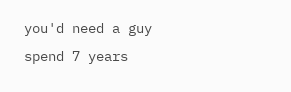you'd need a guy spend 7 years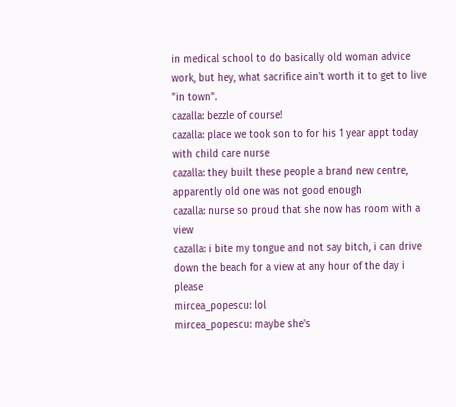in medical school to do basically old woman advice work, but hey, what sacrifice ain't worth it to get to live "in town".
cazalla: bezzle of course!
cazalla: place we took son to for his 1 year appt today with child care nurse
cazalla: they built these people a brand new centre, apparently old one was not good enough
cazalla: nurse so proud that she now has room with a view
cazalla: i bite my tongue and not say bitch, i can drive down the beach for a view at any hour of the day i please
mircea_popescu: lol
mircea_popescu: maybe she's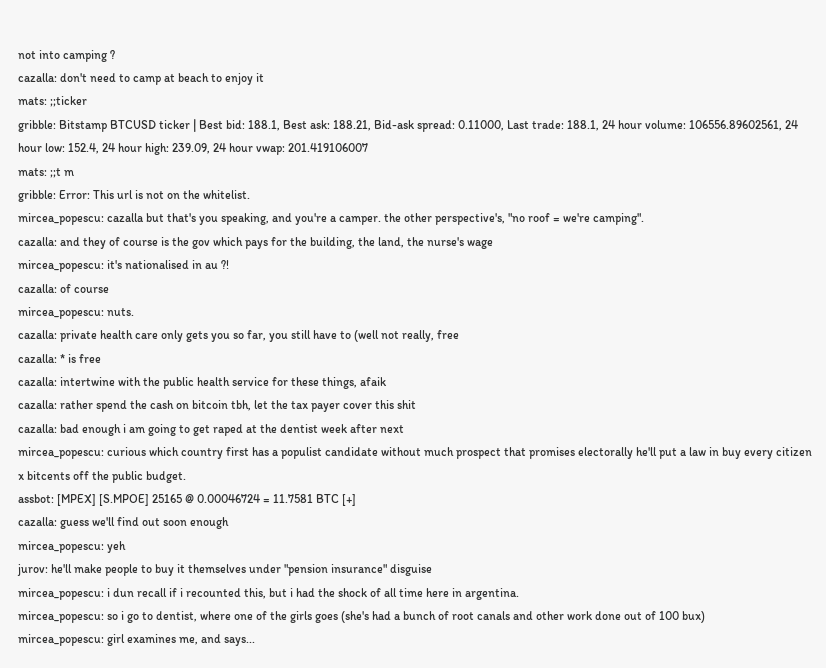not into camping ?
cazalla: don't need to camp at beach to enjoy it
mats: ;;ticker
gribble: Bitstamp BTCUSD ticker | Best bid: 188.1, Best ask: 188.21, Bid-ask spread: 0.11000, Last trade: 188.1, 24 hour volume: 106556.89602561, 24 hour low: 152.4, 24 hour high: 239.09, 24 hour vwap: 201.419106007
mats: ;;t m
gribble: Error: This url is not on the whitelist.
mircea_popescu: cazalla but that's you speaking, and you're a camper. the other perspective's, "no roof = we're camping".
cazalla: and they of course is the gov which pays for the building, the land, the nurse's wage
mircea_popescu: it's nationalised in au ?!
cazalla: of course
mircea_popescu: nuts.
cazalla: private health care only gets you so far, you still have to (well not really, free
cazalla: * is free
cazalla: intertwine with the public health service for these things, afaik
cazalla: rather spend the cash on bitcoin tbh, let the tax payer cover this shit
cazalla: bad enough i am going to get raped at the dentist week after next
mircea_popescu: curious which country first has a populist candidate without much prospect that promises electorally he'll put a law in buy every citizen x bitcents off the public budget.
assbot: [MPEX] [S.MPOE] 25165 @ 0.00046724 = 11.7581 BTC [+]
cazalla: guess we'll find out soon enough
mircea_popescu: yeh
jurov: he'll make people to buy it themselves under "pension insurance" disguise
mircea_popescu: i dun recall if i recounted this, but i had the shock of all time here in argentina.
mircea_popescu: so i go to dentist, where one of the girls goes (she's had a bunch of root canals and other work done out of 100 bux)
mircea_popescu: girl examines me, and says...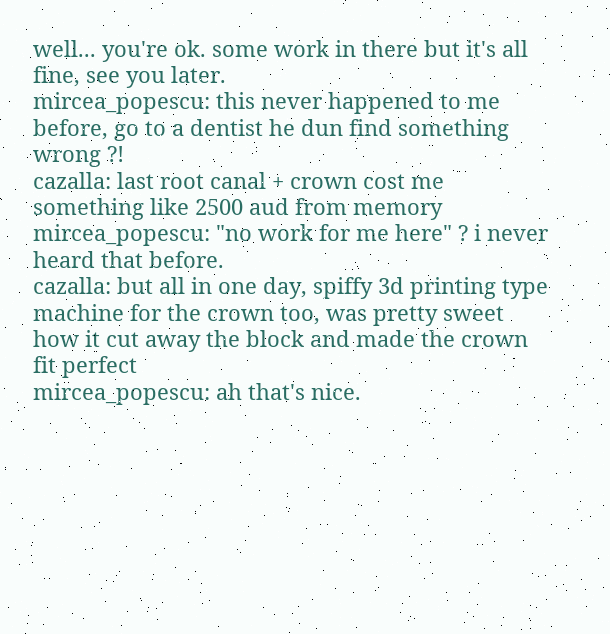well... you're ok. some work in there but it's all fine, see you later.
mircea_popescu: this never happened to me before, go to a dentist he dun find something wrong ?!
cazalla: last root canal + crown cost me something like 2500 aud from memory
mircea_popescu: "no work for me here" ? i never heard that before.
cazalla: but all in one day, spiffy 3d printing type machine for the crown too, was pretty sweet how it cut away the block and made the crown fit perfect
mircea_popescu: ah that's nice.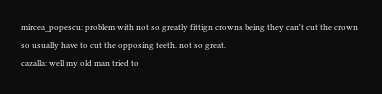mircea_popescu: problem with not so greatly fittign crowns being they can't cut the crown so usually have to cut the opposing teeth. not so great.
cazalla: well my old man tried to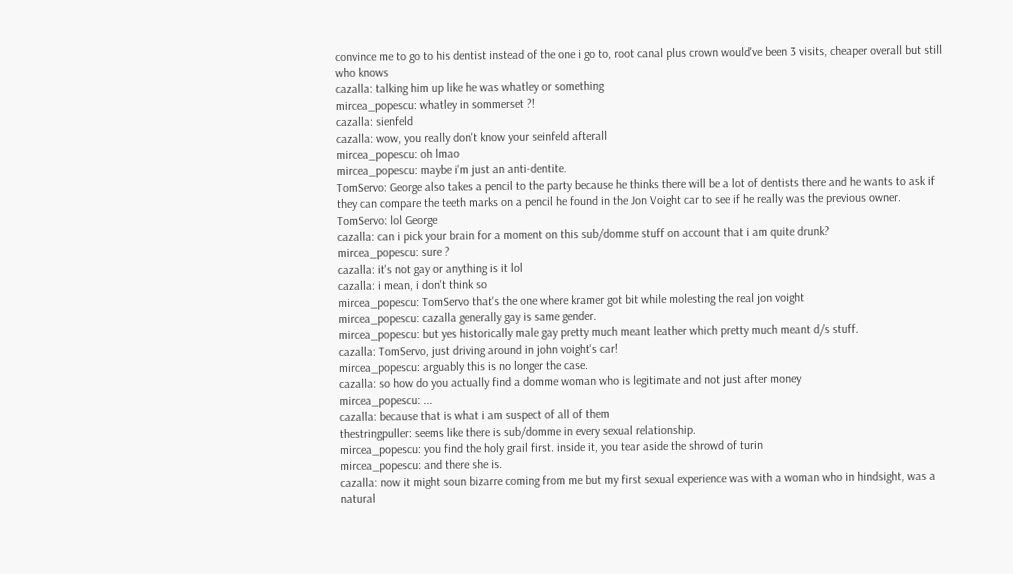convince me to go to his dentist instead of the one i go to, root canal plus crown would've been 3 visits, cheaper overall but still who knows
cazalla: talking him up like he was whatley or something
mircea_popescu: whatley in sommerset ?!
cazalla: sienfeld
cazalla: wow, you really don't know your seinfeld afterall
mircea_popescu: oh lmao
mircea_popescu: maybe i'm just an anti-dentite.
TomServo: George also takes a pencil to the party because he thinks there will be a lot of dentists there and he wants to ask if they can compare the teeth marks on a pencil he found in the Jon Voight car to see if he really was the previous owner.
TomServo: lol George
cazalla: can i pick your brain for a moment on this sub/domme stuff on account that i am quite drunk?
mircea_popescu: sure ?
cazalla: it's not gay or anything is it lol
cazalla: i mean, i don't think so
mircea_popescu: TomServo that's the one where kramer got bit while molesting the real jon voight
mircea_popescu: cazalla generally gay is same gender.
mircea_popescu: but yes historically male gay pretty much meant leather which pretty much meant d/s stuff.
cazalla: TomServo, just driving around in john voight's car!
mircea_popescu: arguably this is no longer the case.
cazalla: so how do you actually find a domme woman who is legitimate and not just after money
mircea_popescu: ...
cazalla: because that is what i am suspect of all of them
thestringpuller: seems like there is sub/domme in every sexual relationship.
mircea_popescu: you find the holy grail first. inside it, you tear aside the shrowd of turin
mircea_popescu: and there she is.
cazalla: now it might soun bizarre coming from me but my first sexual experience was with a woman who in hindsight, was a natural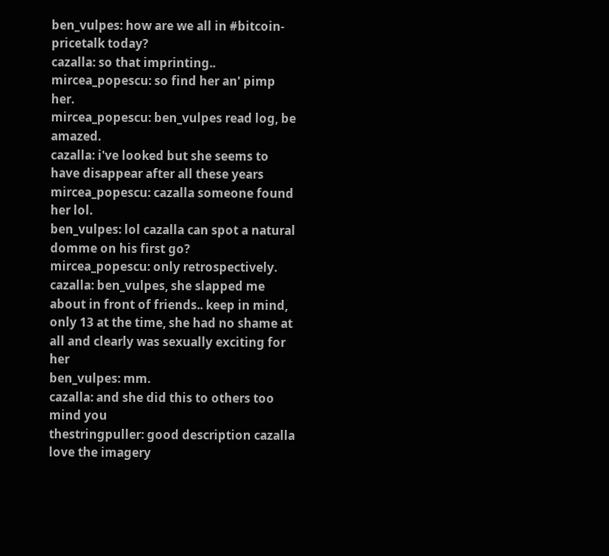ben_vulpes: how are we all in #bitcoin-pricetalk today?
cazalla: so that imprinting..
mircea_popescu: so find her an' pimp her.
mircea_popescu: ben_vulpes read log, be amazed.
cazalla: i've looked but she seems to have disappear after all these years
mircea_popescu: cazalla someone found her lol.
ben_vulpes: lol cazalla can spot a natural domme on his first go?
mircea_popescu: only retrospectively.
cazalla: ben_vulpes, she slapped me about in front of friends.. keep in mind, only 13 at the time, she had no shame at all and clearly was sexually exciting for her
ben_vulpes: mm.
cazalla: and she did this to others too mind you
thestringpuller: good description cazalla love the imagery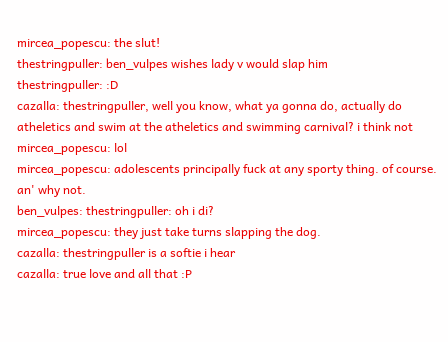mircea_popescu: the slut!
thestringpuller: ben_vulpes wishes lady v would slap him
thestringpuller: :D
cazalla: thestringpuller, well you know, what ya gonna do, actually do atheletics and swim at the atheletics and swimming carnival? i think not
mircea_popescu: lol
mircea_popescu: adolescents principally fuck at any sporty thing. of course. an' why not.
ben_vulpes: thestringpuller: oh i di?
mircea_popescu: they just take turns slapping the dog.
cazalla: thestringpuller is a softie i hear
cazalla: true love and all that :P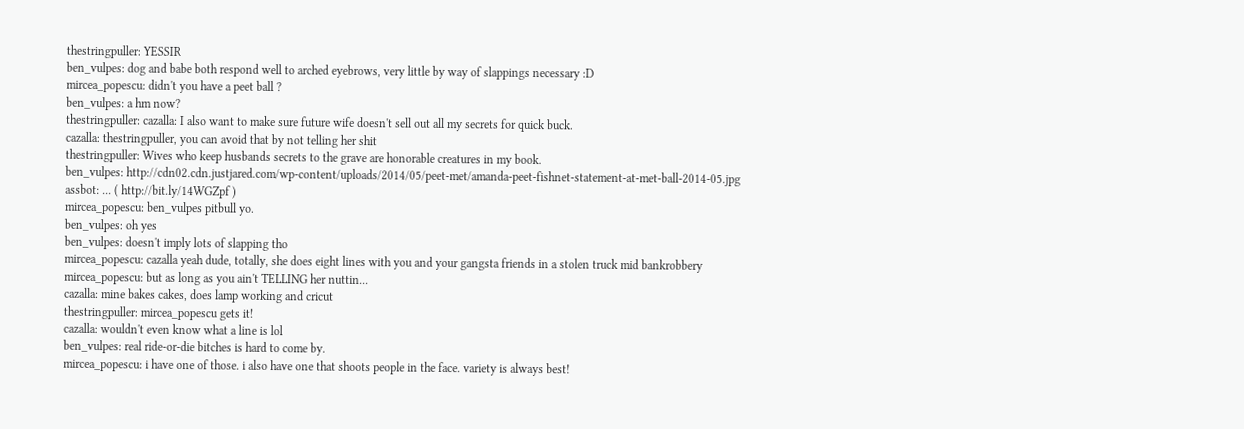thestringpuller: YESSIR
ben_vulpes: dog and babe both respond well to arched eyebrows, very little by way of slappings necessary :D
mircea_popescu: didn't you have a peet ball ?
ben_vulpes: a hm now?
thestringpuller: cazalla: I also want to make sure future wife doesn't sell out all my secrets for quick buck.
cazalla: thestringpuller, you can avoid that by not telling her shit
thestringpuller: Wives who keep husbands secrets to the grave are honorable creatures in my book.
ben_vulpes: http://cdn02.cdn.justjared.com/wp-content/uploads/2014/05/peet-met/amanda-peet-fishnet-statement-at-met-ball-2014-05.jpg
assbot: ... ( http://bit.ly/14WGZpf )
mircea_popescu: ben_vulpes pitbull yo.
ben_vulpes: oh yes
ben_vulpes: doesn't imply lots of slapping tho
mircea_popescu: cazalla yeah dude, totally, she does eight lines with you and your gangsta friends in a stolen truck mid bankrobbery
mircea_popescu: but as long as you ain't TELLING her nuttin...
cazalla: mine bakes cakes, does lamp working and cricut
thestringpuller: mircea_popescu gets it!
cazalla: wouldn't even know what a line is lol
ben_vulpes: real ride-or-die bitches is hard to come by.
mircea_popescu: i have one of those. i also have one that shoots people in the face. variety is always best!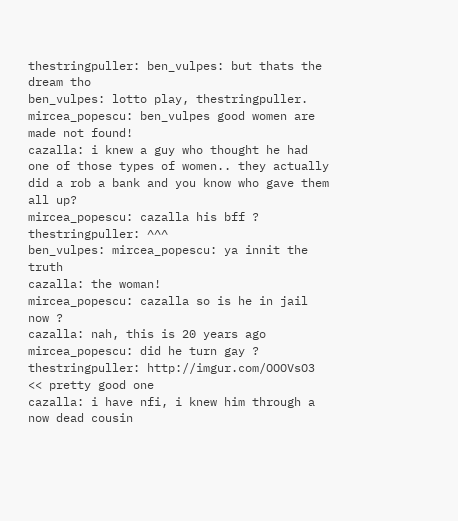thestringpuller: ben_vulpes: but thats the dream tho
ben_vulpes: lotto play, thestringpuller.
mircea_popescu: ben_vulpes good women are made not found!
cazalla: i knew a guy who thought he had one of those types of women.. they actually did a rob a bank and you know who gave them all up?
mircea_popescu: cazalla his bff ?
thestringpuller: ^^^
ben_vulpes: mircea_popescu: ya innit the truth
cazalla: the woman!
mircea_popescu: cazalla so is he in jail now ?
cazalla: nah, this is 20 years ago
mircea_popescu: did he turn gay ?
thestringpuller: http://imgur.com/OOOVsO3 << pretty good one
cazalla: i have nfi, i knew him through a now dead cousin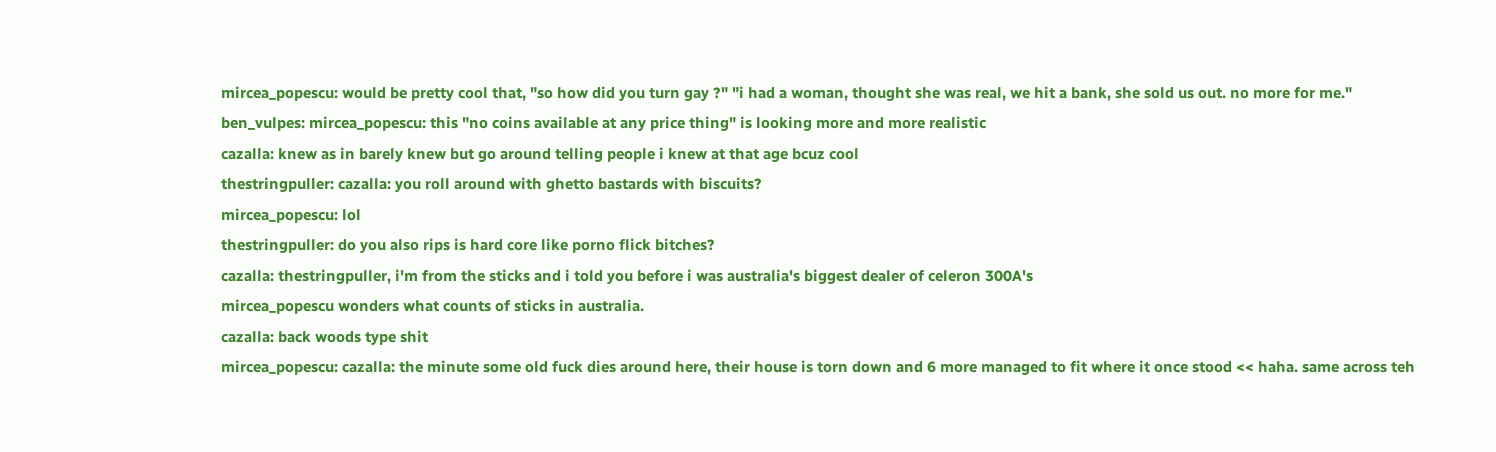mircea_popescu: would be pretty cool that, "so how did you turn gay ?" "i had a woman, thought she was real, we hit a bank, she sold us out. no more for me."
ben_vulpes: mircea_popescu: this "no coins available at any price thing" is looking more and more realistic
cazalla: knew as in barely knew but go around telling people i knew at that age bcuz cool
thestringpuller: cazalla: you roll around with ghetto bastards with biscuits?
mircea_popescu: lol
thestringpuller: do you also rips is hard core like porno flick bitches?
cazalla: thestringpuller, i'm from the sticks and i told you before i was australia's biggest dealer of celeron 300A's
mircea_popescu wonders what counts of sticks in australia.
cazalla: back woods type shit
mircea_popescu: cazalla: the minute some old fuck dies around here, their house is torn down and 6 more managed to fit where it once stood << haha. same across teh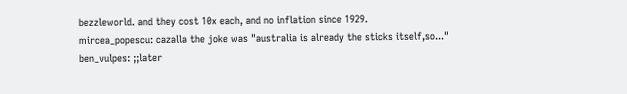bezzleworld. and they cost 10x each, and no inflation since 1929.
mircea_popescu: cazalla the joke was "australia is already the sticks itself,so..."
ben_vulpes: ;;later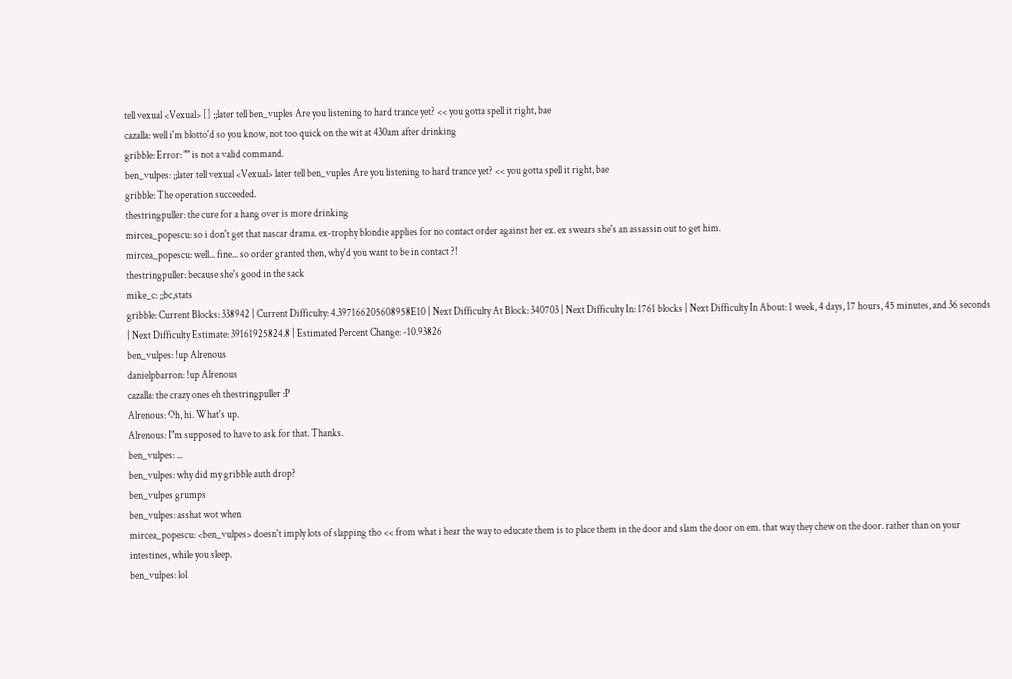tell vexual <Vexual> [] ;;later tell ben_vuples Are you listening to hard trance yet? << you gotta spell it right, bae
cazalla: well i'm blotto'd so you know, not too quick on the wit at 430am after drinking
gribble: Error: "" is not a valid command.
ben_vulpes: ;;later tell vexual <Vexual> later tell ben_vuples Are you listening to hard trance yet? << you gotta spell it right, bae
gribble: The operation succeeded.
thestringpuller: the cure for a hang over is more drinking
mircea_popescu: so i don't get that nascar drama. ex-trophy blondie applies for no contact order against her ex. ex swears she's an assassin out to get him.
mircea_popescu: well... fine... so order granted then, why'd you want to be in contact ?!
thestringpuller: because she's good in the sack
mike_c: ;;bc,stats
gribble: Current Blocks: 338942 | Current Difficulty: 4.397166205608958E10 | Next Difficulty At Block: 340703 | Next Difficulty In: 1761 blocks | Next Difficulty In About: 1 week, 4 days, 17 hours, 45 minutes, and 36 seconds | Next Difficulty Estimate: 39161925824.8 | Estimated Percent Change: -10.93826
ben_vulpes: !up Alrenous
danielpbarron: !up Alrenous
cazalla: the crazy ones eh thestringpuller :P
Alrenous: Oh, hi. What's up.
Alrenous: I"m supposed to have to ask for that. Thanks.
ben_vulpes: ...
ben_vulpes: why did my gribble auth drop?
ben_vulpes grumps
ben_vulpes: asshat wot when
mircea_popescu: <ben_vulpes> doesn't imply lots of slapping tho << from what i hear the way to educate them is to place them in the door and slam the door on em. that way they chew on the door. rather than on your intestines, while you sleep.
ben_vulpes: lol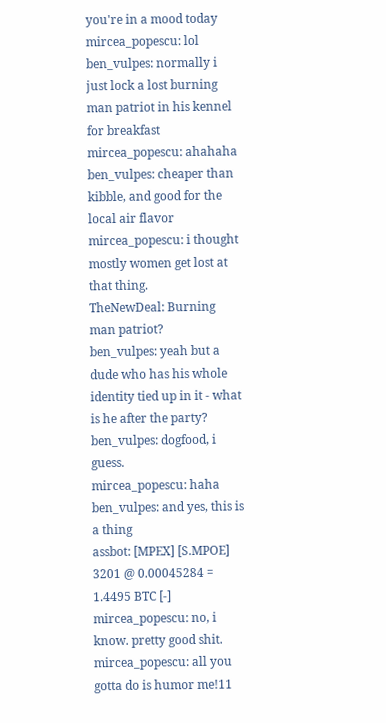you're in a mood today
mircea_popescu: lol
ben_vulpes: normally i just lock a lost burning man patriot in his kennel for breakfast
mircea_popescu: ahahaha
ben_vulpes: cheaper than kibble, and good for the local air flavor
mircea_popescu: i thought mostly women get lost at that thing.
TheNewDeal: Burning man patriot?
ben_vulpes: yeah but a dude who has his whole identity tied up in it - what is he after the party?
ben_vulpes: dogfood, i guess.
mircea_popescu: haha
ben_vulpes: and yes, this is a thing
assbot: [MPEX] [S.MPOE] 3201 @ 0.00045284 = 1.4495 BTC [-]
mircea_popescu: no, i know. pretty good shit.
mircea_popescu: all you gotta do is humor me!11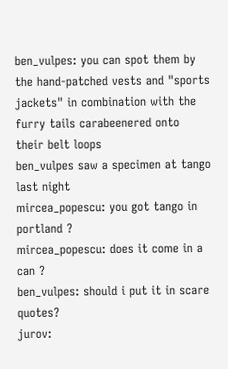ben_vulpes: you can spot them by the hand-patched vests and "sports jackets" in combination with the furry tails carabeenered onto their belt loops
ben_vulpes saw a specimen at tango last night
mircea_popescu: you got tango in portland ?
mircea_popescu: does it come in a can ?
ben_vulpes: should i put it in scare quotes?
jurov: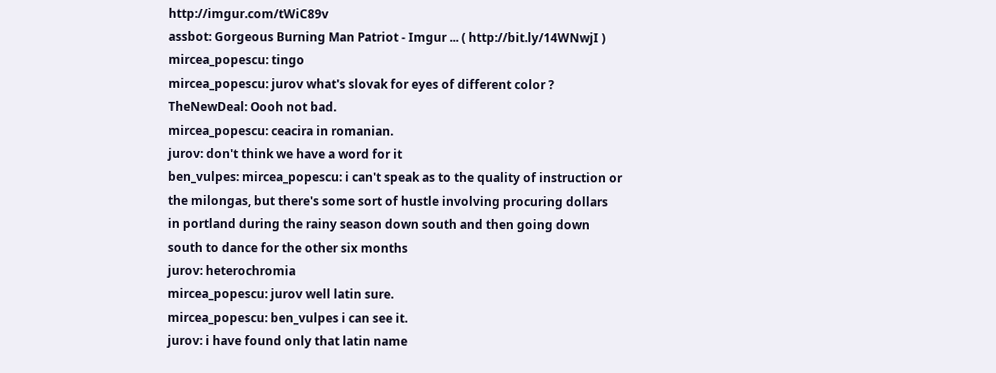http://imgur.com/tWiC89v
assbot: Gorgeous Burning Man Patriot - Imgur ... ( http://bit.ly/14WNwjI )
mircea_popescu: tingo
mircea_popescu: jurov what's slovak for eyes of different color ?
TheNewDeal: Oooh not bad.
mircea_popescu: ceacira in romanian.
jurov: don't think we have a word for it
ben_vulpes: mircea_popescu: i can't speak as to the quality of instruction or the milongas, but there's some sort of hustle involving procuring dollars in portland during the rainy season down south and then going down south to dance for the other six months
jurov: heterochromia
mircea_popescu: jurov well latin sure.
mircea_popescu: ben_vulpes i can see it.
jurov: i have found only that latin name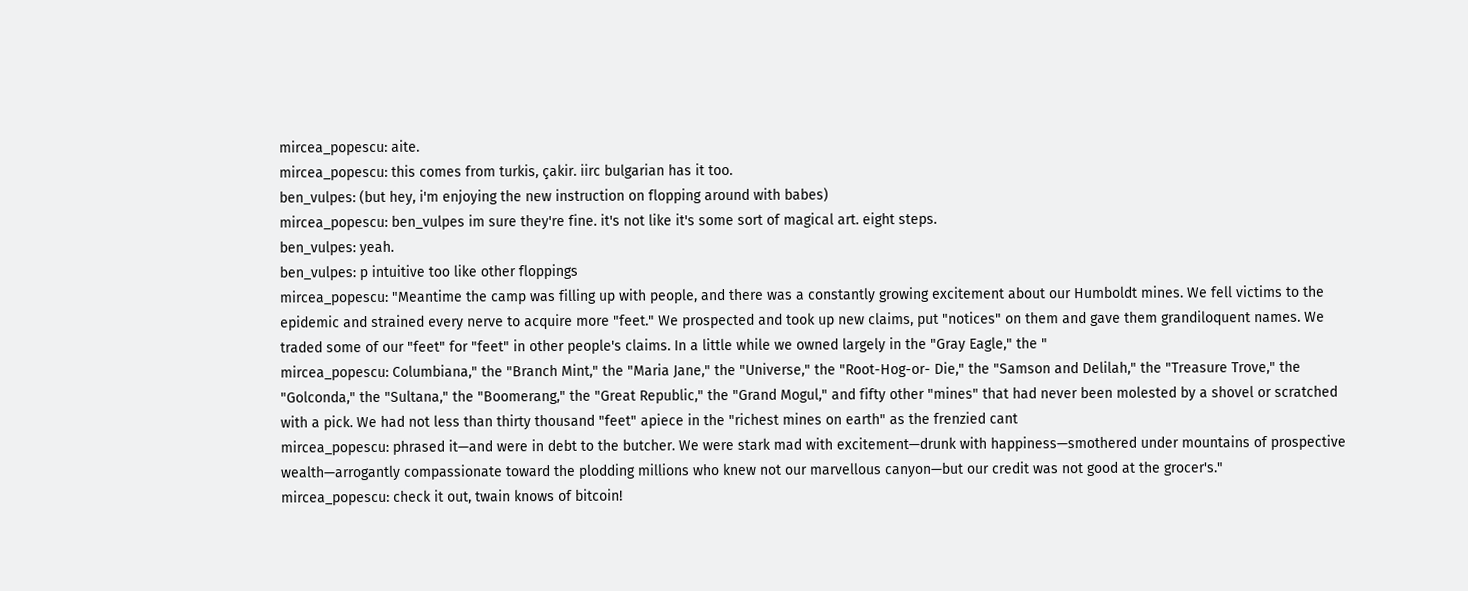mircea_popescu: aite.
mircea_popescu: this comes from turkis, çakir. iirc bulgarian has it too.
ben_vulpes: (but hey, i'm enjoying the new instruction on flopping around with babes)
mircea_popescu: ben_vulpes im sure they're fine. it's not like it's some sort of magical art. eight steps.
ben_vulpes: yeah.
ben_vulpes: p intuitive too like other floppings
mircea_popescu: "Meantime the camp was filling up with people, and there was a constantly growing excitement about our Humboldt mines. We fell victims to the epidemic and strained every nerve to acquire more "feet." We prospected and took up new claims, put "notices" on them and gave them grandiloquent names. We traded some of our "feet" for "feet" in other people's claims. In a little while we owned largely in the "Gray Eagle," the "
mircea_popescu: Columbiana," the "Branch Mint," the "Maria Jane," the "Universe," the "Root-Hog-or- Die," the "Samson and Delilah," the "Treasure Trove," the "Golconda," the "Sultana," the "Boomerang," the "Great Republic," the "Grand Mogul," and fifty other "mines" that had never been molested by a shovel or scratched with a pick. We had not less than thirty thousand "feet" apiece in the "richest mines on earth" as the frenzied cant
mircea_popescu: phrased it—and were in debt to the butcher. We were stark mad with excitement—drunk with happiness—smothered under mountains of prospective wealth—arrogantly compassionate toward the plodding millions who knew not our marvellous canyon—but our credit was not good at the grocer's."
mircea_popescu: check it out, twain knows of bitcoin!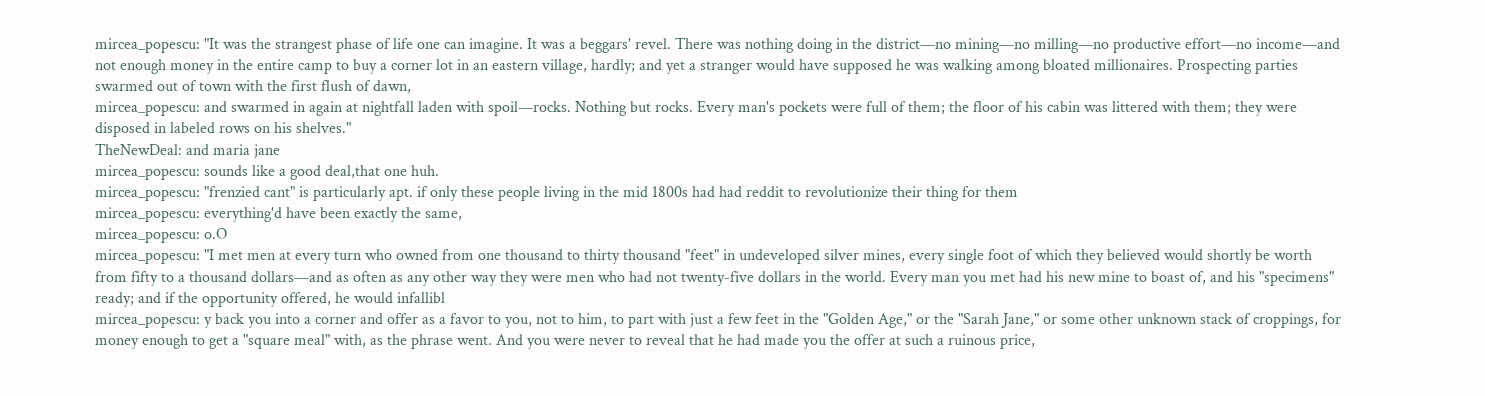mircea_popescu: "It was the strangest phase of life one can imagine. It was a beggars' revel. There was nothing doing in the district—no mining—no milling—no productive effort—no income—and not enough money in the entire camp to buy a corner lot in an eastern village, hardly; and yet a stranger would have supposed he was walking among bloated millionaires. Prospecting parties swarmed out of town with the first flush of dawn,
mircea_popescu: and swarmed in again at nightfall laden with spoil—rocks. Nothing but rocks. Every man's pockets were full of them; the floor of his cabin was littered with them; they were disposed in labeled rows on his shelves."
TheNewDeal: and maria jane
mircea_popescu: sounds like a good deal,that one huh.
mircea_popescu: "frenzied cant" is particularly apt. if only these people living in the mid 1800s had had reddit to revolutionize their thing for them
mircea_popescu: everything'd have been exactly the same,
mircea_popescu: o.O
mircea_popescu: "I met men at every turn who owned from one thousand to thirty thousand "feet" in undeveloped silver mines, every single foot of which they believed would shortly be worth from fifty to a thousand dollars—and as often as any other way they were men who had not twenty-five dollars in the world. Every man you met had his new mine to boast of, and his "specimens" ready; and if the opportunity offered, he would infallibl
mircea_popescu: y back you into a corner and offer as a favor to you, not to him, to part with just a few feet in the "Golden Age," or the "Sarah Jane," or some other unknown stack of croppings, for money enough to get a "square meal" with, as the phrase went. And you were never to reveal that he had made you the offer at such a ruinous price,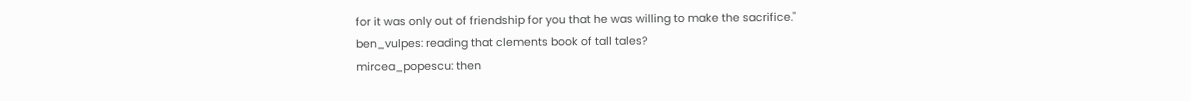for it was only out of friendship for you that he was willing to make the sacrifice."
ben_vulpes: reading that clements book of tall tales?
mircea_popescu: then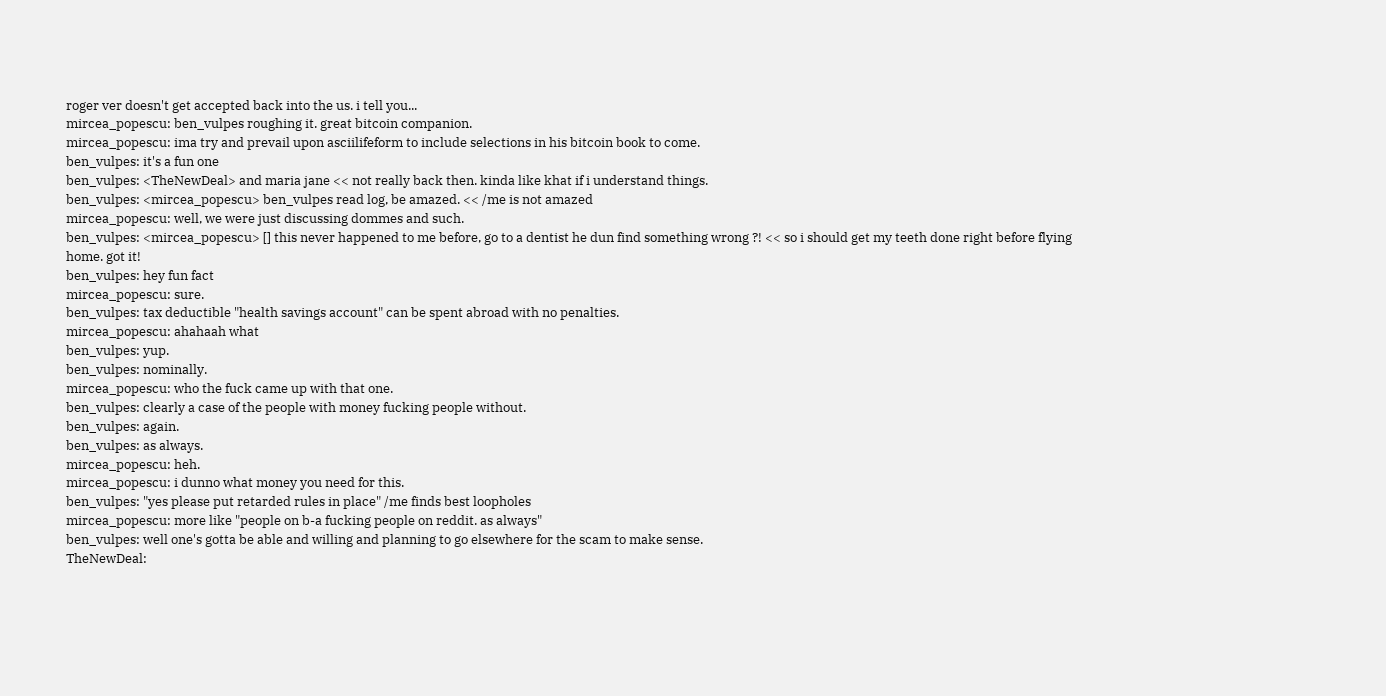roger ver doesn't get accepted back into the us. i tell you...
mircea_popescu: ben_vulpes roughing it. great bitcoin companion.
mircea_popescu: ima try and prevail upon asciilifeform to include selections in his bitcoin book to come.
ben_vulpes: it's a fun one
ben_vulpes: <TheNewDeal> and maria jane << not really back then. kinda like khat if i understand things.
ben_vulpes: <mircea_popescu> ben_vulpes read log, be amazed. << /me is not amazed
mircea_popescu: well, we were just discussing dommes and such.
ben_vulpes: <mircea_popescu> [] this never happened to me before, go to a dentist he dun find something wrong ?! << so i should get my teeth done right before flying home. got it!
ben_vulpes: hey fun fact
mircea_popescu: sure.
ben_vulpes: tax deductible "health savings account" can be spent abroad with no penalties.
mircea_popescu: ahahaah what
ben_vulpes: yup.
ben_vulpes: nominally.
mircea_popescu: who the fuck came up with that one.
ben_vulpes: clearly a case of the people with money fucking people without.
ben_vulpes: again.
ben_vulpes: as always.
mircea_popescu: heh.
mircea_popescu: i dunno what money you need for this.
ben_vulpes: "yes please put retarded rules in place" /me finds best loopholes
mircea_popescu: more like "people on b-a fucking people on reddit. as always"
ben_vulpes: well one's gotta be able and willing and planning to go elsewhere for the scam to make sense.
TheNewDeal: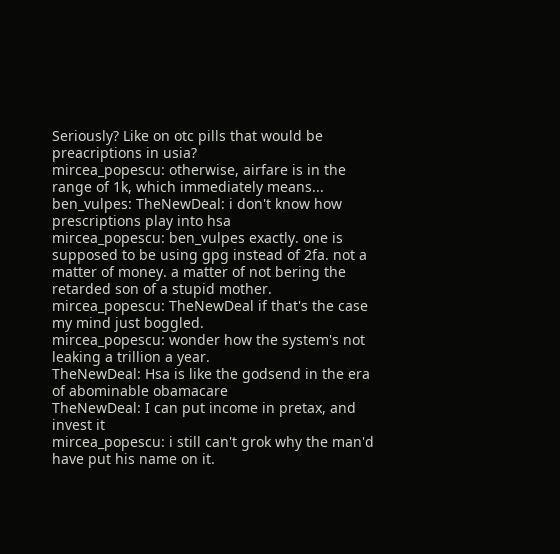Seriously? Like on otc pills that would be preacriptions in usia?
mircea_popescu: otherwise, airfare is in the range of 1k, which immediately means...
ben_vulpes: TheNewDeal: i don't know how prescriptions play into hsa
mircea_popescu: ben_vulpes exactly. one is supposed to be using gpg instead of 2fa. not a matter of money. a matter of not bering the retarded son of a stupid mother.
mircea_popescu: TheNewDeal if that's the case my mind just boggled.
mircea_popescu: wonder how the system's not leaking a trillion a year.
TheNewDeal: Hsa is like the godsend in the era of abominable obamacare
TheNewDeal: I can put income in pretax, and invest it
mircea_popescu: i still can't grok why the man'd have put his name on it.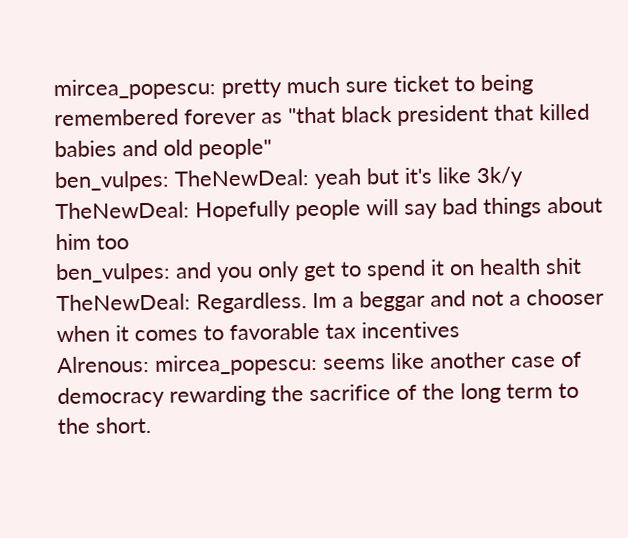mircea_popescu: pretty much sure ticket to being remembered forever as "that black president that killed babies and old people"
ben_vulpes: TheNewDeal: yeah but it's like 3k/y
TheNewDeal: Hopefully people will say bad things about him too
ben_vulpes: and you only get to spend it on health shit
TheNewDeal: Regardless. Im a beggar and not a chooser when it comes to favorable tax incentives
Alrenous: mircea_popescu: seems like another case of democracy rewarding the sacrifice of the long term to the short.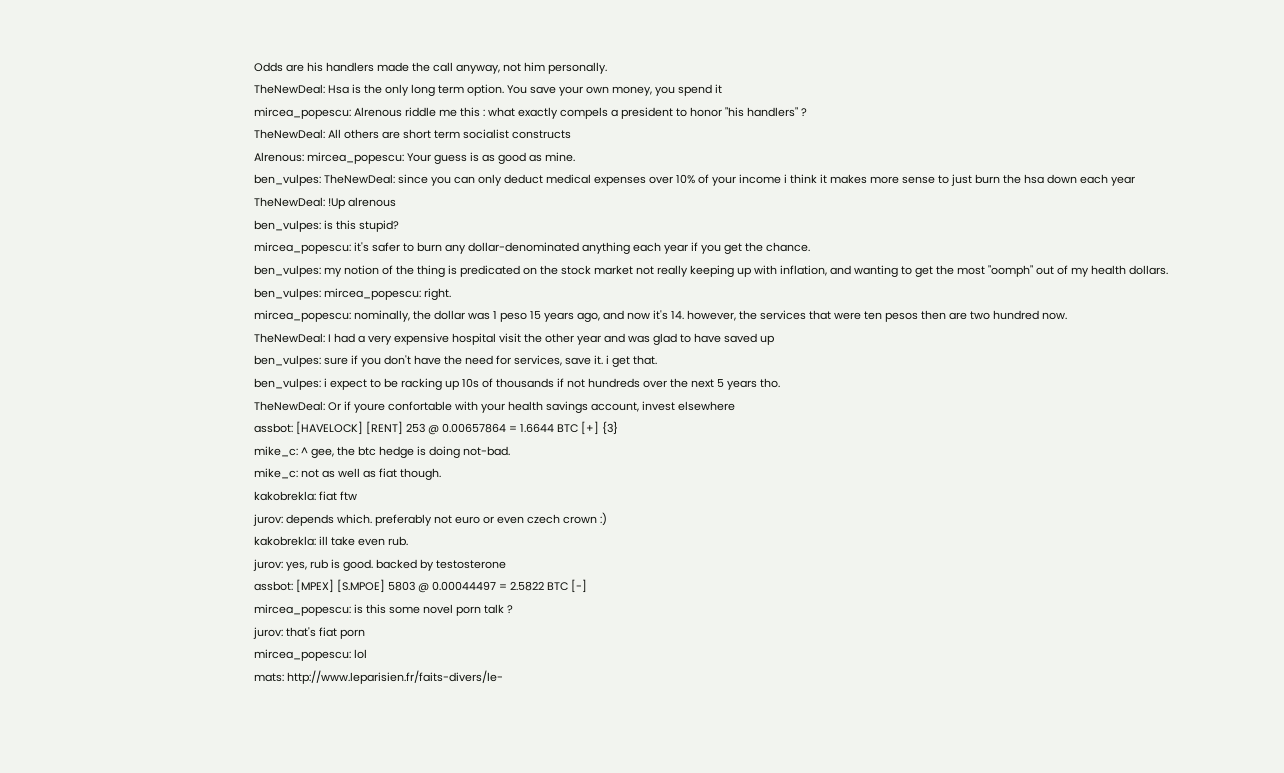Odds are his handlers made the call anyway, not him personally.
TheNewDeal: Hsa is the only long term option. You save your own money, you spend it
mircea_popescu: Alrenous riddle me this : what exactly compels a president to honor "his handlers" ?
TheNewDeal: All others are short term socialist constructs
Alrenous: mircea_popescu: Your guess is as good as mine.
ben_vulpes: TheNewDeal: since you can only deduct medical expenses over 10% of your income i think it makes more sense to just burn the hsa down each year
TheNewDeal: !Up alrenous
ben_vulpes: is this stupid?
mircea_popescu: it's safer to burn any dollar-denominated anything each year if you get the chance.
ben_vulpes: my notion of the thing is predicated on the stock market not really keeping up with inflation, and wanting to get the most "oomph" out of my health dollars.
ben_vulpes: mircea_popescu: right.
mircea_popescu: nominally, the dollar was 1 peso 15 years ago, and now it's 14. however, the services that were ten pesos then are two hundred now.
TheNewDeal: I had a very expensive hospital visit the other year and was glad to have saved up
ben_vulpes: sure if you don't have the need for services, save it. i get that.
ben_vulpes: i expect to be racking up 10s of thousands if not hundreds over the next 5 years tho.
TheNewDeal: Or if youre confortable with your health savings account, invest elsewhere
assbot: [HAVELOCK] [RENT] 253 @ 0.00657864 = 1.6644 BTC [+] {3}
mike_c: ^ gee, the btc hedge is doing not-bad.
mike_c: not as well as fiat though.
kakobrekla: fiat ftw
jurov: depends which. preferably not euro or even czech crown :)
kakobrekla: ill take even rub.
jurov: yes, rub is good. backed by testosterone
assbot: [MPEX] [S.MPOE] 5803 @ 0.00044497 = 2.5822 BTC [-]
mircea_popescu: is this some novel porn talk ?
jurov: that's fiat porn
mircea_popescu: lol
mats: http://www.leparisien.fr/faits-divers/le-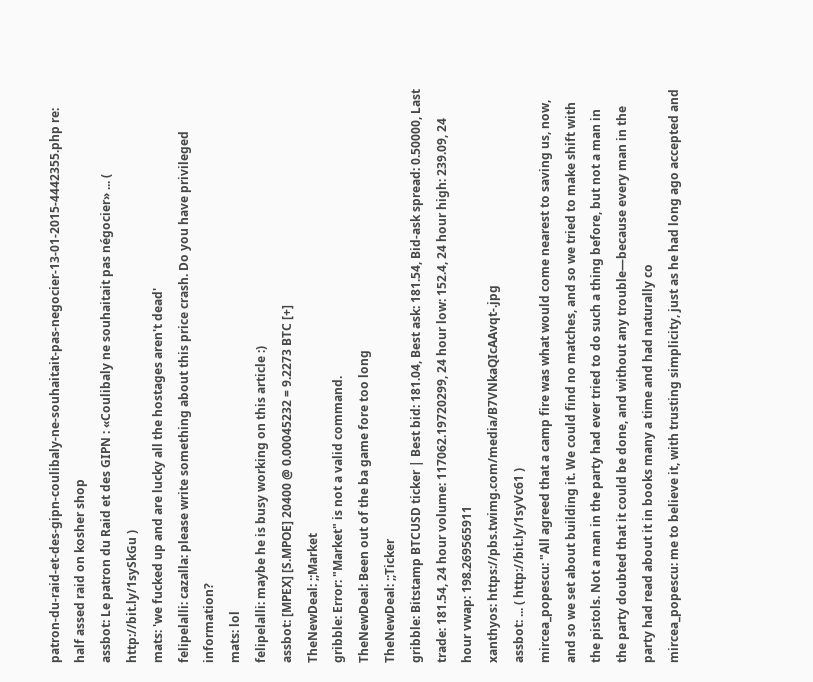patron-du-raid-et-des-gipn-coulibaly-ne-souhaitait-pas-negocier-13-01-2015-4442355.php re: half assed raid on kosher shop
assbot: Le patron du Raid et des GIPN : «Coulibaly ne souhaitait pas négocier» ... ( http://bit.ly/1sySkGu )
mats: 'we fucked up and are lucky all the hostages aren't dead'
felipelalli: cazalla: please write something about this price crash. Do you have privileged information?
mats: lol
felipelalli: maybe he is busy working on this article :)
assbot: [MPEX] [S.MPOE] 20400 @ 0.00045232 = 9.2273 BTC [+]
TheNewDeal: ;;Market
gribble: Error: "Market" is not a valid command.
TheNewDeal: Been out of the ba game fore too long
TheNewDeal: ;;Ticker
gribble: Bitstamp BTCUSD ticker | Best bid: 181.04, Best ask: 181.54, Bid-ask spread: 0.50000, Last trade: 181.54, 24 hour volume: 117062.19720299, 24 hour low: 152.4, 24 hour high: 239.09, 24 hour vwap: 198.269565911
xanthyos: https://pbs.twimg.com/media/B7VNkaQIcAAvqt-.jpg
assbot: ... ( http://bit.ly/1syVc61 )
mircea_popescu: "All agreed that a camp fire was what would come nearest to saving us, now, and so we set about building it. We could find no matches, and so we tried to make shift with the pistols. Not a man in the party had ever tried to do such a thing before, but not a man in the party doubted that it could be done, and without any trouble—because every man in the party had read about it in books many a time and had naturally co
mircea_popescu: me to believe it, with trusting simplicity, just as he had long ago accepted and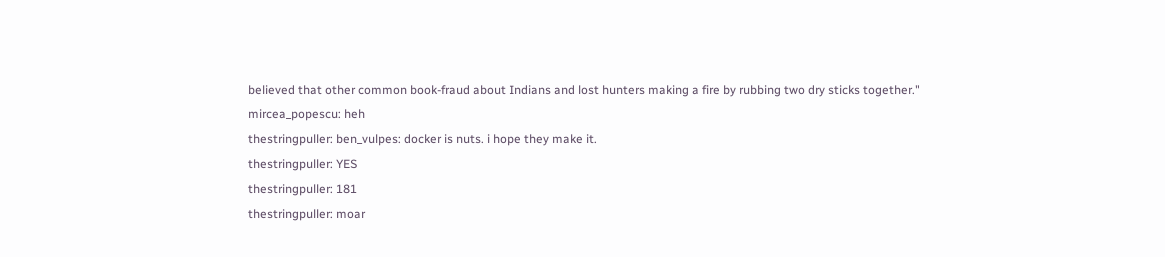believed that other common book-fraud about Indians and lost hunters making a fire by rubbing two dry sticks together."
mircea_popescu: heh
thestringpuller: ben_vulpes: docker is nuts. i hope they make it.
thestringpuller: YES
thestringpuller: 181
thestringpuller: moar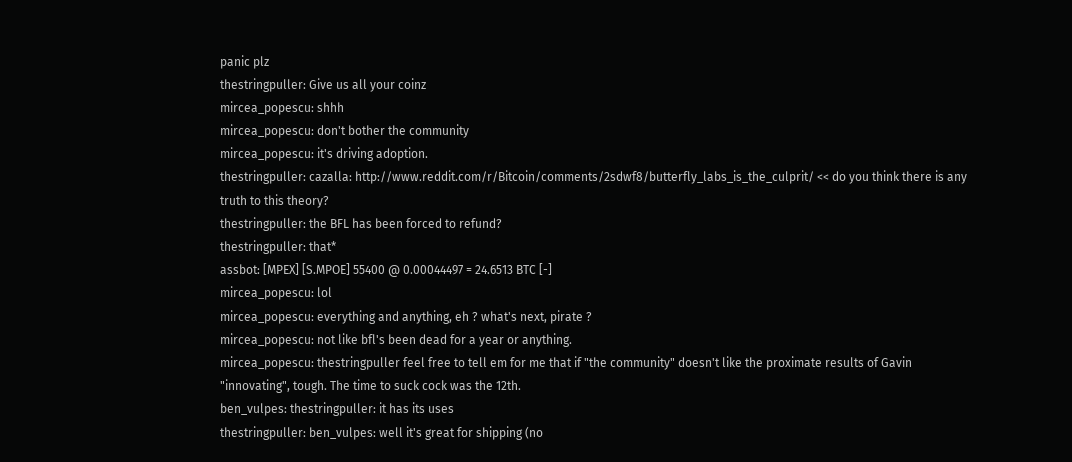panic plz
thestringpuller: Give us all your coinz
mircea_popescu: shhh
mircea_popescu: don't bother the community
mircea_popescu: it's driving adoption.
thestringpuller: cazalla: http://www.reddit.com/r/Bitcoin/comments/2sdwf8/butterfly_labs_is_the_culprit/ << do you think there is any truth to this theory?
thestringpuller: the BFL has been forced to refund?
thestringpuller: that*
assbot: [MPEX] [S.MPOE] 55400 @ 0.00044497 = 24.6513 BTC [-]
mircea_popescu: lol
mircea_popescu: everything and anything, eh ? what's next, pirate ?
mircea_popescu: not like bfl's been dead for a year or anything.
mircea_popescu: thestringpuller feel free to tell em for me that if "the community" doesn't like the proximate results of Gavin "innovating", tough. The time to suck cock was the 12th.
ben_vulpes: thestringpuller: it has its uses
thestringpuller: ben_vulpes: well it's great for shipping (no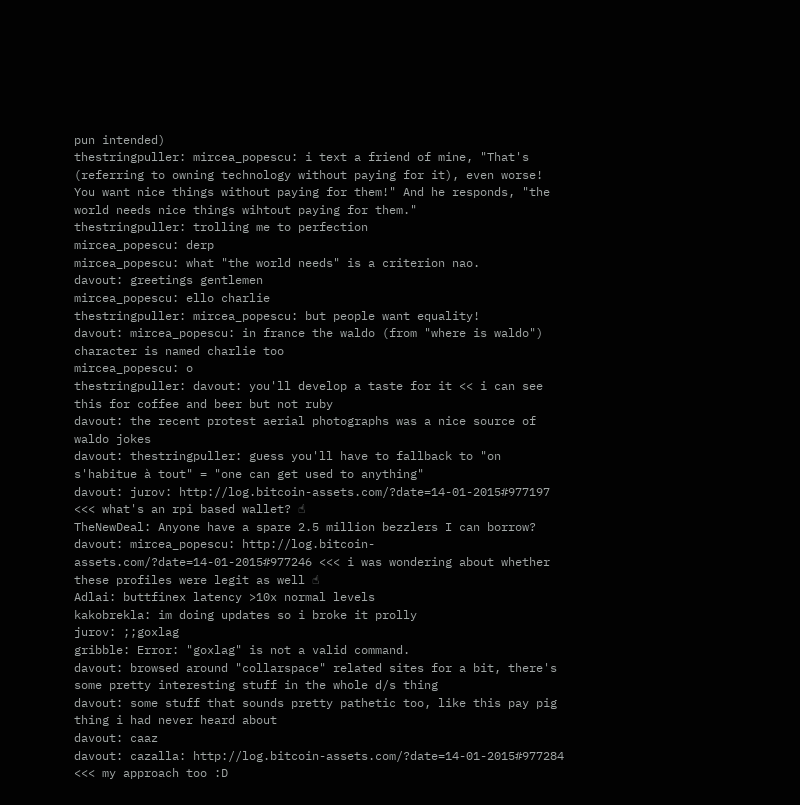pun intended)
thestringpuller: mircea_popescu: i text a friend of mine, "That's (referring to owning technology without paying for it), even worse! You want nice things without paying for them!" And he responds, "the world needs nice things wihtout paying for them."
thestringpuller: trolling me to perfection
mircea_popescu: derp
mircea_popescu: what "the world needs" is a criterion nao.
davout: greetings gentlemen
mircea_popescu: ello charlie
thestringpuller: mircea_popescu: but people want equality!
davout: mircea_popescu: in france the waldo (from "where is waldo") character is named charlie too
mircea_popescu: o
thestringpuller: davout: you'll develop a taste for it << i can see this for coffee and beer but not ruby
davout: the recent protest aerial photographs was a nice source of waldo jokes
davout: thestringpuller: guess you'll have to fallback to "on s'habitue à tout" = "one can get used to anything"
davout: jurov: http://log.bitcoin-assets.com/?date=14-01-2015#977197 <<< what's an rpi based wallet? ☝
TheNewDeal: Anyone have a spare 2.5 million bezzlers I can borrow?
davout: mircea_popescu: http://log.bitcoin-assets.com/?date=14-01-2015#977246 <<< i was wondering about whether these profiles were legit as well ☝
Adlai: buttfinex latency >10x normal levels
kakobrekla: im doing updates so i broke it prolly
jurov: ;;goxlag
gribble: Error: "goxlag" is not a valid command.
davout: browsed around "collarspace" related sites for a bit, there's some pretty interesting stuff in the whole d/s thing
davout: some stuff that sounds pretty pathetic too, like this pay pig thing i had never heard about
davout: caaz
davout: cazalla: http://log.bitcoin-assets.com/?date=14-01-2015#977284 <<< my approach too :D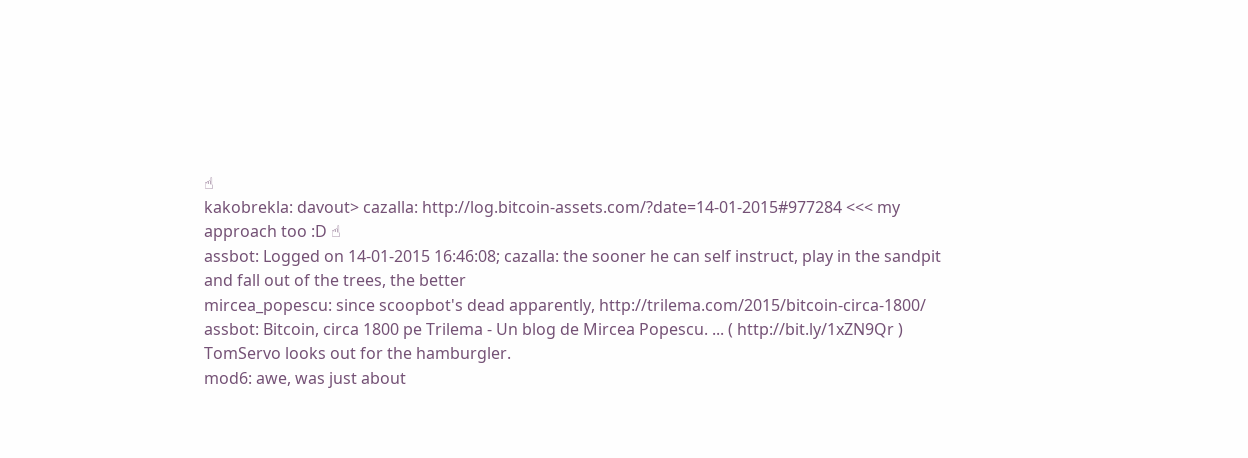☝
kakobrekla: davout> cazalla: http://log.bitcoin-assets.com/?date=14-01-2015#977284 <<< my approach too :D ☝
assbot: Logged on 14-01-2015 16:46:08; cazalla: the sooner he can self instruct, play in the sandpit and fall out of the trees, the better
mircea_popescu: since scoopbot's dead apparently, http://trilema.com/2015/bitcoin-circa-1800/
assbot: Bitcoin, circa 1800 pe Trilema - Un blog de Mircea Popescu. ... ( http://bit.ly/1xZN9Qr )
TomServo looks out for the hamburgler.
mod6: awe, was just about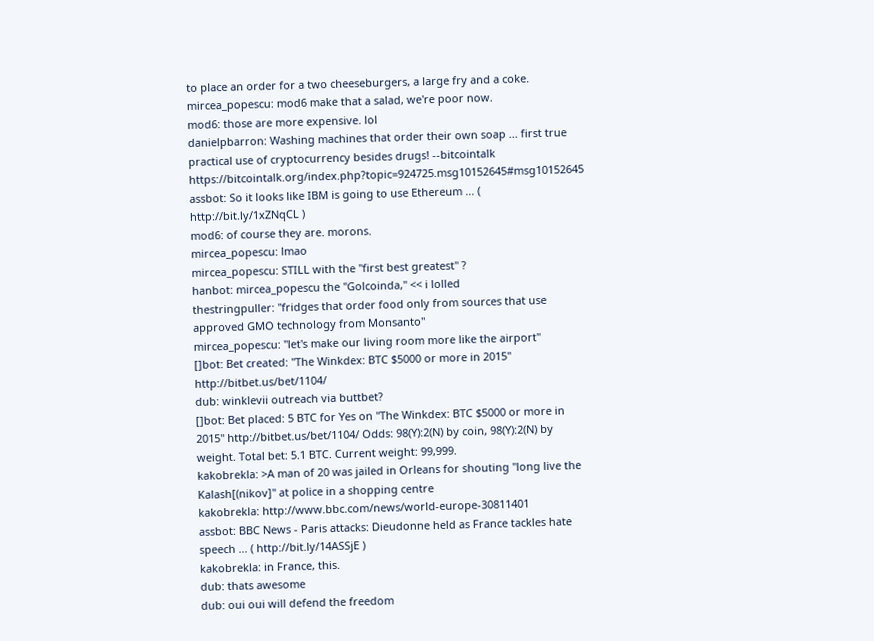to place an order for a two cheeseburgers, a large fry and a coke.
mircea_popescu: mod6 make that a salad, we're poor now.
mod6: those are more expensive. lol
danielpbarron: Washing machines that order their own soap ... first true practical use of cryptocurrency besides drugs! --bitcointalk https://bitcointalk.org/index.php?topic=924725.msg10152645#msg10152645
assbot: So it looks like IBM is going to use Ethereum ... ( http://bit.ly/1xZNqCL )
mod6: of course they are. morons.
mircea_popescu: lmao
mircea_popescu: STILL with the "first best greatest" ?
hanbot: mircea_popescu the "Golcoinda," << i lolled
thestringpuller: "fridges that order food only from sources that use approved GMO technology from Monsanto"
mircea_popescu: "let's make our living room more like the airport"
[]bot: Bet created: "The Winkdex: BTC $5000 or more in 2015" http://bitbet.us/bet/1104/
dub: winklevii outreach via buttbet?
[]bot: Bet placed: 5 BTC for Yes on "The Winkdex: BTC $5000 or more in 2015" http://bitbet.us/bet/1104/ Odds: 98(Y):2(N) by coin, 98(Y):2(N) by weight. Total bet: 5.1 BTC. Current weight: 99,999.
kakobrekla: >A man of 20 was jailed in Orleans for shouting "long live the Kalash[(nikov]" at police in a shopping centre
kakobrekla: http://www.bbc.com/news/world-europe-30811401
assbot: BBC News - Paris attacks: Dieudonne held as France tackles hate speech ... ( http://bit.ly/14ASSjE )
kakobrekla: in France, this.
dub: thats awesome
dub: oui oui will defend the freedom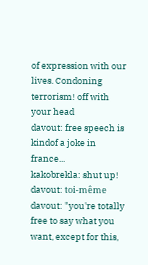of expression with our lives. Condoning terrorism! off with your head
davout: free speech is kindof a joke in france...
kakobrekla: shut up!
davout: toi-même
davout: "you're totally free to say what you want, except for this,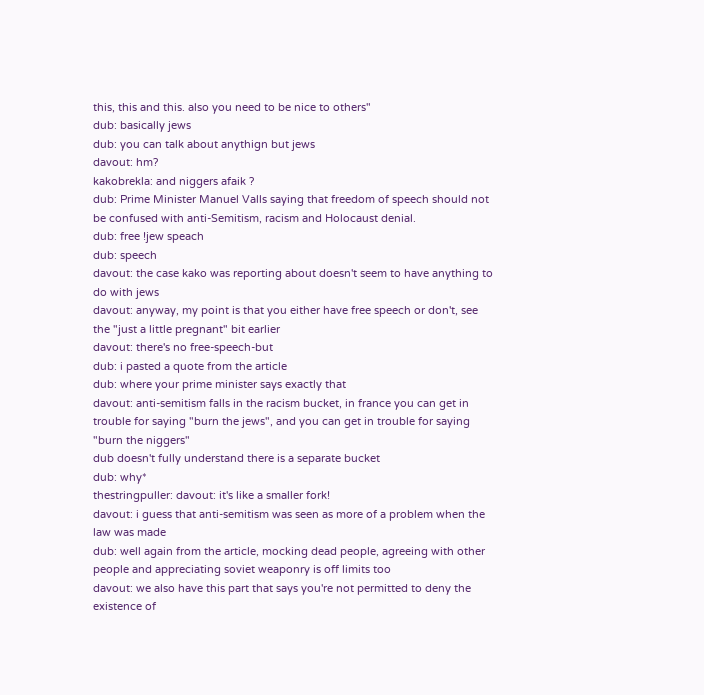this, this and this. also you need to be nice to others"
dub: basically jews
dub: you can talk about anythign but jews
davout: hm?
kakobrekla: and niggers afaik ?
dub: Prime Minister Manuel Valls saying that freedom of speech should not be confused with anti-Semitism, racism and Holocaust denial.
dub: free !jew speach
dub: speech
davout: the case kako was reporting about doesn't seem to have anything to do with jews
davout: anyway, my point is that you either have free speech or don't, see the "just a little pregnant" bit earlier
davout: there's no free-speech-but
dub: i pasted a quote from the article
dub: where your prime minister says exactly that
davout: anti-semitism falls in the racism bucket, in france you can get in trouble for saying "burn the jews", and you can get in trouble for saying "burn the niggers"
dub doesn't fully understand there is a separate bucket
dub: why*
thestringpuller: davout: it's like a smaller fork!
davout: i guess that anti-semitism was seen as more of a problem when the law was made
dub: well again from the article, mocking dead people, agreeing with other people and appreciating soviet weaponry is off limits too
davout: we also have this part that says you're not permitted to deny the existence of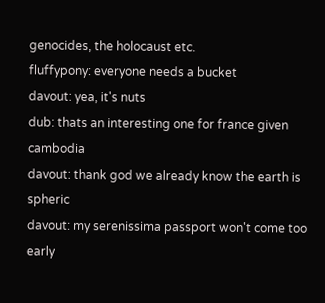genocides, the holocaust etc.
fluffypony: everyone needs a bucket
davout: yea, it's nuts
dub: thats an interesting one for france given cambodia
davout: thank god we already know the earth is spheric
davout: my serenissima passport won't come too early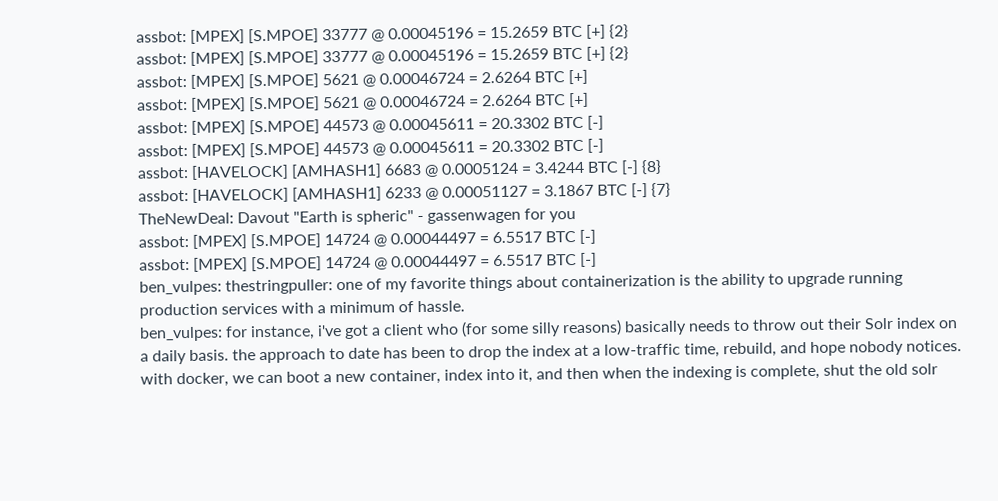assbot: [MPEX] [S.MPOE] 33777 @ 0.00045196 = 15.2659 BTC [+] {2}
assbot: [MPEX] [S.MPOE] 33777 @ 0.00045196 = 15.2659 BTC [+] {2}
assbot: [MPEX] [S.MPOE] 5621 @ 0.00046724 = 2.6264 BTC [+]
assbot: [MPEX] [S.MPOE] 5621 @ 0.00046724 = 2.6264 BTC [+]
assbot: [MPEX] [S.MPOE] 44573 @ 0.00045611 = 20.3302 BTC [-]
assbot: [MPEX] [S.MPOE] 44573 @ 0.00045611 = 20.3302 BTC [-]
assbot: [HAVELOCK] [AMHASH1] 6683 @ 0.0005124 = 3.4244 BTC [-] {8}
assbot: [HAVELOCK] [AMHASH1] 6233 @ 0.00051127 = 3.1867 BTC [-] {7}
TheNewDeal: Davout "Earth is spheric" - gassenwagen for you
assbot: [MPEX] [S.MPOE] 14724 @ 0.00044497 = 6.5517 BTC [-]
assbot: [MPEX] [S.MPOE] 14724 @ 0.00044497 = 6.5517 BTC [-]
ben_vulpes: thestringpuller: one of my favorite things about containerization is the ability to upgrade running production services with a minimum of hassle.
ben_vulpes: for instance, i've got a client who (for some silly reasons) basically needs to throw out their Solr index on a daily basis. the approach to date has been to drop the index at a low-traffic time, rebuild, and hope nobody notices. with docker, we can boot a new container, index into it, and then when the indexing is complete, shut the old solr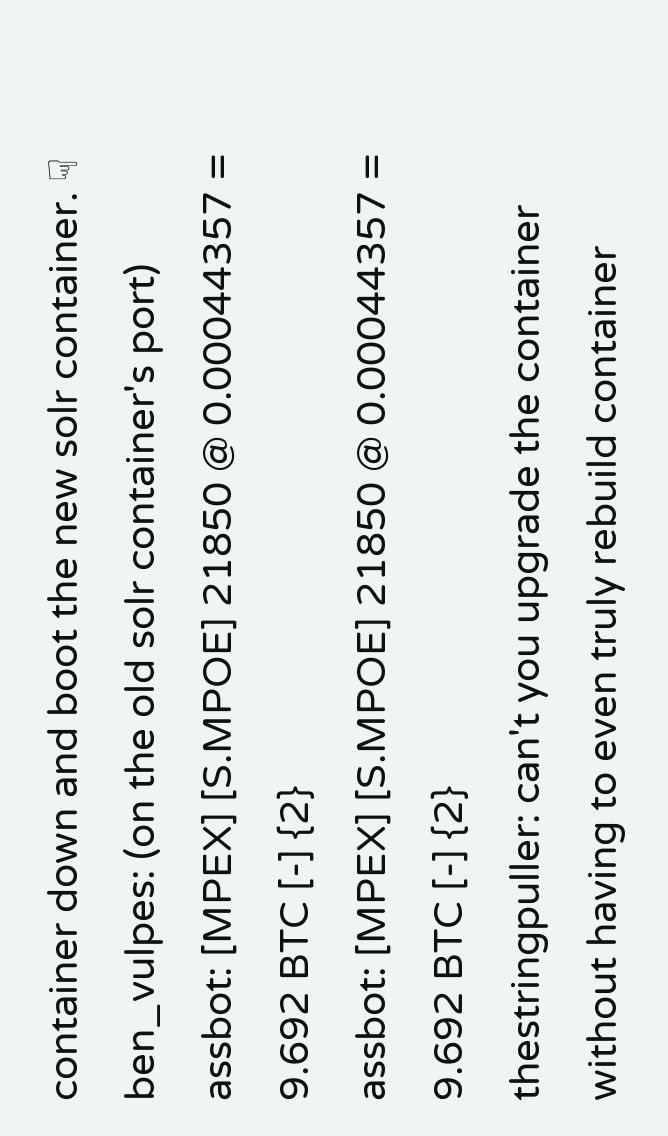container down and boot the new solr container. ☟
ben_vulpes: (on the old solr container's port)
assbot: [MPEX] [S.MPOE] 21850 @ 0.00044357 = 9.692 BTC [-] {2}
assbot: [MPEX] [S.MPOE] 21850 @ 0.00044357 = 9.692 BTC [-] {2}
thestringpuller: can't you upgrade the container without having to even truly rebuild container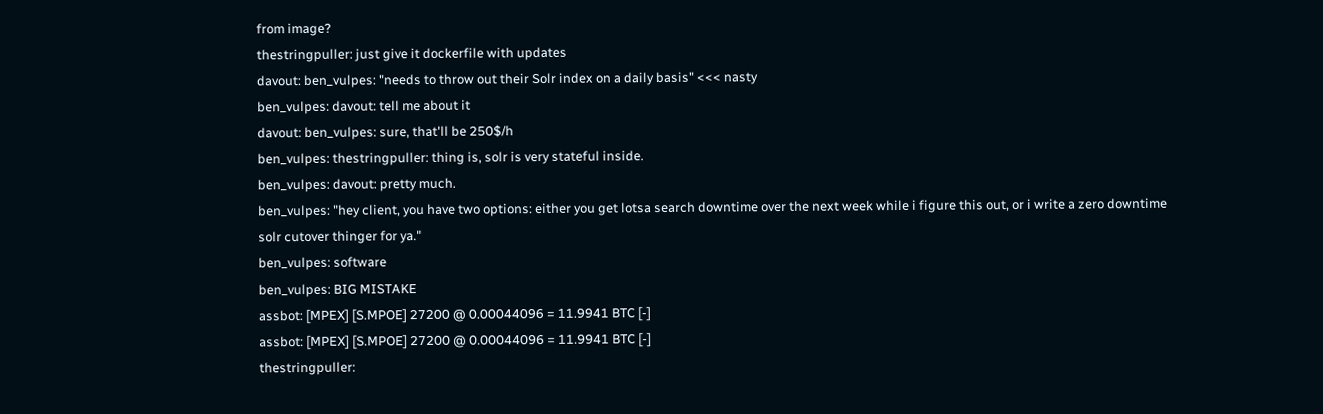from image?
thestringpuller: just give it dockerfile with updates
davout: ben_vulpes: "needs to throw out their Solr index on a daily basis" <<< nasty
ben_vulpes: davout: tell me about it
davout: ben_vulpes: sure, that'll be 250$/h
ben_vulpes: thestringpuller: thing is, solr is very stateful inside.
ben_vulpes: davout: pretty much.
ben_vulpes: "hey client, you have two options: either you get lotsa search downtime over the next week while i figure this out, or i write a zero downtime solr cutover thinger for ya."
ben_vulpes: software
ben_vulpes: BIG MISTAKE
assbot: [MPEX] [S.MPOE] 27200 @ 0.00044096 = 11.9941 BTC [-]
assbot: [MPEX] [S.MPOE] 27200 @ 0.00044096 = 11.9941 BTC [-]
thestringpuller: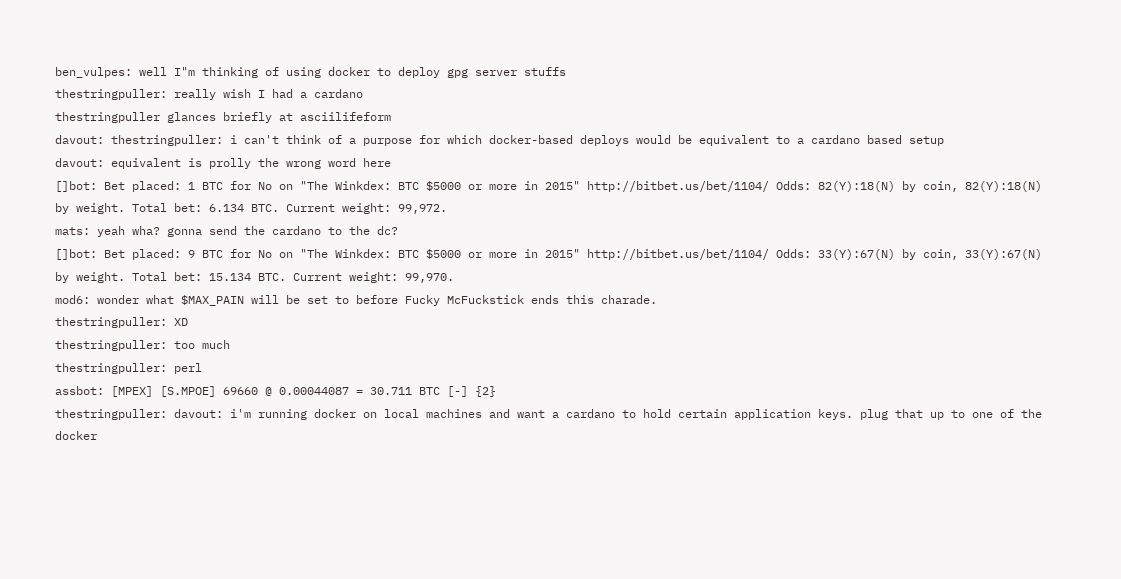ben_vulpes: well I"m thinking of using docker to deploy gpg server stuffs
thestringpuller: really wish I had a cardano
thestringpuller glances briefly at asciilifeform
davout: thestringpuller: i can't think of a purpose for which docker-based deploys would be equivalent to a cardano based setup
davout: equivalent is prolly the wrong word here
[]bot: Bet placed: 1 BTC for No on "The Winkdex: BTC $5000 or more in 2015" http://bitbet.us/bet/1104/ Odds: 82(Y):18(N) by coin, 82(Y):18(N) by weight. Total bet: 6.134 BTC. Current weight: 99,972.
mats: yeah wha? gonna send the cardano to the dc?
[]bot: Bet placed: 9 BTC for No on "The Winkdex: BTC $5000 or more in 2015" http://bitbet.us/bet/1104/ Odds: 33(Y):67(N) by coin, 33(Y):67(N) by weight. Total bet: 15.134 BTC. Current weight: 99,970.
mod6: wonder what $MAX_PAIN will be set to before Fucky McFuckstick ends this charade.
thestringpuller: XD
thestringpuller: too much
thestringpuller: perl
assbot: [MPEX] [S.MPOE] 69660 @ 0.00044087 = 30.711 BTC [-] {2}
thestringpuller: davout: i'm running docker on local machines and want a cardano to hold certain application keys. plug that up to one of the docker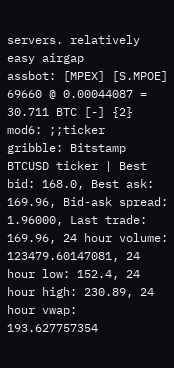servers. relatively easy airgap
assbot: [MPEX] [S.MPOE] 69660 @ 0.00044087 = 30.711 BTC [-] {2}
mod6: ;;ticker
gribble: Bitstamp BTCUSD ticker | Best bid: 168.0, Best ask: 169.96, Bid-ask spread: 1.96000, Last trade: 169.96, 24 hour volume: 123479.60147081, 24 hour low: 152.4, 24 hour high: 230.89, 24 hour vwap: 193.627757354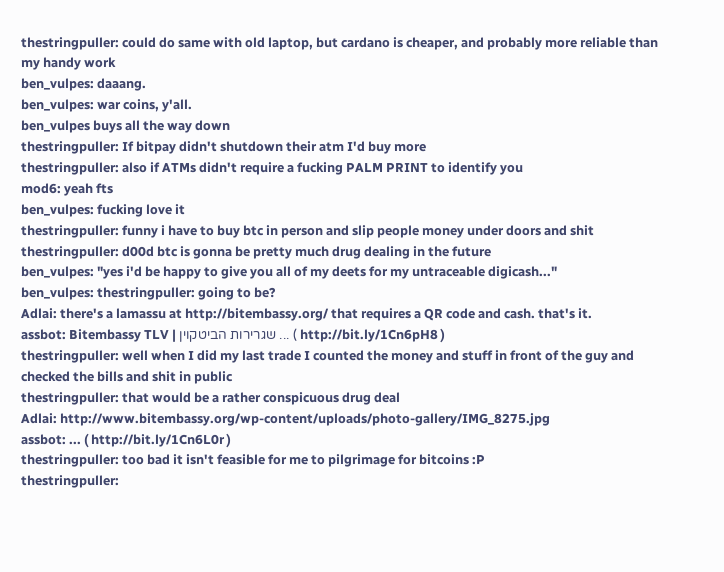thestringpuller: could do same with old laptop, but cardano is cheaper, and probably more reliable than my handy work
ben_vulpes: daaang.
ben_vulpes: war coins, y'all.
ben_vulpes buys all the way down
thestringpuller: If bitpay didn't shutdown their atm I'd buy more
thestringpuller: also if ATMs didn't require a fucking PALM PRINT to identify you
mod6: yeah fts
ben_vulpes: fucking love it
thestringpuller: funny i have to buy btc in person and slip people money under doors and shit
thestringpuller: d00d btc is gonna be pretty much drug dealing in the future
ben_vulpes: "yes i'd be happy to give you all of my deets for my untraceable digicash..."
ben_vulpes: thestringpuller: going to be?
Adlai: there's a lamassu at http://bitembassy.org/ that requires a QR code and cash. that's it.
assbot: Bitembassy TLV | שגרירות הביטקוין ... ( http://bit.ly/1Cn6pH8 )
thestringpuller: well when I did my last trade I counted the money and stuff in front of the guy and checked the bills and shit in public
thestringpuller: that would be a rather conspicuous drug deal
Adlai: http://www.bitembassy.org/wp-content/uploads/photo-gallery/IMG_8275.jpg
assbot: ... ( http://bit.ly/1Cn6L0r )
thestringpuller: too bad it isn't feasible for me to pilgrimage for bitcoins :P
thestringpuller: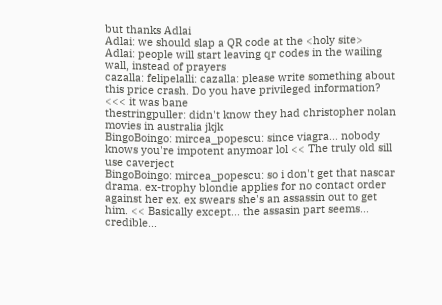but thanks Adlai
Adlai: we should slap a QR code at the <holy site>
Adlai: people will start leaving qr codes in the wailing wall, instead of prayers
cazalla: felipelalli: cazalla: please write something about this price crash. Do you have privileged information? <<< it was bane
thestringpuller: didn't know they had christopher nolan movies in australia jkjk
BingoBoingo: mircea_popescu: since viagra... nobody knows you're impotent anymoar lol << The truly old sill use caverject
BingoBoingo: mircea_popescu: so i don't get that nascar drama. ex-trophy blondie applies for no contact order against her ex. ex swears she's an assassin out to get him. << Basically except... the assasin part seems... credible...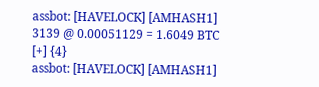assbot: [HAVELOCK] [AMHASH1] 3139 @ 0.00051129 = 1.6049 BTC [+] {4}
assbot: [HAVELOCK] [AMHASH1]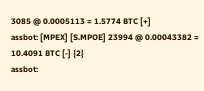3085 @ 0.0005113 = 1.5774 BTC [+]
assbot: [MPEX] [S.MPOE] 23994 @ 0.00043382 = 10.4091 BTC [-] {2}
assbot: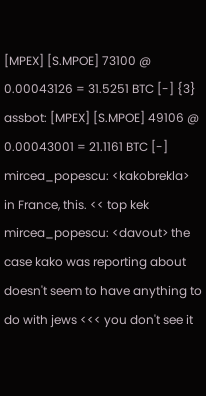[MPEX] [S.MPOE] 73100 @ 0.00043126 = 31.5251 BTC [-] {3}
assbot: [MPEX] [S.MPOE] 49106 @ 0.00043001 = 21.1161 BTC [-]
mircea_popescu: <kakobrekla> in France, this. << top kek
mircea_popescu: <davout> the case kako was reporting about doesn't seem to have anything to do with jews <<< you don't see it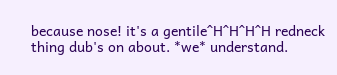because nose! it's a gentile^H^H^H^H redneck thing dub's on about. *we* understand.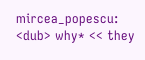mircea_popescu: <dub> why* << they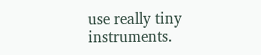use really tiny instruments.